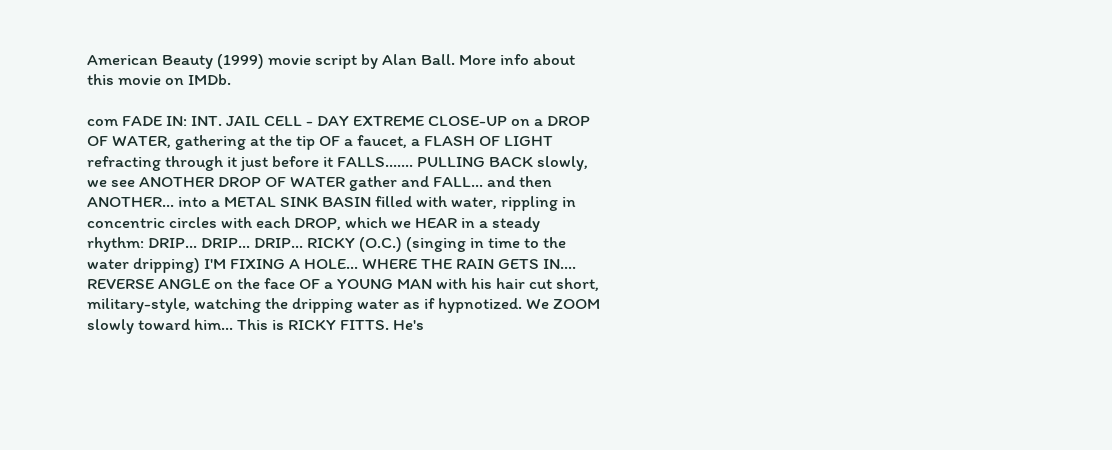American Beauty (1999) movie script by Alan Ball. More info about this movie on IMDb.

com FADE IN: INT. JAIL CELL - DAY EXTREME CLOSE-UP on a DROP OF WATER, gathering at the tip OF a faucet, a FLASH OF LIGHT refracting through it just before it FALLS....... PULLING BACK slowly, we see ANOTHER DROP OF WATER gather and FALL... and then ANOTHER... into a METAL SINK BASIN filled with water, rippling in concentric circles with each DROP, which we HEAR in a steady rhythm: DRIP... DRIP... DRIP... RICKY (O.C.) (singing in time to the water dripping) I'M FIXING A HOLE... WHERE THE RAIN GETS IN.... REVERSE ANGLE on the face OF a YOUNG MAN with his hair cut short, military-style, watching the dripping water as if hypnotized. We ZOOM slowly toward him... This is RICKY FITTS. He's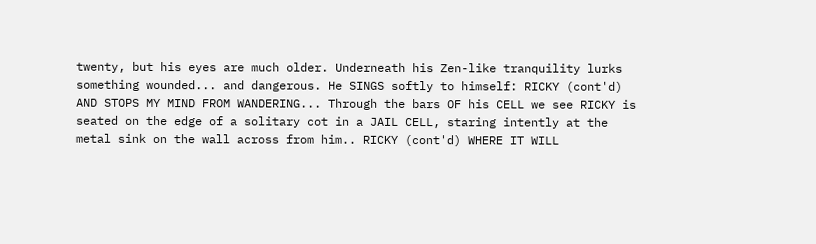twenty, but his eyes are much older. Underneath his Zen-like tranquility lurks something wounded... and dangerous. He SINGS softly to himself: RICKY (cont'd) AND STOPS MY MIND FROM WANDERING... Through the bars OF his CELL we see RICKY is seated on the edge of a solitary cot in a JAIL CELL, staring intently at the metal sink on the wall across from him.. RICKY (cont'd) WHERE IT WILL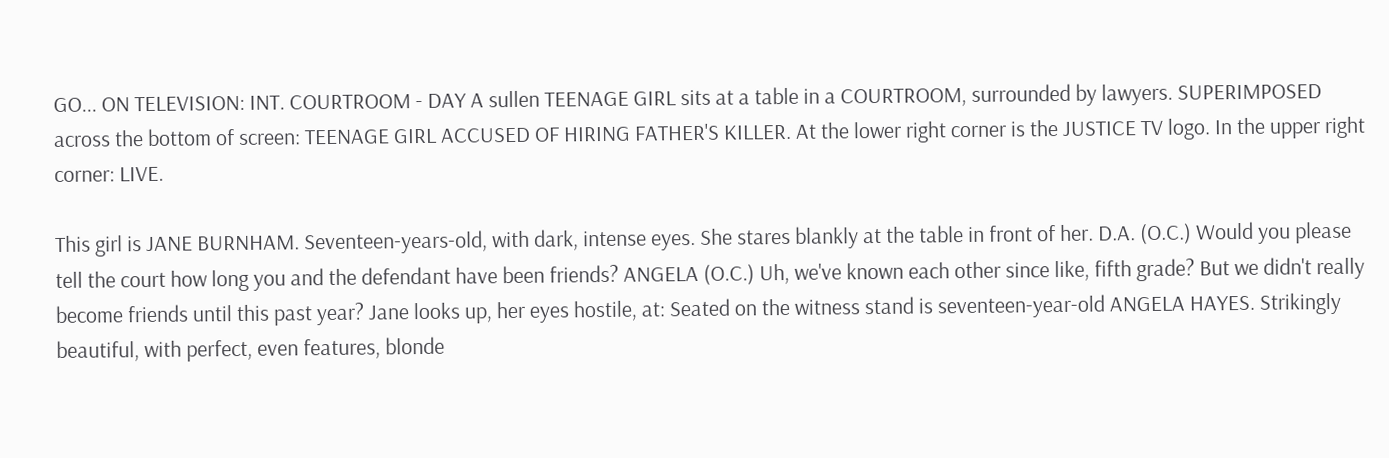GO... ON TELEVISION: INT. COURTROOM - DAY A sullen TEENAGE GIRL sits at a table in a COURTROOM, surrounded by lawyers. SUPERIMPOSED across the bottom of screen: TEENAGE GIRL ACCUSED OF HIRING FATHER'S KILLER. At the lower right corner is the JUSTICE TV logo. In the upper right corner: LIVE.

This girl is JANE BURNHAM. Seventeen-years-old, with dark, intense eyes. She stares blankly at the table in front of her. D.A. (O.C.) Would you please tell the court how long you and the defendant have been friends? ANGELA (O.C.) Uh, we've known each other since like, fifth grade? But we didn't really become friends until this past year? Jane looks up, her eyes hostile, at: Seated on the witness stand is seventeen-year-old ANGELA HAYES. Strikingly beautiful, with perfect, even features, blonde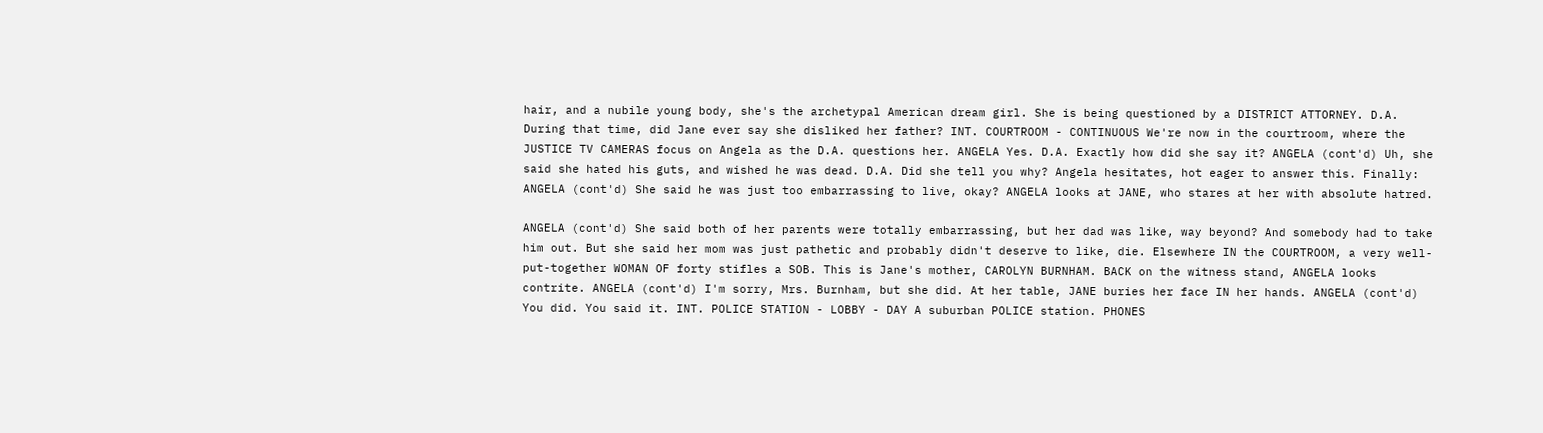hair, and a nubile young body, she's the archetypal American dream girl. She is being questioned by a DISTRICT ATTORNEY. D.A. During that time, did Jane ever say she disliked her father? INT. COURTROOM - CONTINUOUS We're now in the courtroom, where the JUSTICE TV CAMERAS focus on Angela as the D.A. questions her. ANGELA Yes. D.A. Exactly how did she say it? ANGELA (cont'd) Uh, she said she hated his guts, and wished he was dead. D.A. Did she tell you why? Angela hesitates, hot eager to answer this. Finally: ANGELA (cont'd) She said he was just too embarrassing to live, okay? ANGELA looks at JANE, who stares at her with absolute hatred.

ANGELA (cont'd) She said both of her parents were totally embarrassing, but her dad was like, way beyond? And somebody had to take him out. But she said her mom was just pathetic and probably didn't deserve to like, die. Elsewhere IN the COURTROOM, a very well-put-together WOMAN OF forty stifles a SOB. This is Jane's mother, CAROLYN BURNHAM. BACK on the witness stand, ANGELA looks contrite. ANGELA (cont'd) I'm sorry, Mrs. Burnham, but she did. At her table, JANE buries her face IN her hands. ANGELA (cont'd) You did. You said it. INT. POLICE STATION - LOBBY - DAY A suburban POLICE station. PHONES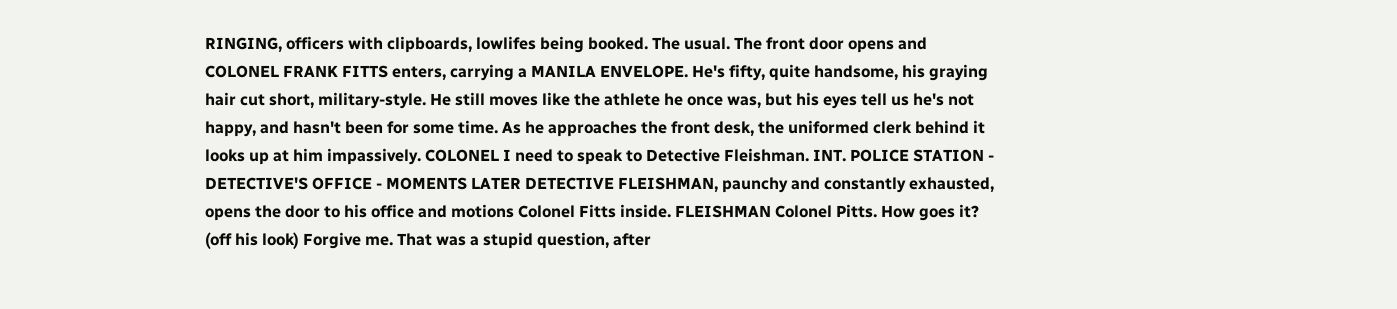RINGING, officers with clipboards, lowlifes being booked. The usual. The front door opens and COLONEL FRANK FITTS enters, carrying a MANILA ENVELOPE. He's fifty, quite handsome, his graying hair cut short, military-style. He still moves like the athlete he once was, but his eyes tell us he's not happy, and hasn't been for some time. As he approaches the front desk, the uniformed clerk behind it looks up at him impassively. COLONEL I need to speak to Detective Fleishman. INT. POLICE STATION - DETECTIVE'S OFFICE - MOMENTS LATER DETECTIVE FLEISHMAN, paunchy and constantly exhausted, opens the door to his office and motions Colonel Fitts inside. FLEISHMAN Colonel Pitts. How goes it? (off his look) Forgive me. That was a stupid question, after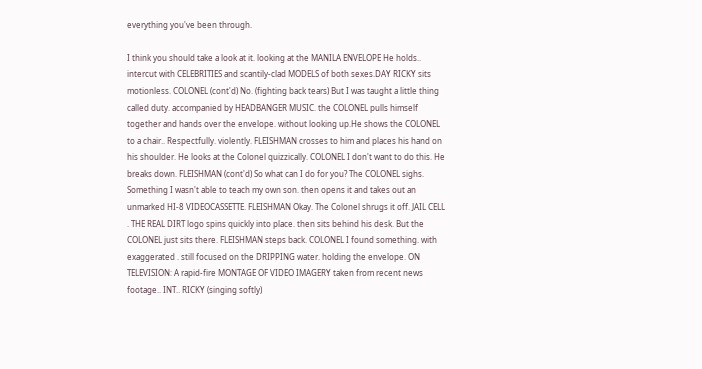everything you've been through.

I think you should take a look at it. looking at the MANILA ENVELOPE He holds.. intercut with CELEBRITIES and scantily-clad MODELS of both sexes.DAY RICKY sits motionless. COLONEL (cont'd) No. (fighting back tears) But I was taught a little thing called duty. accompanied by HEADBANGER MUSIC. the COLONEL pulls himself together and hands over the envelope. without looking up.He shows the COLONEL to a chair.. Respectfully. violently. FLEISHMAN crosses to him and places his hand on his shoulder. He looks at the Colonel quizzically. COLONEL I don't want to do this. He breaks down. FLEISHMAN (cont'd) So what can I do for you? The COLONEL sighs. Something I wasn't able to teach my own son. then opens it and takes out an unmarked HI-8 VIDEOCASSETTE. FLEISHMAN Okay. The Colonel shrugs it off. JAIL CELL . THE REAL DIRT logo spins quickly into place. then sits behind his desk. But the COLONEL just sits there. FLEISHMAN steps back. COLONEL I found something. with exaggerated . still focused on the DRIPPING water. holding the envelope. ON TELEVISION: A rapid-fire MONTAGE OF VIDEO IMAGERY taken from recent news footage.. INT.. RICKY (singing softly)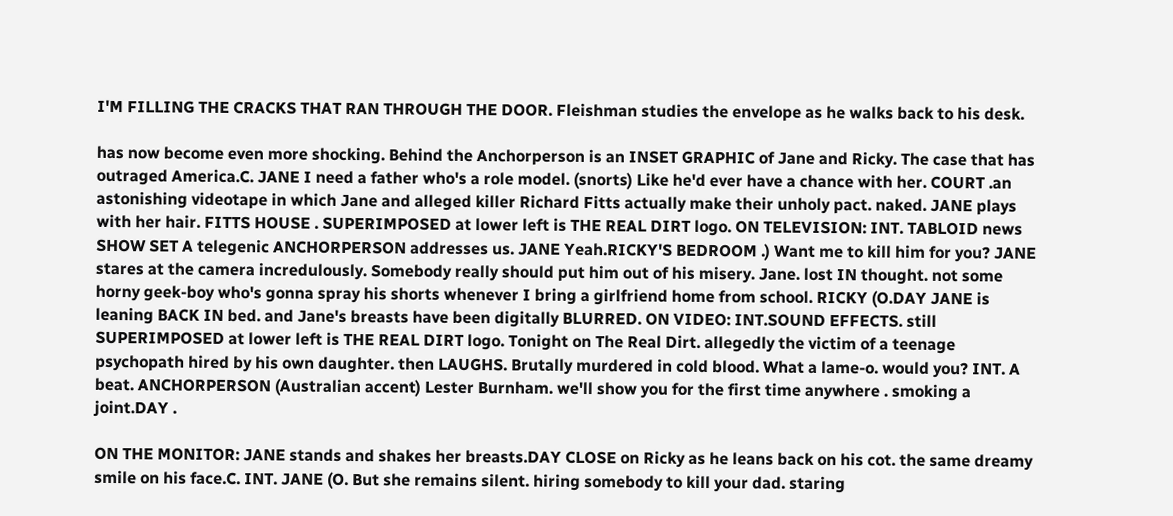I'M FILLING THE CRACKS THAT RAN THROUGH THE DOOR. Fleishman studies the envelope as he walks back to his desk.

has now become even more shocking. Behind the Anchorperson is an INSET GRAPHIC of Jane and Ricky. The case that has outraged America.C. JANE I need a father who's a role model. (snorts) Like he'd ever have a chance with her. COURT .an astonishing videotape in which Jane and alleged killer Richard Fitts actually make their unholy pact. naked. JANE plays with her hair. FITTS HOUSE . SUPERIMPOSED at lower left is THE REAL DIRT logo. ON TELEVISION: INT. TABLOID news SHOW SET A telegenic ANCHORPERSON addresses us. JANE Yeah.RICKY'S BEDROOM .) Want me to kill him for you? JANE stares at the camera incredulously. Somebody really should put him out of his misery. Jane. lost IN thought. not some horny geek-boy who's gonna spray his shorts whenever I bring a girlfriend home from school. RICKY (O.DAY JANE is leaning BACK IN bed. and Jane's breasts have been digitally BLURRED. ON VIDEO: INT.SOUND EFFECTS. still SUPERIMPOSED at lower left is THE REAL DIRT logo. Tonight on The Real Dirt. allegedly the victim of a teenage psychopath hired by his own daughter. then LAUGHS. Brutally murdered in cold blood. What a lame-o. would you? INT. A beat. ANCHORPERSON (Australian accent) Lester Burnham. we'll show you for the first time anywhere . smoking a joint.DAY .

ON THE MONITOR: JANE stands and shakes her breasts.DAY CLOSE on Ricky as he leans back on his cot. the same dreamy smile on his face.C. INT. JANE (O. But she remains silent. hiring somebody to kill your dad. staring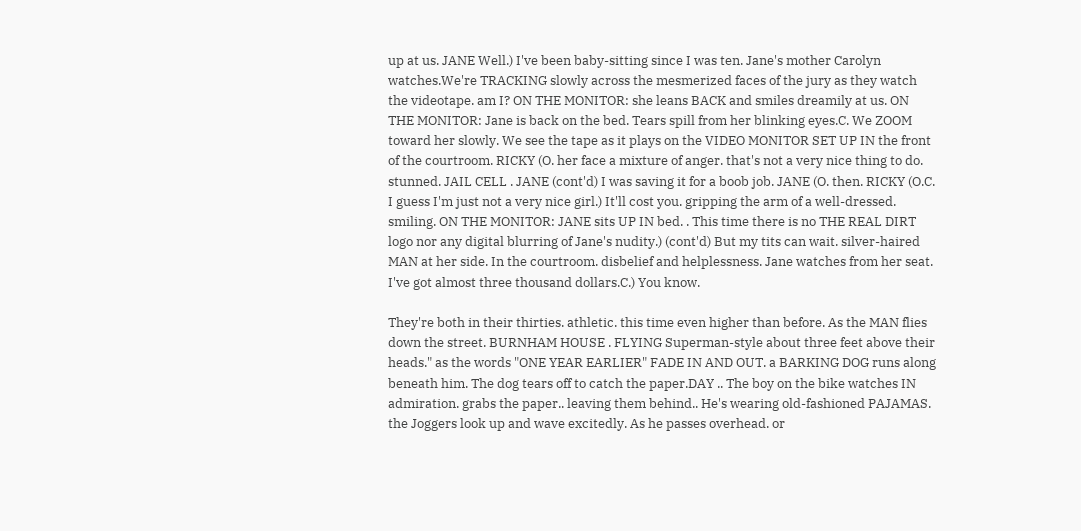up at us. JANE Well.) I've been baby-sitting since I was ten. Jane's mother Carolyn watches.We're TRACKING slowly across the mesmerized faces of the jury as they watch the videotape. am I? ON THE MONITOR: she leans BACK and smiles dreamily at us. ON THE MONITOR: Jane is back on the bed. Tears spill from her blinking eyes.C. We ZOOM toward her slowly. We see the tape as it plays on the VIDEO MONITOR SET UP IN the front of the courtroom. RICKY (O. her face a mixture of anger. that's not a very nice thing to do. stunned. JAIL CELL . JANE (cont'd) I was saving it for a boob job. JANE (O. then. RICKY (O.C. I guess I'm just not a very nice girl.) It'll cost you. gripping the arm of a well-dressed. smiling. ON THE MONITOR: JANE sits UP IN bed. . This time there is no THE REAL DIRT logo nor any digital blurring of Jane's nudity.) (cont'd) But my tits can wait. silver-haired MAN at her side. In the courtroom. disbelief and helplessness. Jane watches from her seat. I've got almost three thousand dollars.C.) You know.

They're both in their thirties. athletic. this time even higher than before. As the MAN flies down the street. BURNHAM HOUSE . FLYING Superman-style about three feet above their heads." as the words "ONE YEAR EARLIER" FADE IN AND OUT. a BARKING DOG runs along beneath him. The dog tears off to catch the paper.DAY .. The boy on the bike watches IN admiration. grabs the paper.. leaving them behind.. He's wearing old-fashioned PAJAMAS. the Joggers look up and wave excitedly. As he passes overhead. or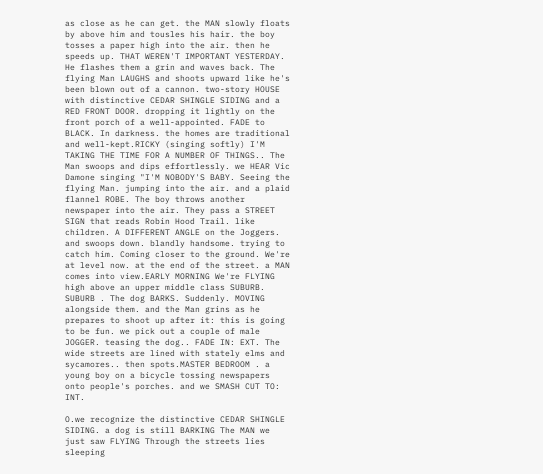as close as he can get. the MAN slowly floats by above him and tousles his hair. the boy tosses a paper high into the air. then he speeds up. THAT WEREN'T IMPORTANT YESTERDAY. He flashes them a grin and waves back. The flying Man LAUGHS and shoots upward like he's been blown out of a cannon. two-story HOUSE with distinctive CEDAR SHINGLE SIDING and a RED FRONT DOOR. dropping it lightly on the front porch of a well-appointed. FADE to BLACK. In darkness. the homes are traditional and well-kept.RICKY (singing softly) I'M TAKING THE TIME FOR A NUMBER OF THINGS.. The Man swoops and dips effortlessly. we HEAR Vic Damone singing "I'M NOBODY'S BABY. Seeing the flying Man. jumping into the air. and a plaid flannel ROBE. The boy throws another newspaper into the air. They pass a STREET SIGN that reads Robin Hood Trail. like children. A DIFFERENT ANGLE on the Joggers. and swoops down. blandly handsome. trying to catch him. Coming closer to the ground. We're at level now. at the end of the street. a MAN comes into view.EARLY MORNING We're FLYING high above an upper middle class SUBURB. SUBURB . The dog BARKS. Suddenly. MOVING alongside them. and the Man grins as he prepares to shoot up after it: this is going to be fun. we pick out a couple of male JOGGER. teasing the dog.. FADE IN: EXT. The wide streets are lined with stately elms and sycamores.. then spots.MASTER BEDROOM . a young boy on a bicycle tossing newspapers onto people's porches. and we SMASH CUT TO: INT.

O.we recognize the distinctive CEDAR SHINGLE SIDING. a dog is still BARKING The MAN we just saw FLYING Through the streets lies sleeping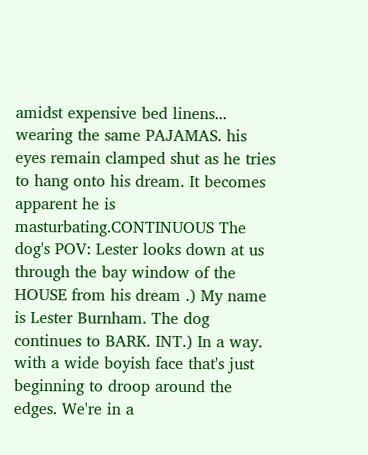amidst expensive bed linens... wearing the same PAJAMAS. his eyes remain clamped shut as he tries to hang onto his dream. It becomes apparent he is masturbating.CONTINUOUS The dog's POV: Lester looks down at us through the bay window of the HOUSE from his dream .) My name is Lester Burnham. The dog continues to BARK. INT.) In a way. with a wide boyish face that's just beginning to droop around the edges. We're in a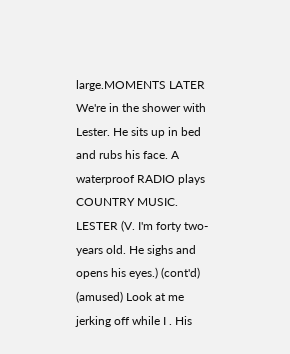large.MOMENTS LATER We're in the shower with Lester. He sits up in bed and rubs his face. A waterproof RADIO plays COUNTRY MUSIC. LESTER (V. I'm forty two-years old. He sighs and opens his eyes.) (cont'd) (amused) Look at me jerking off while I . His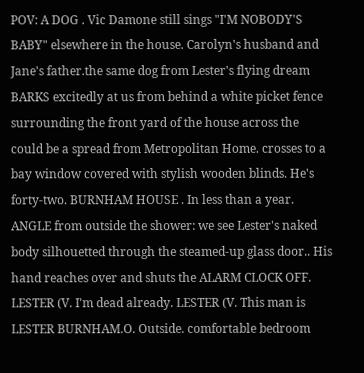POV: A DOG . Vic Damone still sings "I'M NOBODY'S BABY" elsewhere in the house. Carolyn's husband and Jane's father.the same dog from Lester's flying dream BARKS excitedly at us from behind a white picket fence surrounding the front yard of the house across the could be a spread from Metropolitan Home. crosses to a bay window covered with stylish wooden blinds. He's forty-two. BURNHAM HOUSE . In less than a year. ANGLE from outside the shower: we see Lester's naked body silhouetted through the steamed-up glass door.. His hand reaches over and shuts the ALARM CLOCK OFF. LESTER (V. I'm dead already. LESTER (V. This man is LESTER BURNHAM.O. Outside. comfortable bedroom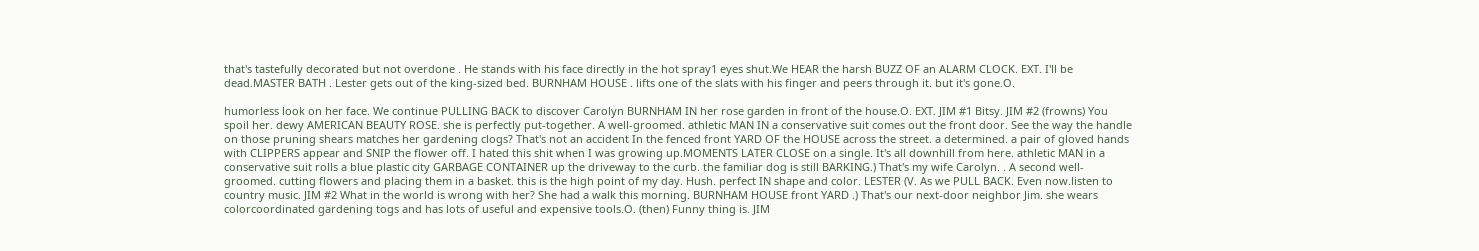that's tastefully decorated but not overdone . He stands with his face directly in the hot spray1 eyes shut.We HEAR the harsh BUZZ OF an ALARM CLOCK. EXT. I'll be dead.MASTER BATH . Lester gets out of the king-sized bed. BURNHAM HOUSE . lifts one of the slats with his finger and peers through it. but it's gone.O.

humorless look on her face. We continue PULLING BACK to discover Carolyn BURNHAM IN her rose garden in front of the house.O. EXT. JIM #1 Bitsy. JIM #2 (frowns) You spoil her. dewy AMERICAN BEAUTY ROSE. she is perfectly put-together. A well-groomed. athletic MAN IN a conservative suit comes out the front door. See the way the handle on those pruning shears matches her gardening clogs? That's not an accident In the fenced front YARD OF the HOUSE across the street. a determined. a pair of gloved hands with CLIPPERS appear and SNIP the flower off. I hated this shit when I was growing up.MOMENTS LATER CLOSE on a single. It's all downhill from here. athletic MAN in a conservative suit rolls a blue plastic city GARBAGE CONTAINER up the driveway to the curb. the familiar dog is still BARKING.) That's my wife Carolyn. . A second well-groomed. cutting flowers and placing them in a basket. this is the high point of my day. Hush. perfect IN shape and color. LESTER (V. As we PULL BACK. Even now.listen to country music. JIM #2 What in the world is wrong with her? She had a walk this morning. BURNHAM HOUSE front YARD .) That's our next-door neighbor Jim. she wears colorcoordinated gardening togs and has lots of useful and expensive tools.O. (then) Funny thing is. JIM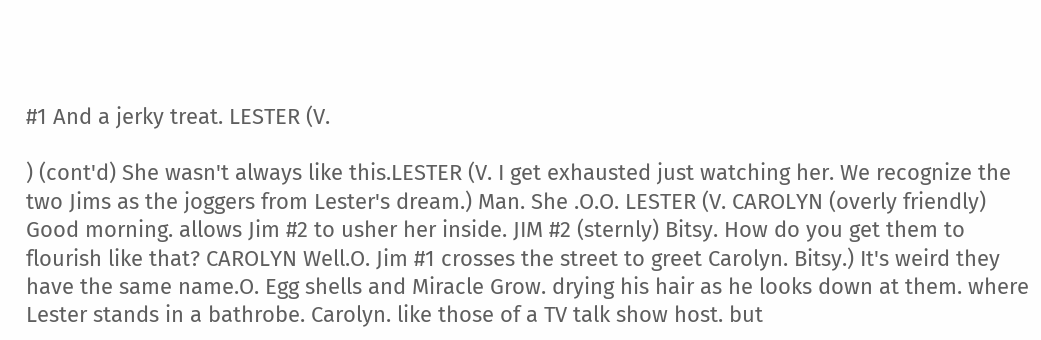#1 And a jerky treat. LESTER (V.

) (cont'd) She wasn't always like this.LESTER (V. I get exhausted just watching her. We recognize the two Jims as the joggers from Lester's dream.) Man. She .O.O. LESTER (V. CAROLYN (overly friendly) Good morning. allows Jim #2 to usher her inside. JIM #2 (sternly) Bitsy. How do you get them to flourish like that? CAROLYN Well.O. Jim #1 crosses the street to greet Carolyn. Bitsy.) It's weird they have the same name.O. Egg shells and Miracle Grow. drying his hair as he looks down at them. where Lester stands in a bathrobe. Carolyn. like those of a TV talk show host. but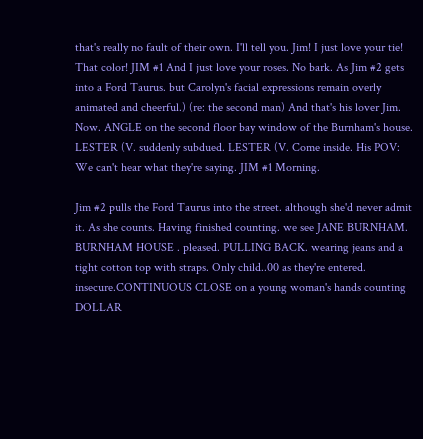that's really no fault of their own. I'll tell you. Jim! I just love your tie! That color! JIM #1 And I just love your roses. No bark. As Jim #2 gets into a Ford Taurus. but Carolyn's facial expressions remain overly animated and cheerful.) (re: the second man) And that's his lover Jim. Now. ANGLE on the second floor bay window of the Burnham's house. LESTER (V. suddenly subdued. LESTER (V. Come inside. His POV: We can't hear what they're saying. JIM #1 Morning.

Jim #2 pulls the Ford Taurus into the street. although she'd never admit it. As she counts. Having finished counting. we see JANE BURNHAM. BURNHAM HOUSE . pleased. PULLING BACK. wearing jeans and a tight cotton top with straps. Only child..00 as they're entered. insecure.CONTINUOUS CLOSE on a young woman's hands counting DOLLAR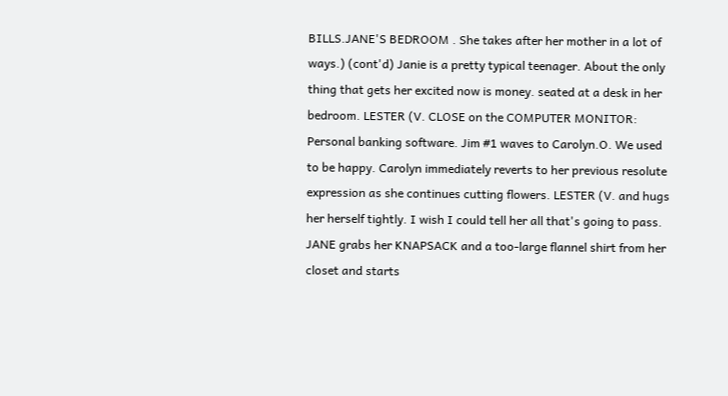BILLS.JANE'S BEDROOM . She takes after her mother in a lot of ways.) (cont'd) Janie is a pretty typical teenager. About the only thing that gets her excited now is money. seated at a desk in her bedroom. LESTER (V. CLOSE on the COMPUTER MONITOR: Personal banking software. Jim #1 waves to Carolyn.O. We used to be happy. Carolyn immediately reverts to her previous resolute expression as she continues cutting flowers. LESTER (V. and hugs her herself tightly. I wish I could tell her all that's going to pass. JANE grabs her KNAPSACK and a too-large flannel shirt from her closet and starts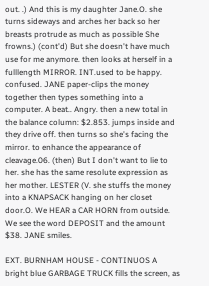out. .) And this is my daughter Jane.O. she turns sideways and arches her back so her breasts protrude as much as possible She frowns.) (cont'd) But she doesn't have much use for me anymore. then looks at herself in a fulllength MIRROR. INT.used to be happy. confused. JANE paper-clips the money together then types something into a computer. A beat.. Angry. then a new total in the balance column: $2.853. jumps inside and they drive off. then turns so she's facing the mirror. to enhance the appearance of cleavage.06. (then) But I don't want to lie to her. she has the same resolute expression as her mother. LESTER (V. she stuffs the money into a KNAPSACK hanging on her closet door.O. We HEAR a CAR HORN from outside. We see the word DEPOSIT and the amount $38. JANE smiles.

EXT. BURNHAM HOUSE - CONTINUOS A bright blue GARBAGE TRUCK fills the screen, as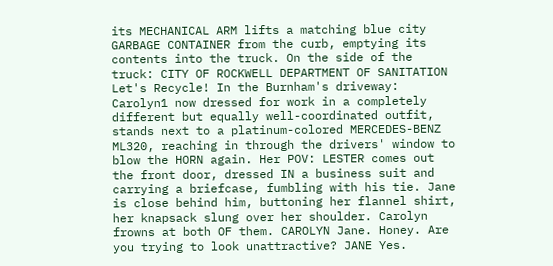its MECHANICAL ARM lifts a matching blue city GARBAGE CONTAINER from the curb, emptying its contents into the truck. On the side of the truck: CITY OF ROCKWELL DEPARTMENT OF SANITATION Let's Recycle! In the Burnham's driveway: Carolyn1 now dressed for work in a completely different but equally well-coordinated outfit, stands next to a platinum-colored MERCEDES-BENZ ML320, reaching in through the drivers' window to blow the HORN again. Her POV: LESTER comes out the front door, dressed IN a business suit and carrying a briefcase, fumbling with his tie. Jane is close behind him, buttoning her flannel shirt, her knapsack slung over her shoulder. Carolyn frowns at both OF them. CAROLYN Jane. Honey. Are you trying to look unattractive? JANE Yes.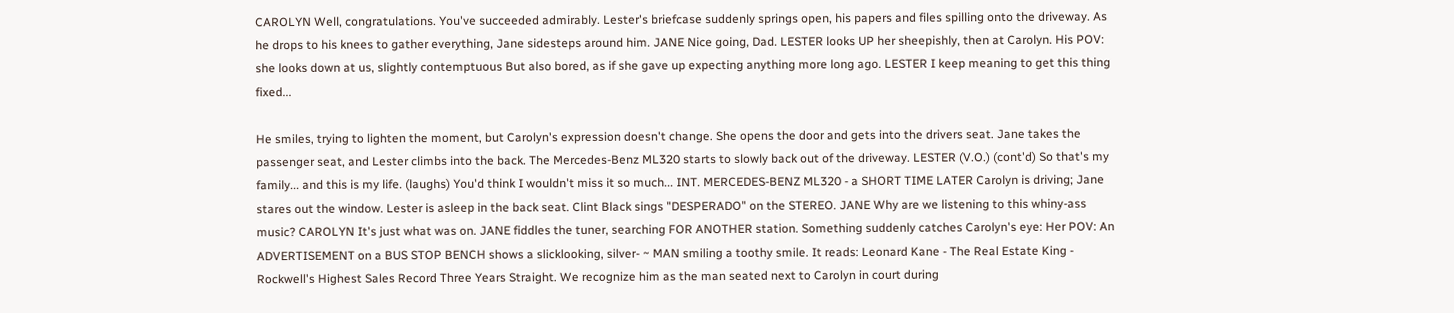CAROLYN Well, congratulations. You've succeeded admirably. Lester's briefcase suddenly springs open, his papers and files spilling onto the driveway. As he drops to his knees to gather everything, Jane sidesteps around him. JANE Nice going, Dad. LESTER looks UP her sheepishly, then at Carolyn. His POV: she looks down at us, slightly contemptuous But also bored, as if she gave up expecting anything more long ago. LESTER I keep meaning to get this thing fixed...

He smiles, trying to lighten the moment, but Carolyn's expression doesn't change. She opens the door and gets into the drivers seat. Jane takes the passenger seat, and Lester climbs into the back. The Mercedes-Benz ML320 starts to slowly back out of the driveway. LESTER (V.O.) (cont'd) So that's my family... and this is my life. (laughs) You'd think I wouldn't miss it so much... INT. MERCEDES-BENZ ML320 - a SHORT TIME LATER Carolyn is driving; Jane stares out the window. Lester is asleep in the back seat. Clint Black sings "DESPERADO" on the STEREO. JANE Why are we listening to this whiny-ass music? CAROLYN It's just what was on. JANE fiddles the tuner, searching FOR ANOTHER station. Something suddenly catches Carolyn's eye: Her POV: An ADVERTISEMENT on a BUS STOP BENCH shows a slicklooking, silver- ~ MAN smiling a toothy smile. It reads: Leonard Kane - The Real Estate King - Rockwell's Highest Sales Record Three Years Straight. We recognize him as the man seated next to Carolyn in court during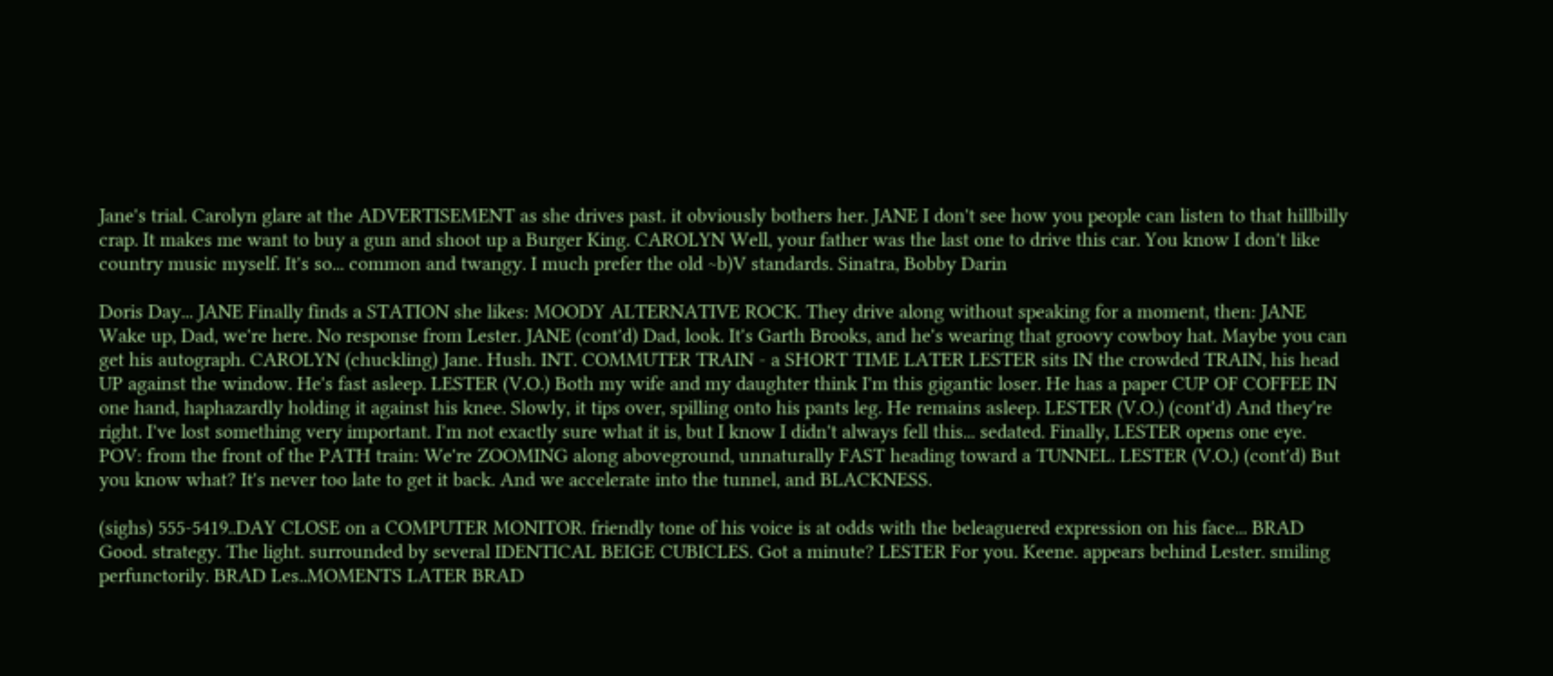Jane's trial. Carolyn glare at the ADVERTISEMENT as she drives past. it obviously bothers her. JANE I don't see how you people can listen to that hillbilly crap. It makes me want to buy a gun and shoot up a Burger King. CAROLYN Well, your father was the last one to drive this car. You know I don't like country music myself. It's so... common and twangy. I much prefer the old ~b)V standards. Sinatra, Bobby Darin

Doris Day... JANE Finally finds a STATION she likes: MOODY ALTERNATIVE ROCK. They drive along without speaking for a moment, then: JANE Wake up, Dad, we're here. No response from Lester. JANE (cont'd) Dad, look. It's Garth Brooks, and he's wearing that groovy cowboy hat. Maybe you can get his autograph. CAROLYN (chuckling) Jane. Hush. INT. COMMUTER TRAIN - a SHORT TIME LATER LESTER sits IN the crowded TRAIN, his head UP against the window. He's fast asleep. LESTER (V.O.) Both my wife and my daughter think I'm this gigantic loser. He has a paper CUP OF COFFEE IN one hand, haphazardly holding it against his knee. Slowly, it tips over, spilling onto his pants leg. He remains asleep. LESTER (V.O.) (cont'd) And they're right. I've lost something very important. I'm not exactly sure what it is, but I know I didn't always fell this... sedated. Finally, LESTER opens one eye. POV: from the front of the PATH train: We're ZOOMING along aboveground, unnaturally FAST heading toward a TUNNEL. LESTER (V.O.) (cont'd) But you know what? It's never too late to get it back. And we accelerate into the tunnel, and BLACKNESS.

(sighs) 555-5419..DAY CLOSE on a COMPUTER MONITOR. friendly tone of his voice is at odds with the beleaguered expression on his face... BRAD Good. strategy. The light. surrounded by several IDENTICAL BEIGE CUBICLES. Got a minute? LESTER For you. Keene. appears behind Lester. smiling perfunctorily. BRAD Les..MOMENTS LATER BRAD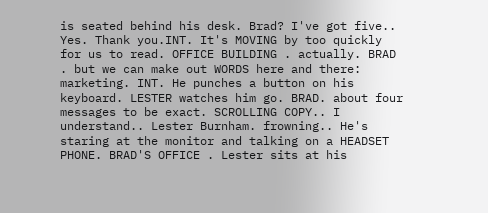is seated behind his desk. Brad? I've got five.. Yes. Thank you.INT. It's MOVING by too quickly for us to read. OFFICE BUILDING . actually. BRAD . but we can make out WORDS here and there: marketing. INT. He punches a button on his keyboard. LESTER watches him go. BRAD. about four messages to be exact. SCROLLING COPY.. I understand.. Lester Burnham. frowning.. He's staring at the monitor and talking on a HEADSET PHONE. BRAD'S OFFICE . Lester sits at his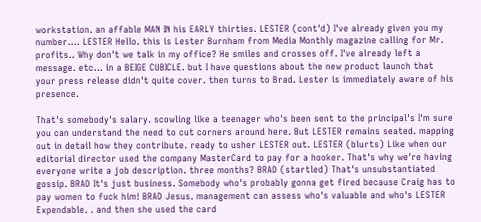workstation. an affable MAN IN his EARLY thirties. LESTER (cont'd) I've already given you my number.... LESTER Hello. this is Lester Burnham from Media Monthly magazine calling for Mr. profits.. Why don't we talk in my office? He smiles and crosses off. I've already left a message. etc... in a BEIGE CUBICLE. but I have questions about the new product launch that your press release didn't quite cover. then turns to Brad. Lester is immediately aware of his presence.

That's somebody's salary. scowling like a teenager who's been sent to the principal's I'm sure you can understand the need to cut corners around here. But LESTER remains seated. mapping out in detail how they contribute. ready to usher LESTER out. LESTER (blurts) Like when our editorial director used the company MasterCard to pay for a hooker. That's why we're having everyone write a job description. three months? BRAD (startled) That's unsubstantiated gossip. BRAD It's just business. Somebody who's probably gonna get fired because Craig has to pay women to fuck him! BRAD Jesus. management can assess who's valuable and who's LESTER Expendable. . and then she used the card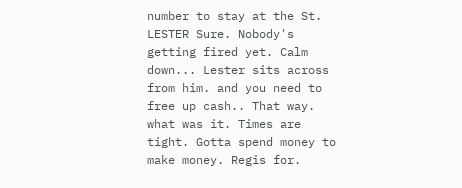number to stay at the St. LESTER Sure. Nobody's getting fired yet. Calm down... Lester sits across from him. and you need to free up cash.. That way. what was it. Times are tight. Gotta spend money to make money. Regis for.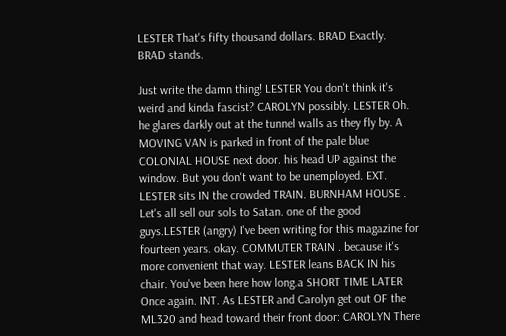LESTER That's fifty thousand dollars. BRAD Exactly. BRAD stands.

Just write the damn thing! LESTER You don't think it's weird and kinda fascist? CAROLYN possibly. LESTER Oh. he glares darkly out at the tunnel walls as they fly by. A MOVING VAN is parked in front of the pale blue COLONIAL HOUSE next door. his head UP against the window. But you don't want to be unemployed. EXT. LESTER sits IN the crowded TRAIN. BURNHAM HOUSE . Let's all sell our sols to Satan. one of the good guys.LESTER (angry) I've been writing for this magazine for fourteen years. okay. COMMUTER TRAIN . because it's more convenient that way. LESTER leans BACK IN his chair. You've been here how long.a SHORT TIME LATER Once again. INT. As LESTER and Carolyn get out OF the ML320 and head toward their front door: CAROLYN There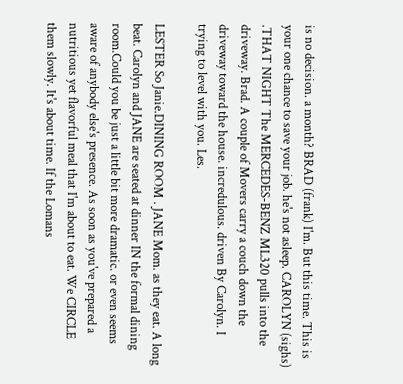is no decision. a month? BRAD (frank) I'm. But this time. This is your one chance to save your job. he's not asleep. CAROLYN (sighs) .THAT NIGHT The MERCEDES-BENZ ML320 pulls into the driveway. Brad. A couple of Movers carry a couch down the driveway toward the house. incredulous. driven By Carolyn. I trying to level with you. Les.

LESTER So Janie.DINING ROOM . JANE Mom. as they eat. A long beat. Carolyn and JANE are seated at dinner IN the formal dining room.Could you be just a little bit more dramatic. or even seems aware of anybody else's presence. As soon as you've prepared a nutritious yet flavorful meal that I'm about to eat. We CIRCLE them slowly. It's about time. If the Lomans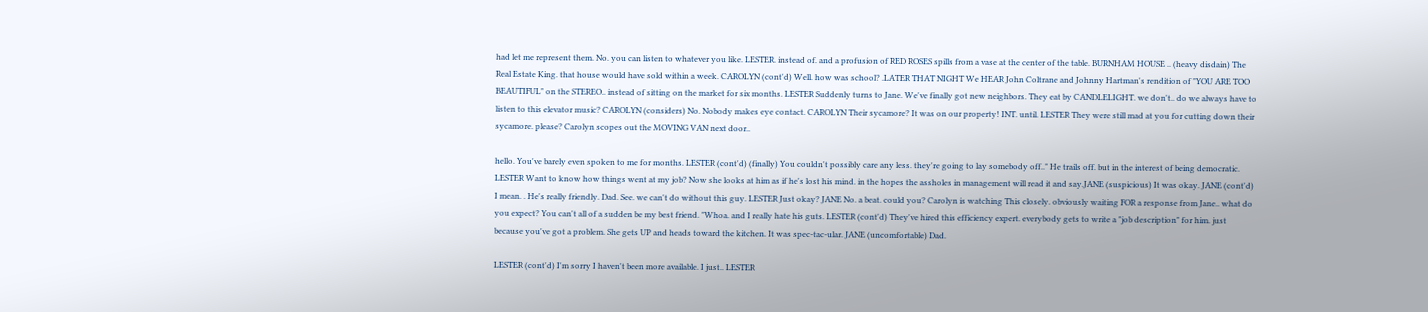had let me represent them. No. you can listen to whatever you like. LESTER. instead of. and a profusion of RED ROSES spills from a vase at the center of the table. BURNHAM HOUSE .. (heavy disdain) The Real Estate King. that house would have sold within a week. CAROLYN (cont'd) Well. how was school? .LATER THAT NIGHT We HEAR John Coltrane and Johnny Hartman's rendition of "YOU ARE TOO BEAUTIFUL" on the STEREO.. instead of sitting on the market for six months. LESTER Suddenly turns to Jane. We've finally got new neighbors. They eat by CANDLELIGHT. we don't.. do we always have to listen to this elevator music? CAROLYN (considers) No. Nobody makes eye contact. CAROLYN Their sycamore? It was on our property! INT. until. LESTER They were still mad at you for cutting down their sycamore. please? Carolyn scopes out the MOVING VAN next door..

hello. You've barely even spoken to me for months. LESTER (cont'd) (finally) You couldn't possibly care any less. they're going to lay somebody off.." He trails off. but in the interest of being democratic. LESTER Want to know how things went at my job? Now she looks at him as if he's lost his mind. in the hopes the assholes in management will read it and say.JANE (suspicious) It was okay. JANE (cont'd) I mean. . He's really friendly. Dad. See. we can't do without this guy. LESTER Just okay? JANE No. a beat. could you? Carolyn is watching This closely. obviously waiting FOR a response from Jane.. what do you expect? You can't all of a sudden be my best friend. "Whoa. and I really hate his guts. LESTER (cont'd) They've hired this efficiency expert. everybody gets to write a "job description" for him. just because you've got a problem. She gets UP and heads toward the kitchen. It was spec-tac-ular. JANE (uncomfortable) Dad.

LESTER (cont'd) I'm sorry I haven't been more available. I just.. LESTER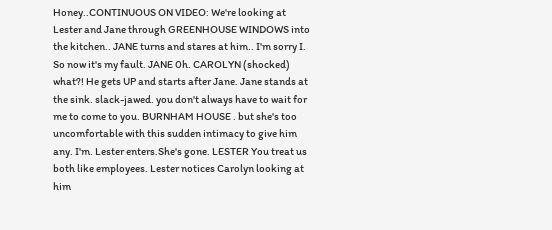Honey..CONTINUOUS ON VIDEO: We're looking at Lester and Jane through GREENHOUSE WINDOWS into the kitchen.. JANE turns and stares at him.. I'm sorry I. So now it's my fault. JANE 0h. CAROLYN (shocked) what?! He gets UP and starts after Jane. Jane stands at the sink. slack-jawed. you don't always have to wait for me to come to you. BURNHAM HOUSE . but she's too uncomfortable with this sudden intimacy to give him any. I'm. Lester enters.She's gone. LESTER You treat us both like employees. Lester notices Carolyn looking at him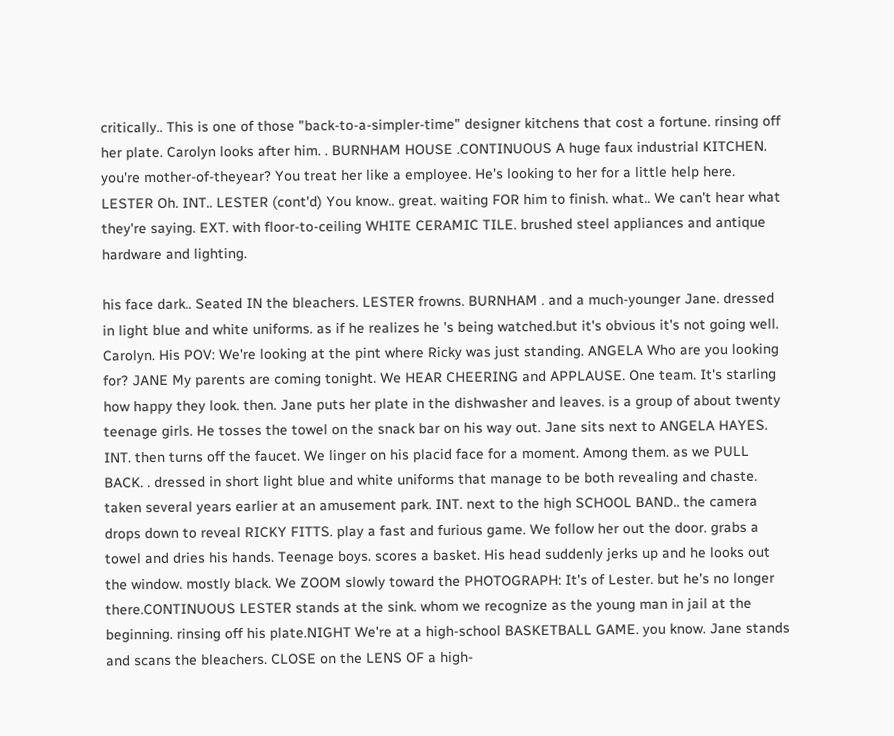critically.. This is one of those "back-to-a-simpler-time" designer kitchens that cost a fortune. rinsing off her plate. Carolyn looks after him. . BURNHAM HOUSE .CONTINUOUS A huge faux industrial KITCHEN. you're mother-of-theyear? You treat her like a employee. He's looking to her for a little help here. LESTER Oh. INT.. LESTER (cont'd) You know.. great. waiting FOR him to finish. what.. We can't hear what they're saying. EXT. with floor-to-ceiling WHITE CERAMIC TILE. brushed steel appliances and antique hardware and lighting.

his face dark.. Seated IN the bleachers. LESTER frowns. BURNHAM . and a much-younger Jane. dressed in light blue and white uniforms. as if he realizes he 's being watched.but it's obvious it's not going well. Carolyn. His POV: We're looking at the pint where Ricky was just standing. ANGELA Who are you looking for? JANE My parents are coming tonight. We HEAR CHEERING and APPLAUSE. One team. It's starling how happy they look. then. Jane puts her plate in the dishwasher and leaves. is a group of about twenty teenage girls. He tosses the towel on the snack bar on his way out. Jane sits next to ANGELA HAYES. INT. then turns off the faucet. We linger on his placid face for a moment. Among them. as we PULL BACK. . dressed in short light blue and white uniforms that manage to be both revealing and chaste. taken several years earlier at an amusement park. INT. next to the high SCHOOL BAND.. the camera drops down to reveal RICKY FITTS. play a fast and furious game. We follow her out the door. grabs a towel and dries his hands. Teenage boys. scores a basket. His head suddenly jerks up and he looks out the window. mostly black. We ZOOM slowly toward the PHOTOGRAPH: It's of Lester. but he's no longer there.CONTINUOUS LESTER stands at the sink. whom we recognize as the young man in jail at the beginning. rinsing off his plate.NIGHT We're at a high-school BASKETBALL GAME. you know. Jane stands and scans the bleachers. CLOSE on the LENS OF a high-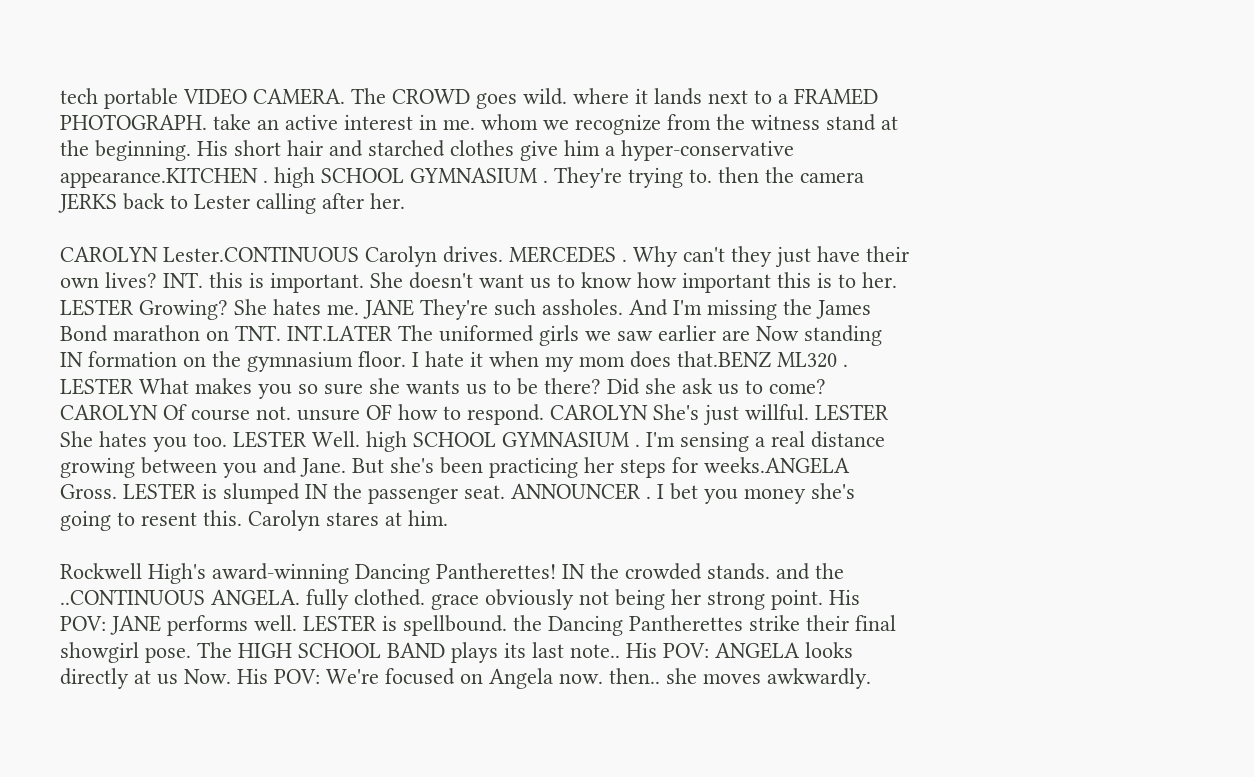tech portable VIDEO CAMERA. The CROWD goes wild. where it lands next to a FRAMED PHOTOGRAPH. take an active interest in me. whom we recognize from the witness stand at the beginning. His short hair and starched clothes give him a hyper-conservative appearance.KITCHEN . high SCHOOL GYMNASIUM . They're trying to. then the camera JERKS back to Lester calling after her.

CAROLYN Lester.CONTINUOUS Carolyn drives. MERCEDES . Why can't they just have their own lives? INT. this is important. She doesn't want us to know how important this is to her. LESTER Growing? She hates me. JANE They're such assholes. And I'm missing the James Bond marathon on TNT. INT.LATER The uniformed girls we saw earlier are Now standing IN formation on the gymnasium floor. I hate it when my mom does that.BENZ ML320 . LESTER What makes you so sure she wants us to be there? Did she ask us to come? CAROLYN Of course not. unsure OF how to respond. CAROLYN She's just willful. LESTER She hates you too. LESTER Well. high SCHOOL GYMNASIUM . I'm sensing a real distance growing between you and Jane. But she's been practicing her steps for weeks.ANGELA Gross. LESTER is slumped IN the passenger seat. ANNOUNCER . I bet you money she's going to resent this. Carolyn stares at him.

Rockwell High's award-winning Dancing Pantherettes! IN the crowded stands. and the ..CONTINUOUS ANGELA. fully clothed. grace obviously not being her strong point. His POV: JANE performs well. LESTER is spellbound. the Dancing Pantherettes strike their final showgirl pose. The HIGH SCHOOL BAND plays its last note.. His POV: ANGELA looks directly at us Now. His POV: We're focused on Angela now. then.. she moves awkwardly.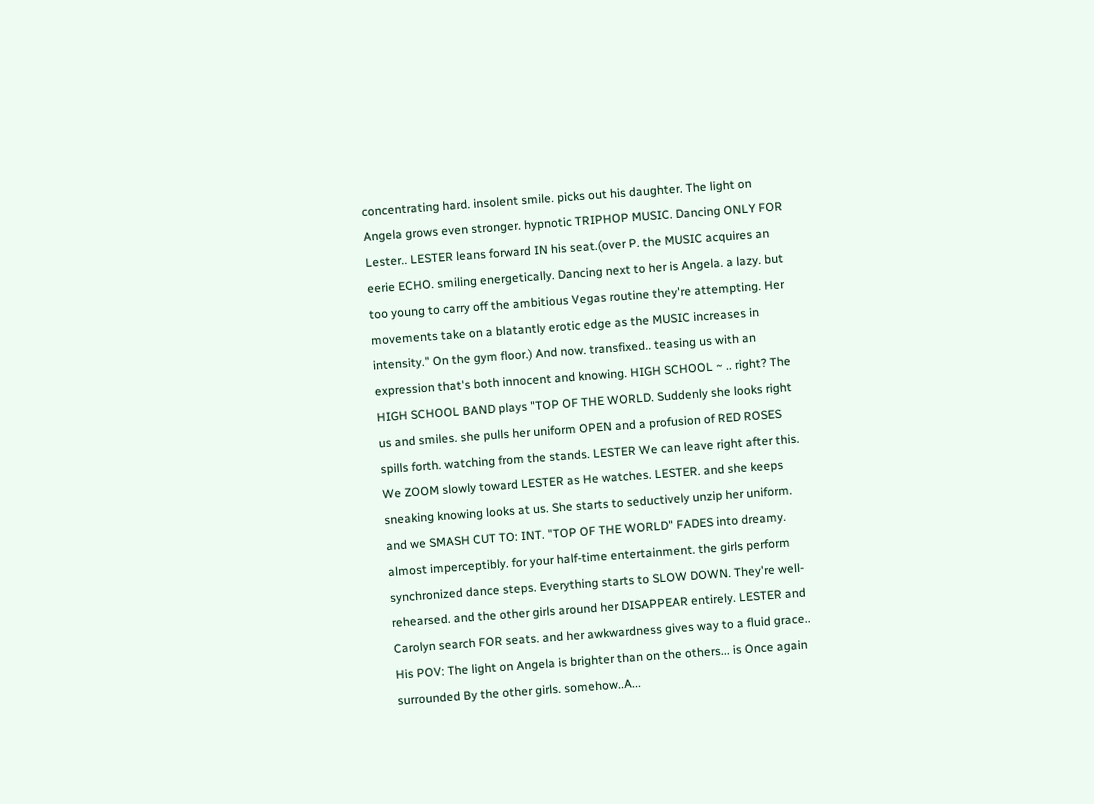concentrating hard. insolent smile. picks out his daughter. The light on Angela grows even stronger. hypnotic TRIPHOP MUSIC. Dancing ONLY FOR Lester.. LESTER leans forward IN his seat.(over P. the MUSIC acquires an eerie ECHO. smiling energetically. Dancing next to her is Angela. a lazy. but too young to carry off the ambitious Vegas routine they're attempting. Her movements take on a blatantly erotic edge as the MUSIC increases in intensity." On the gym floor.) And now. transfixed.. teasing us with an expression that's both innocent and knowing. HIGH SCHOOL ~ .. right? The HIGH SCHOOL BAND plays "TOP OF THE WORLD. Suddenly she looks right us and smiles. she pulls her uniform OPEN and a profusion of RED ROSES spills forth. watching from the stands. LESTER We can leave right after this. We ZOOM slowly toward LESTER as He watches. LESTER. and she keeps sneaking knowing looks at us. She starts to seductively unzip her uniform. and we SMASH CUT TO: INT. "TOP OF THE WORLD" FADES into dreamy. almost imperceptibly. for your half-time entertainment. the girls perform synchronized dance steps. Everything starts to SLOW DOWN. They're well-rehearsed. and the other girls around her DISAPPEAR entirely. LESTER and Carolyn search FOR seats. and her awkwardness gives way to a fluid grace.. His POV: The light on Angela is brighter than on the others... is Once again surrounded By the other girls. somehow..A...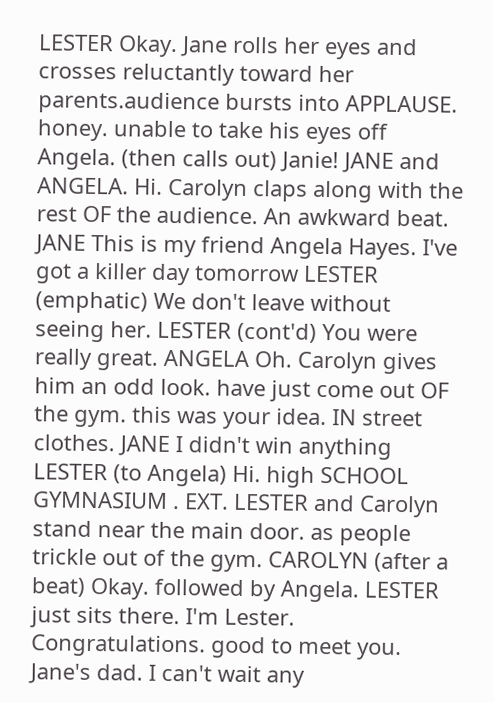LESTER Okay. Jane rolls her eyes and crosses reluctantly toward her parents.audience bursts into APPLAUSE. honey. unable to take his eyes off Angela. (then calls out) Janie! JANE and ANGELA. Hi. Carolyn claps along with the rest OF the audience. An awkward beat. JANE This is my friend Angela Hayes. I've got a killer day tomorrow LESTER (emphatic) We don't leave without seeing her. LESTER (cont'd) You were really great. ANGELA Oh. Carolyn gives him an odd look. have just come out OF the gym. this was your idea. IN street clothes. JANE I didn't win anything LESTER (to Angela) Hi. high SCHOOL GYMNASIUM . EXT. LESTER and Carolyn stand near the main door. as people trickle out of the gym. CAROLYN (after a beat) Okay. followed by Angela. LESTER just sits there. I'm Lester. Congratulations. good to meet you. Jane's dad. I can't wait any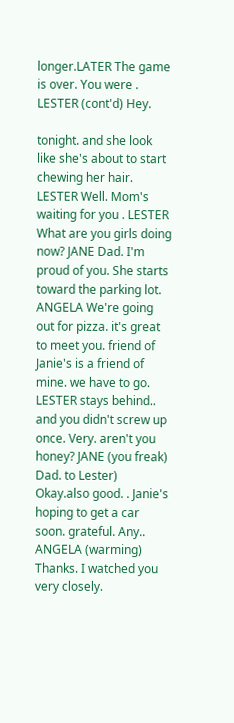longer.LATER The game is over. You were . LESTER (cont'd) Hey.

tonight. and she look like she's about to start chewing her hair. LESTER Well. Mom's waiting for you . LESTER What are you girls doing now? JANE Dad. I'm proud of you. She starts toward the parking lot. ANGELA We're going out for pizza. it's great to meet you. friend of Janie's is a friend of mine. we have to go. LESTER stays behind.. and you didn't screw up once. Very. aren't you honey? JANE (you freak) Dad. to Lester) Okay.also good. . Janie's hoping to get a car soon. grateful. Any.. ANGELA (warming) Thanks. I watched you very closely.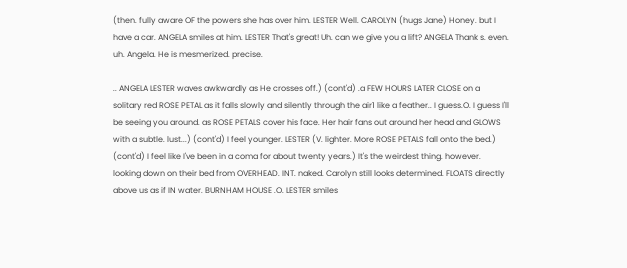(then. fully aware OF the powers she has over him. LESTER Well. CAROLYN (hugs Jane) Honey. but I have a car. ANGELA smiles at him. LESTER That's great! Uh. can we give you a lift? ANGELA Thank s. even. uh. Angela. He is mesmerized. precise.

.. ANGELA LESTER waves awkwardly as He crosses off.) (cont'd) .a FEW HOURS LATER CLOSE on a solitary red ROSE PETAL as it falls slowly and silently through the air1 like a feather.. I guess.O. I guess I'll be seeing you around. as ROSE PETALS cover his face. Her hair fans out around her head and GLOWS with a subtle. lust...) (cont'd) I feel younger. LESTER (V. lighter. More ROSE PETALS fall onto the bed.) (cont'd) I feel like I've been in a coma for about twenty years.) It's the weirdest thing. however. looking down on their bed from OVERHEAD. INT. naked. Carolyn still looks determined. FLOATS directly above us as if IN water. BURNHAM HOUSE .O. LESTER smiles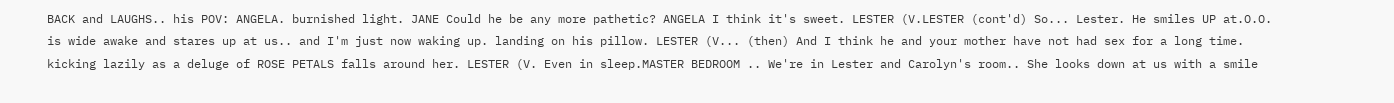BACK and LAUGHS.. his POV: ANGELA. burnished light. JANE Could he be any more pathetic? ANGELA I think it's sweet. LESTER (V.LESTER (cont'd) So... Lester. He smiles UP at.O.O. is wide awake and stares up at us.. and I'm just now waking up. landing on his pillow. LESTER (V... (then) And I think he and your mother have not had sex for a long time. kicking lazily as a deluge of ROSE PETALS falls around her. LESTER (V. Even in sleep.MASTER BEDROOM .. We're in Lester and Carolyn's room.. She looks down at us with a smile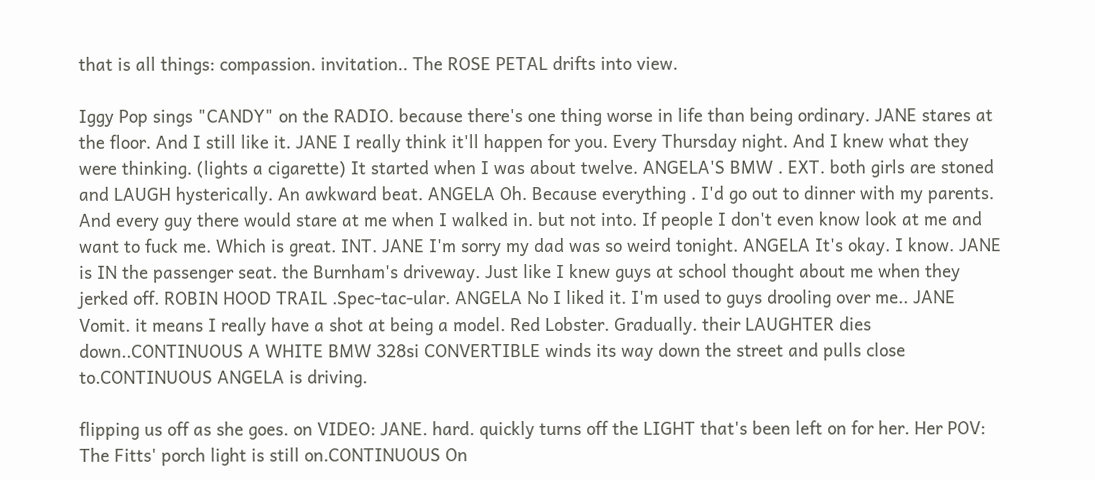that is all things: compassion. invitation.. The ROSE PETAL drifts into view.

Iggy Pop sings "CANDY" on the RADIO. because there's one thing worse in life than being ordinary. JANE stares at the floor. And I still like it. JANE I really think it'll happen for you. Every Thursday night. And I knew what they were thinking. (lights a cigarette) It started when I was about twelve. ANGELA'S BMW . EXT. both girls are stoned and LAUGH hysterically. An awkward beat. ANGELA Oh. Because everything . I'd go out to dinner with my parents. And every guy there would stare at me when I walked in. but not into. If people I don't even know look at me and want to fuck me. Which is great. INT. JANE I'm sorry my dad was so weird tonight. ANGELA It's okay. I know. JANE is IN the passenger seat. the Burnham's driveway. Just like I knew guys at school thought about me when they jerked off. ROBIN HOOD TRAIL .Spec-tac-ular. ANGELA No I liked it. I'm used to guys drooling over me.. JANE Vomit. it means I really have a shot at being a model. Red Lobster. Gradually. their LAUGHTER dies down..CONTINUOUS A WHITE BMW 328si CONVERTIBLE winds its way down the street and pulls close to.CONTINUOUS ANGELA is driving.

flipping us off as she goes. on VIDEO: JANE. hard. quickly turns off the LIGHT that's been left on for her. Her POV: The Fitts' porch light is still on.CONTINUOUS On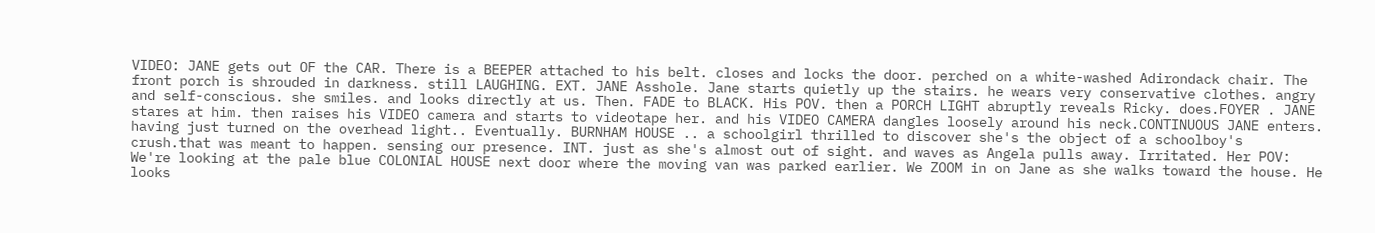VIDEO: JANE gets out OF the CAR. There is a BEEPER attached to his belt. closes and locks the door. perched on a white-washed Adirondack chair. The front porch is shrouded in darkness. still LAUGHING. EXT. JANE Asshole. Jane starts quietly up the stairs. he wears very conservative clothes. angry and self-conscious. she smiles. and looks directly at us. Then. FADE to BLACK. His POV. then a PORCH LIGHT abruptly reveals Ricky. does.FOYER . JANE stares at him. then raises his VIDEO camera and starts to videotape her. and his VIDEO CAMERA dangles loosely around his neck.CONTINUOUS JANE enters. having just turned on the overhead light.. Eventually. BURNHAM HOUSE .. a schoolgirl thrilled to discover she's the object of a schoolboy's crush.that was meant to happen. sensing our presence. INT. just as she's almost out of sight. and waves as Angela pulls away. Irritated. Her POV: We're looking at the pale blue COLONIAL HOUSE next door where the moving van was parked earlier. We ZOOM in on Jane as she walks toward the house. He looks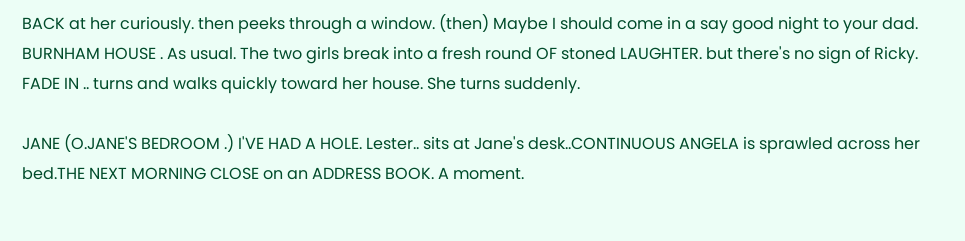BACK at her curiously. then peeks through a window. (then) Maybe I should come in a say good night to your dad. BURNHAM HOUSE . As usual. The two girls break into a fresh round OF stoned LAUGHTER. but there's no sign of Ricky. FADE IN .. turns and walks quickly toward her house. She turns suddenly.

JANE (O.JANE'S BEDROOM .) I'VE HAD A HOLE. Lester.. sits at Jane's desk..CONTINUOUS ANGELA is sprawled across her bed.THE NEXT MORNING CLOSE on an ADDRESS BOOK. A moment.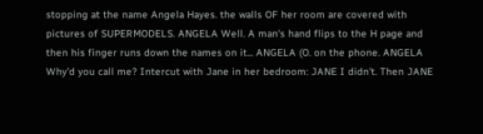stopping at the name Angela Hayes. the walls OF her room are covered with pictures of SUPERMODELS. ANGELA Well. A man's hand flips to the H page and then his finger runs down the names on it... ANGELA (O. on the phone. ANGELA Why'd you call me? Intercut with Jane in her bedroom: JANE I didn't. Then JANE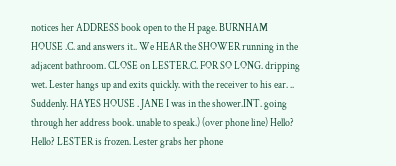notices her ADDRESS book open to the H page. BURNHAM HOUSE .C. and answers it.. We HEAR the SHOWER running in the adjacent bathroom. CLOSE on LESTER.C. FOR SO LONG. dripping wet. Lester hangs up and exits quickly. with the receiver to his ear. .. Suddenly. HAYES HOUSE . JANE I was in the shower.INT. going through her address book. unable to speak.) (over phone line) Hello? Hello? LESTER is frozen. Lester grabs her phone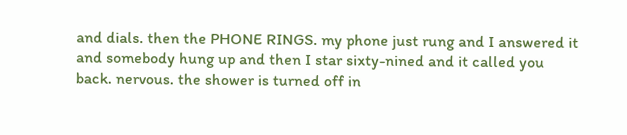and dials. then the PHONE RINGS. my phone just rung and I answered it and somebody hung up and then I star sixty-nined and it called you back. nervous. the shower is turned off in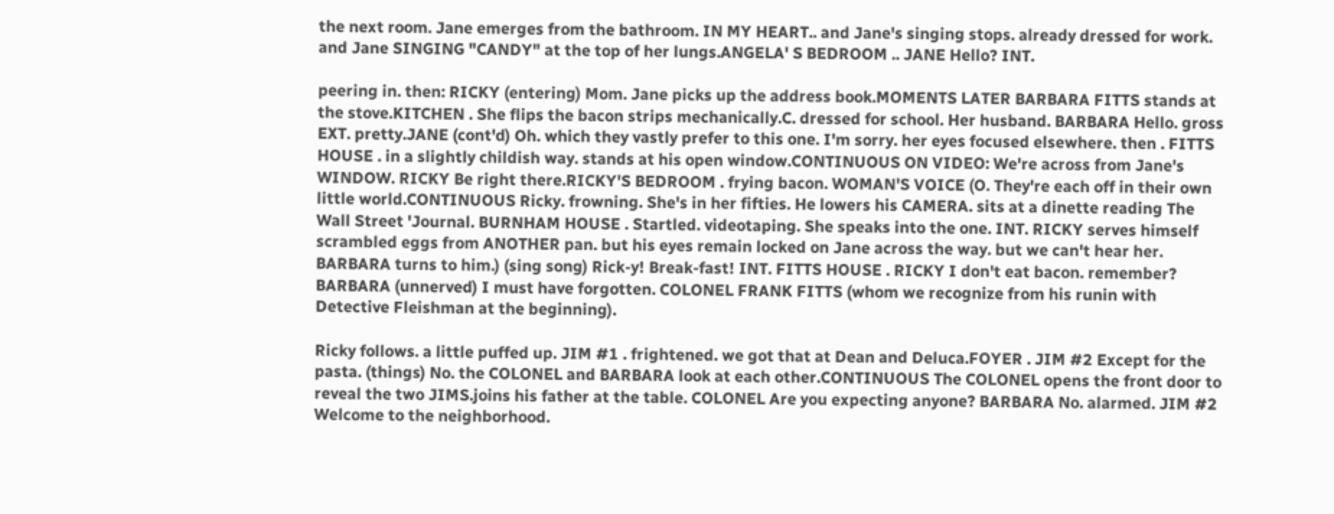the next room. Jane emerges from the bathroom. IN MY HEART.. and Jane's singing stops. already dressed for work. and Jane SINGING "CANDY" at the top of her lungs.ANGELA' S BEDROOM .. JANE Hello? INT.

peering in. then: RICKY (entering) Mom. Jane picks up the address book.MOMENTS LATER BARBARA FITTS stands at the stove.KITCHEN . She flips the bacon strips mechanically.C. dressed for school. Her husband. BARBARA Hello. gross EXT. pretty.JANE (cont'd) Oh. which they vastly prefer to this one. I'm sorry. her eyes focused elsewhere. then . FITTS HOUSE . in a slightly childish way. stands at his open window.CONTINUOUS ON VIDEO: We're across from Jane's WINDOW. RICKY Be right there.RICKY'S BEDROOM . frying bacon. WOMAN'S VOICE (O. They're each off in their own little world.CONTINUOUS Ricky. frowning. She's in her fifties. He lowers his CAMERA. sits at a dinette reading The Wall Street 'Journal. BURNHAM HOUSE . Startled. videotaping. She speaks into the one. INT. RICKY serves himself scrambled eggs from ANOTHER pan. but his eyes remain locked on Jane across the way. but we can't hear her. BARBARA turns to him.) (sing song) Rick-y! Break-fast! INT. FITTS HOUSE . RICKY I don't eat bacon. remember? BARBARA (unnerved) I must have forgotten. COLONEL FRANK FITTS (whom we recognize from his runin with Detective Fleishman at the beginning).

Ricky follows. a little puffed up. JIM #1 . frightened. we got that at Dean and Deluca.FOYER . JIM #2 Except for the pasta. (things) No. the COLONEL and BARBARA look at each other.CONTINUOUS The COLONEL opens the front door to reveal the two JIMS.joins his father at the table. COLONEL Are you expecting anyone? BARBARA No. alarmed. JIM #2 Welcome to the neighborhood.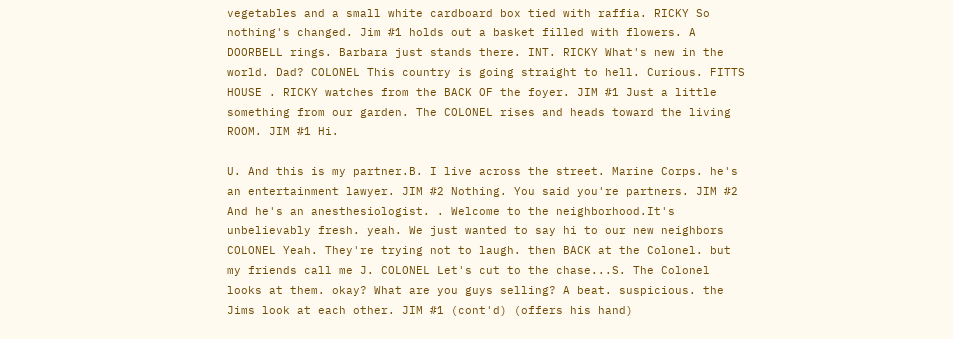vegetables and a small white cardboard box tied with raffia. RICKY So nothing's changed. Jim #1 holds out a basket filled with flowers. A DOORBELL rings. Barbara just stands there. INT. RICKY What's new in the world. Dad? COLONEL This country is going straight to hell. Curious. FITTS HOUSE . RICKY watches from the BACK OF the foyer. JIM #1 Just a little something from our garden. The COLONEL rises and heads toward the living ROOM. JIM #1 Hi.

U. And this is my partner.B. I live across the street. Marine Corps. he's an entertainment lawyer. JIM #2 Nothing. You said you're partners. JIM #2 And he's an anesthesiologist. . Welcome to the neighborhood.It's unbelievably fresh. yeah. We just wanted to say hi to our new neighbors COLONEL Yeah. They're trying not to laugh. then BACK at the Colonel. but my friends call me J. COLONEL Let's cut to the chase...S. The Colonel looks at them. okay? What are you guys selling? A beat. suspicious. the Jims look at each other. JIM #1 (cont'd) (offers his hand)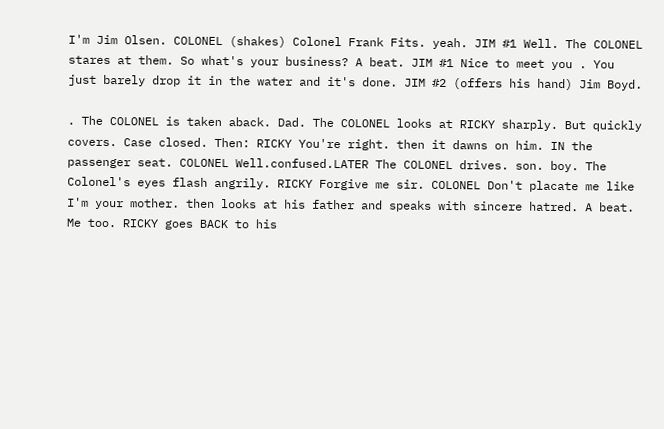I'm Jim Olsen. COLONEL (shakes) Colonel Frank Fits. yeah. JIM #1 Well. The COLONEL stares at them. So what's your business? A beat. JIM #1 Nice to meet you . You just barely drop it in the water and it's done. JIM #2 (offers his hand) Jim Boyd.

. The COLONEL is taken aback. Dad. The COLONEL looks at RICKY sharply. But quickly covers. Case closed. Then: RICKY You're right. then it dawns on him. IN the passenger seat. COLONEL Well.confused.LATER The COLONEL drives. son. boy. The Colonel's eyes flash angrily. RICKY Forgive me sir. COLONEL Don't placate me like I'm your mother. then looks at his father and speaks with sincere hatred. A beat. Me too. RICKY goes BACK to his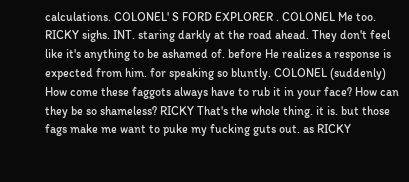calculations. COLONEL' S FORD EXPLORER . COLONEL Me too. RICKY sighs. INT. staring darkly at the road ahead. They don't feel like it's anything to be ashamed of. before He realizes a response is expected from him. for speaking so bluntly. COLONEL (suddenly) How come these faggots always have to rub it in your face? How can they be so shameless? RICKY That's the whole thing. it is. but those fags make me want to puke my fucking guts out. as RICKY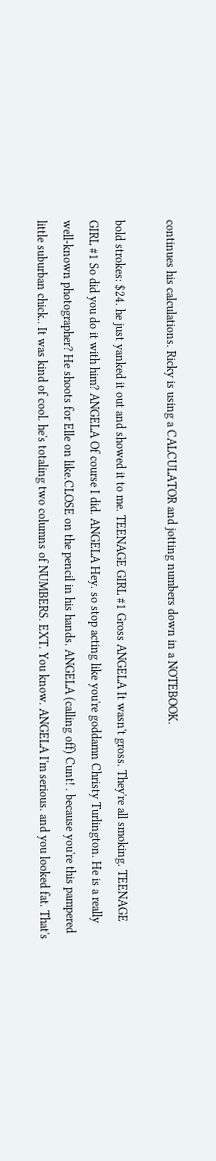continues his calculations. Ricky is using a CALCULATOR and jotting numbers down in a NOTEBOOK.

bold strokes: $24. he just yanked it out and showed it to me. TEENAGE GIRL #1 Gross ANGELA It wasn't gross. They're all smoking. TEENAGE GIRL #1 So did you do it with him? ANGELA Of course I did. ANGELA Hey. so stop acting like you're goddamn Christy Turlington. He is a really well-known photographer? He shoots for Elle on like.CLOSE on the pencil in his hands. ANGELA (calling off) Cunt! . because you're this pampered little suburban chick.. It was kind of cool. he's totaling two columns of NUMBERS. EXT. You know. ANGELA I'm serious. and you looked fat. That's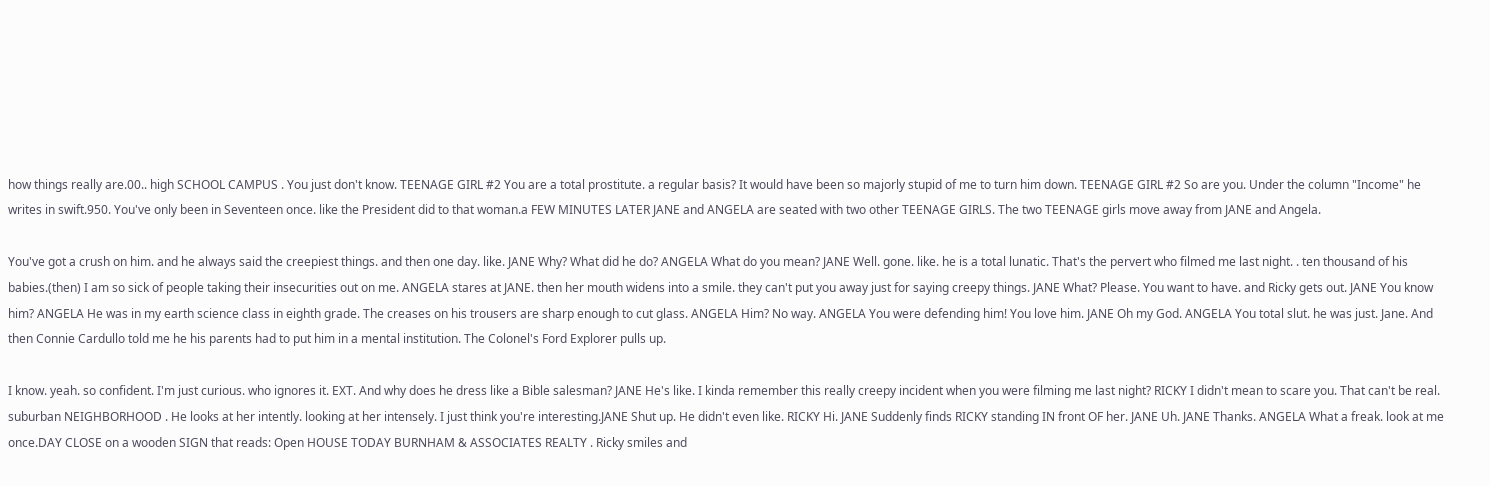how things really are.00.. high SCHOOL CAMPUS . You just don't know. TEENAGE GIRL #2 You are a total prostitute. a regular basis? It would have been so majorly stupid of me to turn him down. TEENAGE GIRL #2 So are you. Under the column "Income" he writes in swift.950. You've only been in Seventeen once. like the President did to that woman.a FEW MINUTES LATER JANE and ANGELA are seated with two other TEENAGE GIRLS. The two TEENAGE girls move away from JANE and Angela.

You've got a crush on him. and he always said the creepiest things. and then one day. like. JANE Why? What did he do? ANGELA What do you mean? JANE Well. gone. like. he is a total lunatic. That's the pervert who filmed me last night. . ten thousand of his babies.(then) I am so sick of people taking their insecurities out on me. ANGELA stares at JANE. then her mouth widens into a smile. they can't put you away just for saying creepy things. JANE What? Please. You want to have. and Ricky gets out. JANE You know him? ANGELA He was in my earth science class in eighth grade. The creases on his trousers are sharp enough to cut glass. ANGELA Him? No way. ANGELA You were defending him! You love him. JANE Oh my God. ANGELA You total slut. he was just. Jane. And then Connie Cardullo told me he his parents had to put him in a mental institution. The Colonel's Ford Explorer pulls up.

I know. yeah. so confident. I'm just curious. who ignores it. EXT. And why does he dress like a Bible salesman? JANE He's like. I kinda remember this really creepy incident when you were filming me last night? RICKY I didn't mean to scare you. That can't be real. suburban NEIGHBORHOOD . He looks at her intently. looking at her intensely. I just think you're interesting.JANE Shut up. He didn't even like. RICKY Hi. JANE Suddenly finds RICKY standing IN front OF her. JANE Uh. JANE Thanks. ANGELA What a freak. look at me once.DAY CLOSE on a wooden SIGN that reads: Open HOUSE TODAY BURNHAM & ASSOCIATES REALTY . Ricky smiles and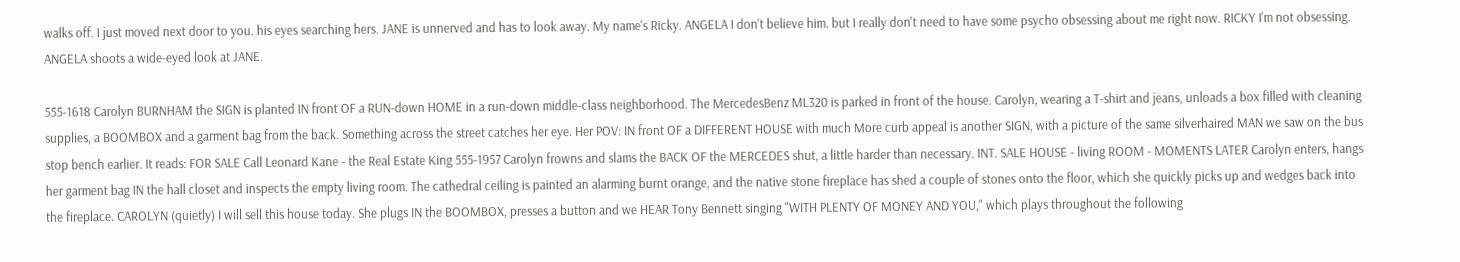walks off. I just moved next door to you. his eyes searching hers. JANE is unnerved and has to look away. My name's Ricky. ANGELA I don't believe him. but I really don't need to have some psycho obsessing about me right now. RICKY I'm not obsessing. ANGELA shoots a wide-eyed look at JANE.

555-1618 Carolyn BURNHAM the SIGN is planted IN front OF a RUN-down HOME in a run-down middle-class neighborhood. The MercedesBenz ML320 is parked in front of the house. Carolyn, wearing a T-shirt and jeans, unloads a box filled with cleaning supplies, a BOOMBOX and a garment bag from the back. Something across the street catches her eye. Her POV: IN front OF a DIFFERENT HOUSE with much More curb appeal is another SIGN, with a picture of the same silverhaired MAN we saw on the bus stop bench earlier. It reads: FOR SALE Call Leonard Kane - the Real Estate King 555-1957 Carolyn frowns and slams the BACK OF the MERCEDES shut, a little harder than necessary. INT. SALE HOUSE - living ROOM - MOMENTS LATER Carolyn enters, hangs her garment bag IN the hall closet and inspects the empty living room. The cathedral ceiling is painted an alarming burnt orange, and the native stone fireplace has shed a couple of stones onto the floor, which she quickly picks up and wedges back into the fireplace. CAROLYN (quietly) I will sell this house today. She plugs IN the BOOMBOX, presses a button and we HEAR Tony Bennett singing "WITH PLENTY OF MONEY AND YOU," which plays throughout the following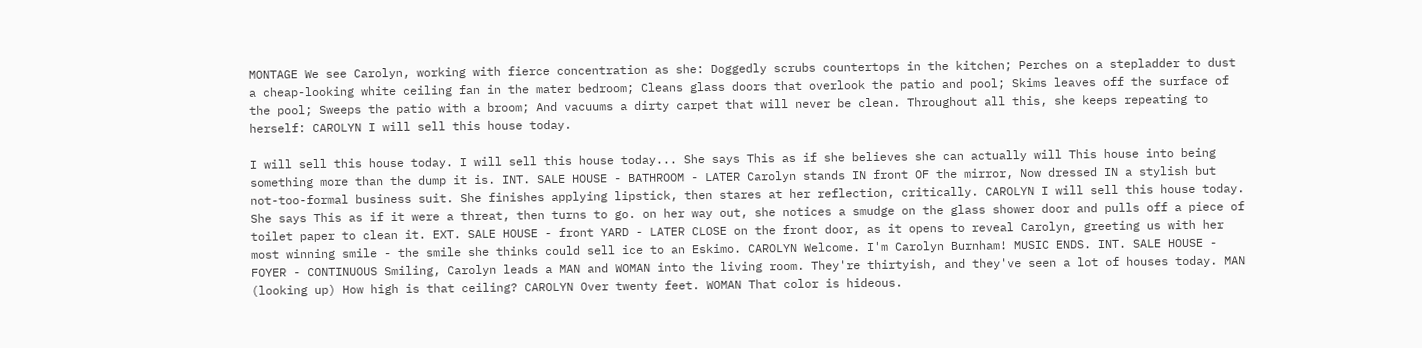MONTAGE We see Carolyn, working with fierce concentration as she: Doggedly scrubs countertops in the kitchen; Perches on a stepladder to dust a cheap-looking white ceiling fan in the mater bedroom; Cleans glass doors that overlook the patio and pool; Skims leaves off the surface of the pool; Sweeps the patio with a broom; And vacuums a dirty carpet that will never be clean. Throughout all this, she keeps repeating to herself: CAROLYN I will sell this house today.

I will sell this house today. I will sell this house today... She says This as if she believes she can actually will This house into being something more than the dump it is. INT. SALE HOUSE - BATHROOM - LATER Carolyn stands IN front OF the mirror, Now dressed IN a stylish but not-too-formal business suit. She finishes applying lipstick, then stares at her reflection, critically. CAROLYN I will sell this house today. She says This as if it were a threat, then turns to go. on her way out, she notices a smudge on the glass shower door and pulls off a piece of toilet paper to clean it. EXT. SALE HOUSE - front YARD - LATER CLOSE on the front door, as it opens to reveal Carolyn, greeting us with her most winning smile - the smile she thinks could sell ice to an Eskimo. CAROLYN Welcome. I'm Carolyn Burnham! MUSIC ENDS. INT. SALE HOUSE - FOYER - CONTINUOUS Smiling, Carolyn leads a MAN and WOMAN into the living room. They're thirtyish, and they've seen a lot of houses today. MAN (looking up) How high is that ceiling? CAROLYN Over twenty feet. WOMAN That color is hideous.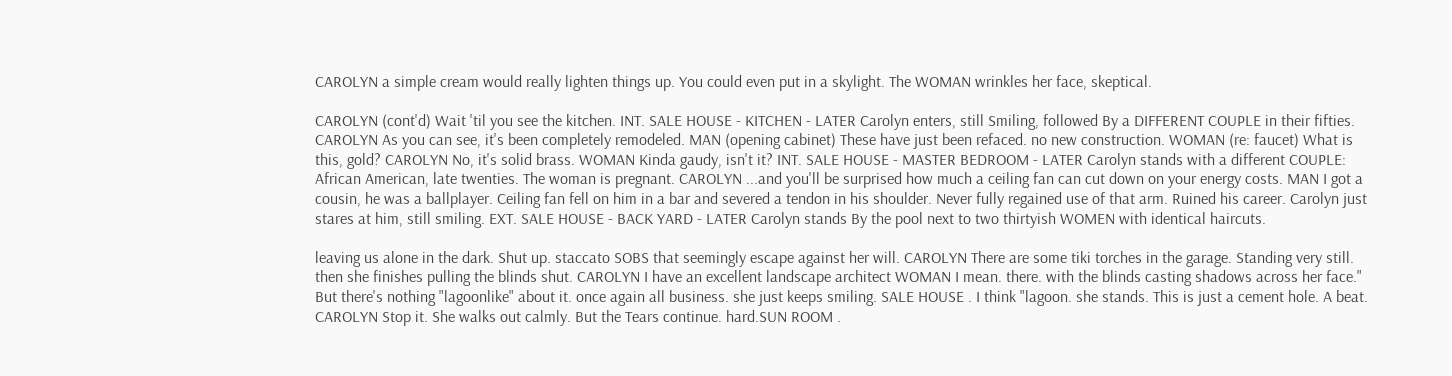CAROLYN a simple cream would really lighten things up. You could even put in a skylight. The WOMAN wrinkles her face, skeptical.

CAROLYN (cont'd) Wait 'til you see the kitchen. INT. SALE HOUSE - KITCHEN - LATER Carolyn enters, still Smiling, followed By a DIFFERENT COUPLE in their fifties. CAROLYN As you can see, it's been completely remodeled. MAN (opening cabinet) These have just been refaced. no new construction. WOMAN (re: faucet) What is this, gold? CAROLYN No, it's solid brass. WOMAN Kinda gaudy, isn't it? INT. SALE HOUSE - MASTER BEDROOM - LATER Carolyn stands with a different COUPLE: African American, late twenties. The woman is pregnant. CAROLYN ...and you'll be surprised how much a ceiling fan can cut down on your energy costs. MAN I got a cousin, he was a ballplayer. Ceiling fan fell on him in a bar and severed a tendon in his shoulder. Never fully regained use of that arm. Ruined his career. Carolyn just stares at him, still smiling. EXT. SALE HOUSE - BACK YARD - LATER Carolyn stands By the pool next to two thirtyish WOMEN with identical haircuts.

leaving us alone in the dark. Shut up. staccato SOBS that seemingly escape against her will. CAROLYN There are some tiki torches in the garage. Standing very still. then she finishes pulling the blinds shut. CAROLYN I have an excellent landscape architect WOMAN I mean. there. with the blinds casting shadows across her face." But there's nothing "lagoonlike" about it. once again all business. she just keeps smiling. SALE HOUSE . I think "lagoon. she stands. This is just a cement hole. A beat. CAROLYN Stop it. She walks out calmly. But the Tears continue. hard.SUN ROOM .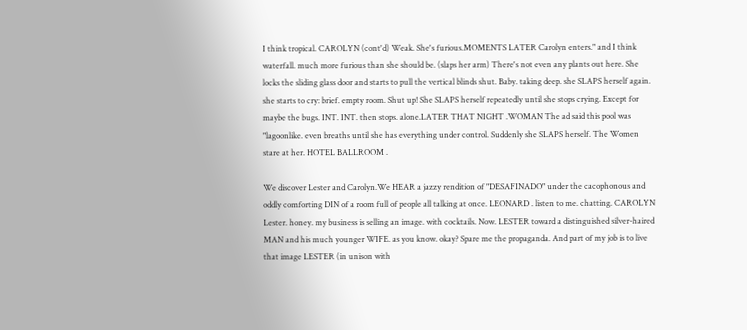I think tropical. CAROLYN (cont'd) Weak. She's furious.MOMENTS LATER Carolyn enters." and I think waterfall. much more furious than she should be. (slaps her arm) There's not even any plants out here. She locks the sliding glass door and starts to pull the vertical blinds shut. Baby. taking deep. she SLAPS herself again. she starts to cry: brief. empty room. Shut up! She SLAPS herself repeatedly until she stops crying. Except for maybe the bugs. INT. INT. then stops. alone.LATER THAT NIGHT .WOMAN The ad said this pool was "lagoonlike. even breaths until she has everything under control. Suddenly she SLAPS herself. The Women stare at her. HOTEL BALLROOM .

We discover Lester and Carolyn.We HEAR a jazzy rendition of "DESAFINADO" under the cacophonous and oddly comforting DIN of a room full of people all talking at once. LEONARD . listen to me. chatting. CAROLYN Lester. honey. my business is selling an image. with cocktails. Now. LESTER toward a distinguished silver-haired MAN and his much younger WIFE. as you know. okay? Spare me the propaganda. And part of my job is to live that image LESTER (in unison with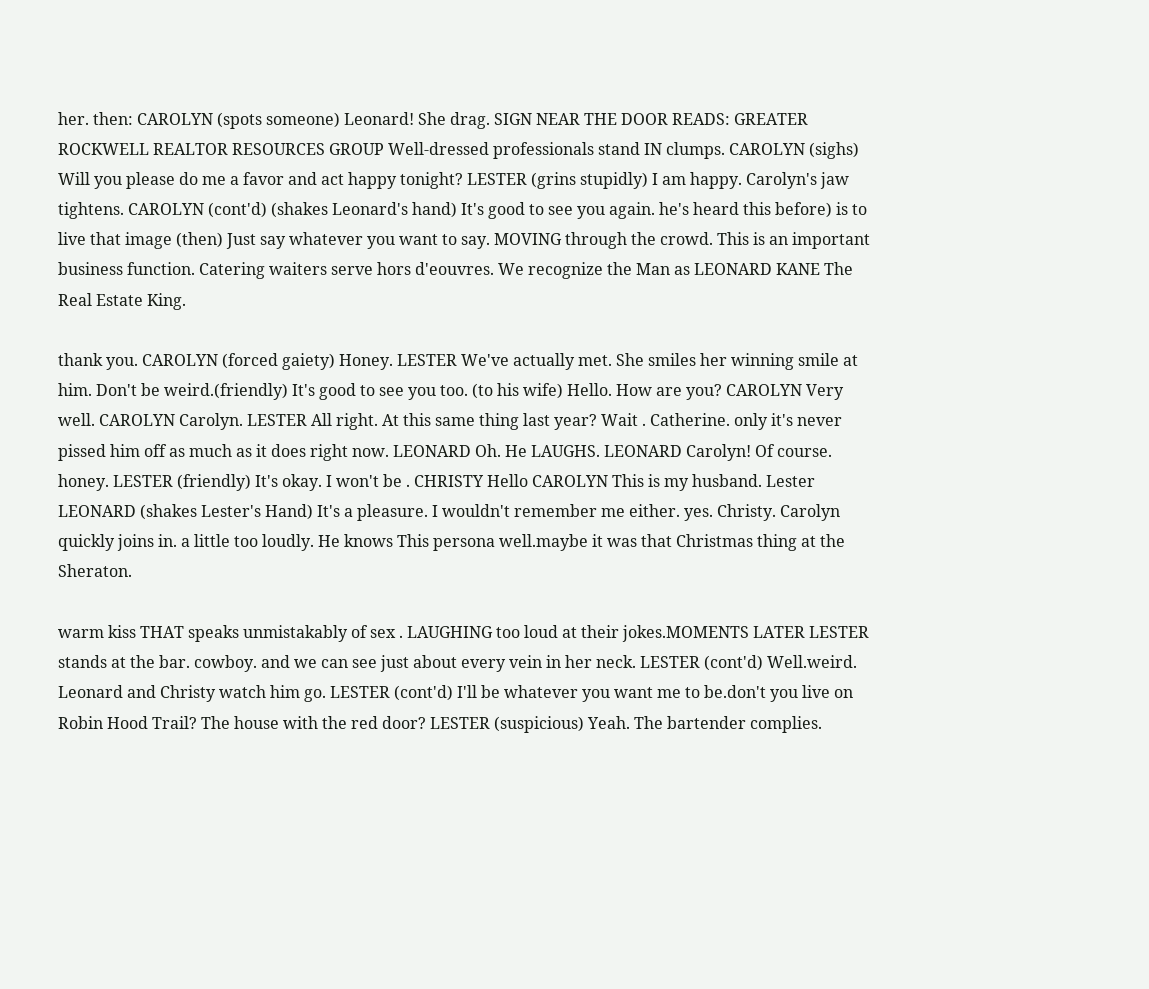her. then: CAROLYN (spots someone) Leonard! She drag. SIGN NEAR THE DOOR READS: GREATER ROCKWELL REALTOR RESOURCES GROUP Well-dressed professionals stand IN clumps. CAROLYN (sighs) Will you please do me a favor and act happy tonight? LESTER (grins stupidly) I am happy. Carolyn's jaw tightens. CAROLYN (cont'd) (shakes Leonard's hand) It's good to see you again. he's heard this before) is to live that image (then) Just say whatever you want to say. MOVING through the crowd. This is an important business function. Catering waiters serve hors d'eouvres. We recognize the Man as LEONARD KANE The Real Estate King.

thank you. CAROLYN (forced gaiety) Honey. LESTER We've actually met. She smiles her winning smile at him. Don't be weird.(friendly) It's good to see you too. (to his wife) Hello. How are you? CAROLYN Very well. CAROLYN Carolyn. LESTER All right. At this same thing last year? Wait . Catherine. only it's never pissed him off as much as it does right now. LEONARD Oh. He LAUGHS. LEONARD Carolyn! Of course. honey. LESTER (friendly) It's okay. I won't be . CHRISTY Hello CAROLYN This is my husband. Lester LEONARD (shakes Lester's Hand) It's a pleasure. I wouldn't remember me either. yes. Christy. Carolyn quickly joins in. a little too loudly. He knows This persona well.maybe it was that Christmas thing at the Sheraton.

warm kiss THAT speaks unmistakably of sex . LAUGHING too loud at their jokes.MOMENTS LATER LESTER stands at the bar. cowboy. and we can see just about every vein in her neck. LESTER (cont'd) Well.weird. Leonard and Christy watch him go. LESTER (cont'd) I'll be whatever you want me to be.don't you live on Robin Hood Trail? The house with the red door? LESTER (suspicious) Yeah. The bartender complies.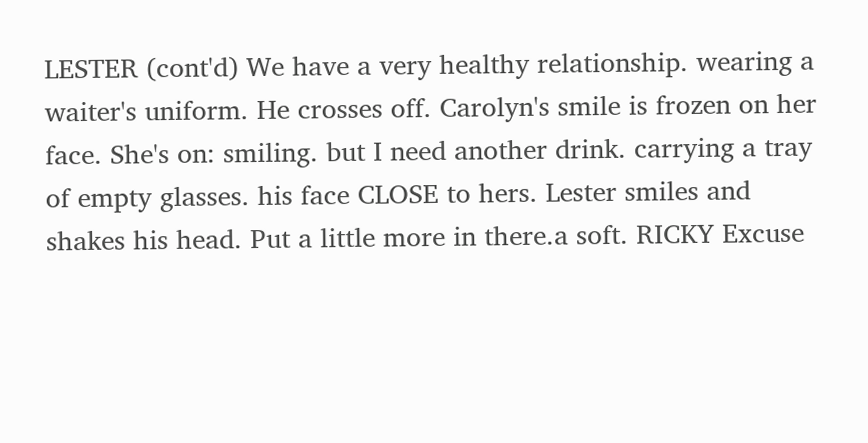LESTER (cont'd) We have a very healthy relationship. wearing a waiter's uniform. He crosses off. Carolyn's smile is frozen on her face. She's on: smiling. but I need another drink. carrying a tray of empty glasses. his face CLOSE to hers. Lester smiles and shakes his head. Put a little more in there.a soft. RICKY Excuse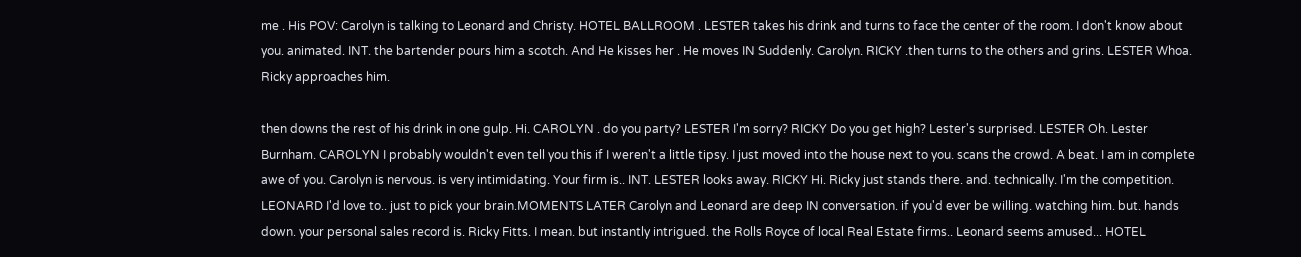me . His POV: Carolyn is talking to Leonard and Christy. HOTEL BALLROOM . LESTER takes his drink and turns to face the center of the room. I don't know about you. animated. INT. the bartender pours him a scotch. And He kisses her . He moves IN Suddenly. Carolyn. RICKY .then turns to the others and grins. LESTER Whoa. Ricky approaches him.

then downs the rest of his drink in one gulp. Hi. CAROLYN . do you party? LESTER I'm sorry? RICKY Do you get high? Lester's surprised. LESTER Oh. Lester Burnham. CAROLYN I probably wouldn't even tell you this if I weren't a little tipsy. I just moved into the house next to you. scans the crowd. A beat. I am in complete awe of you. Carolyn is nervous. is very intimidating. Your firm is.. INT. LESTER looks away. RICKY Hi. Ricky just stands there. and. technically. I'm the competition. LEONARD I'd love to.. just to pick your brain.MOMENTS LATER Carolyn and Leonard are deep IN conversation. if you'd ever be willing. watching him. but. hands down. your personal sales record is. Ricky Fitts. I mean. but instantly intrigued. the Rolls Royce of local Real Estate firms.. Leonard seems amused... HOTEL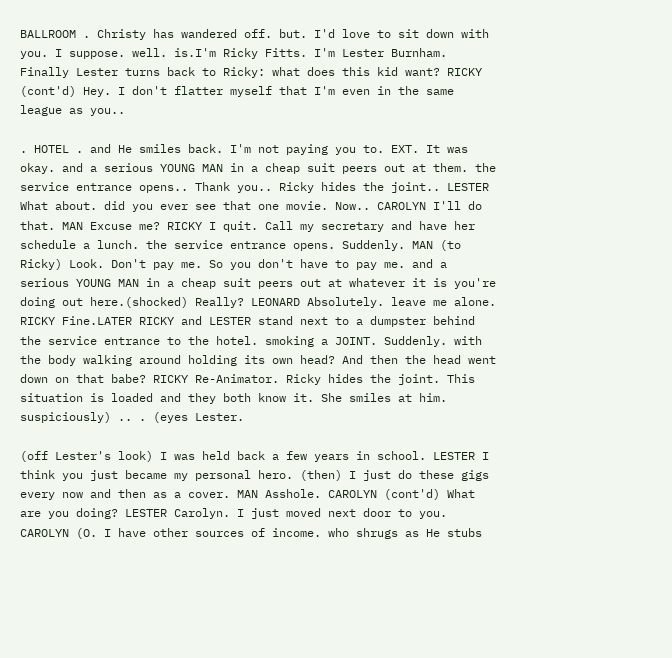BALLROOM . Christy has wandered off. but. I'd love to sit down with you. I suppose. well. is.I'm Ricky Fitts. I'm Lester Burnham. Finally Lester turns back to Ricky: what does this kid want? RICKY (cont'd) Hey. I don't flatter myself that I'm even in the same league as you..

. HOTEL . and He smiles back. I'm not paying you to. EXT. It was okay. and a serious YOUNG MAN in a cheap suit peers out at them. the service entrance opens.. Thank you.. Ricky hides the joint.. LESTER What about. did you ever see that one movie. Now.. CAROLYN I'll do that. MAN Excuse me? RICKY I quit. Call my secretary and have her schedule a lunch. the service entrance opens. Suddenly. MAN (to Ricky) Look. Don't pay me. So you don't have to pay me. and a serious YOUNG MAN in a cheap suit peers out at whatever it is you're doing out here.(shocked) Really? LEONARD Absolutely. leave me alone. RICKY Fine.LATER RICKY and LESTER stand next to a dumpster behind the service entrance to the hotel. smoking a JOINT. Suddenly. with the body walking around holding its own head? And then the head went down on that babe? RICKY Re-Animator. Ricky hides the joint. This situation is loaded and they both know it. She smiles at him. suspiciously) .. . (eyes Lester.

(off Lester's look) I was held back a few years in school. LESTER I think you just became my personal hero. (then) I just do these gigs every now and then as a cover. MAN Asshole. CAROLYN (cont'd) What are you doing? LESTER Carolyn. I just moved next door to you. CAROLYN (O. I have other sources of income. who shrugs as He stubs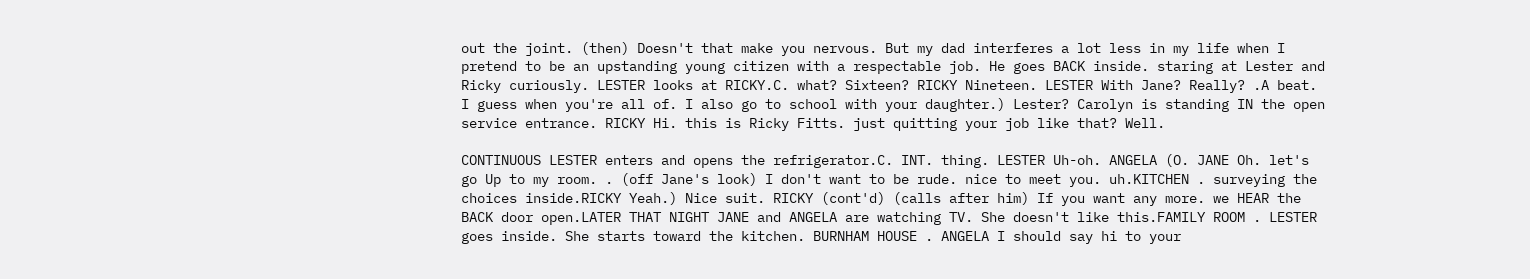out the joint. (then) Doesn't that make you nervous. But my dad interferes a lot less in my life when I pretend to be an upstanding young citizen with a respectable job. He goes BACK inside. staring at Lester and Ricky curiously. LESTER looks at RICKY.C. what? Sixteen? RICKY Nineteen. LESTER With Jane? Really? .A beat. I guess when you're all of. I also go to school with your daughter.) Lester? Carolyn is standing IN the open service entrance. RICKY Hi. this is Ricky Fitts. just quitting your job like that? Well.

CONTINUOUS LESTER enters and opens the refrigerator.C. INT. thing. LESTER Uh-oh. ANGELA (O. JANE Oh. let's go Up to my room. . (off Jane's look) I don't want to be rude. nice to meet you. uh.KITCHEN . surveying the choices inside.RICKY Yeah.) Nice suit. RICKY (cont'd) (calls after him) If you want any more. we HEAR the BACK door open.LATER THAT NIGHT JANE and ANGELA are watching TV. She doesn't like this.FAMILY ROOM . LESTER goes inside. She starts toward the kitchen. BURNHAM HOUSE . ANGELA I should say hi to your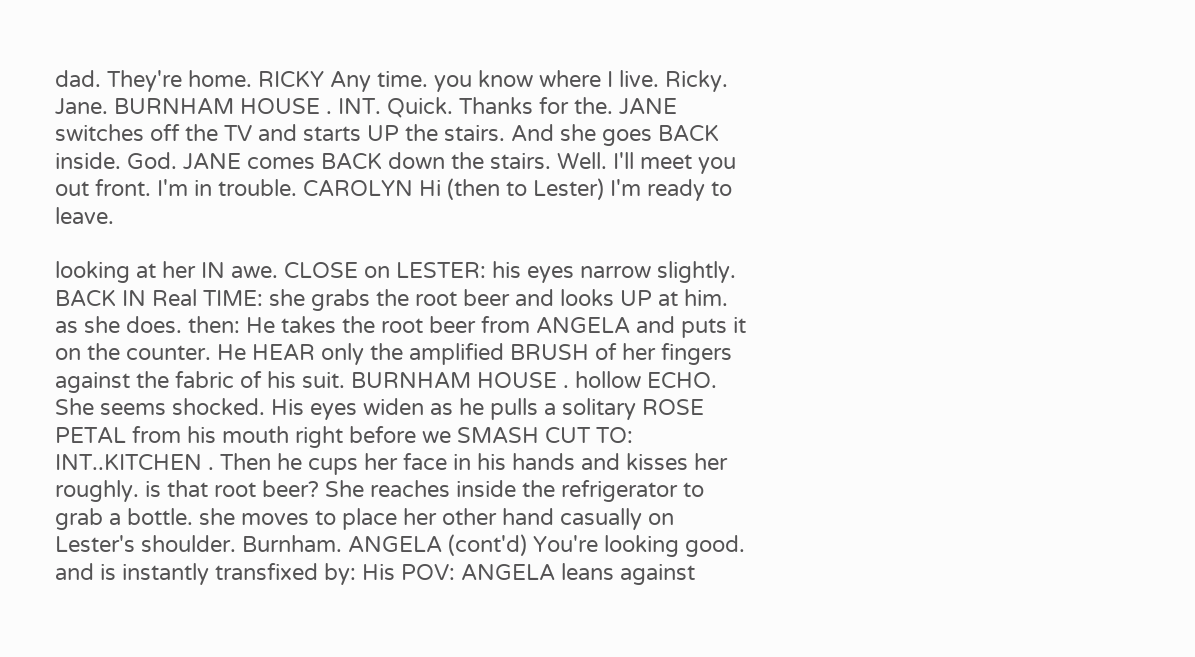dad. They're home. RICKY Any time. you know where I live. Ricky. Jane. BURNHAM HOUSE . INT. Quick. Thanks for the. JANE switches off the TV and starts UP the stairs. And she goes BACK inside. God. JANE comes BACK down the stairs. Well. I'll meet you out front. I'm in trouble. CAROLYN Hi (then to Lester) I'm ready to leave.

looking at her IN awe. CLOSE on LESTER: his eyes narrow slightly. BACK IN Real TIME: she grabs the root beer and looks UP at him. as she does. then: He takes the root beer from ANGELA and puts it on the counter. He HEAR only the amplified BRUSH of her fingers against the fabric of his suit. BURNHAM HOUSE . hollow ECHO. She seems shocked. His eyes widen as he pulls a solitary ROSE PETAL from his mouth right before we SMASH CUT TO: INT..KITCHEN . Then he cups her face in his hands and kisses her roughly. is that root beer? She reaches inside the refrigerator to grab a bottle. she moves to place her other hand casually on Lester's shoulder. Burnham. ANGELA (cont'd) You're looking good. and is instantly transfixed by: His POV: ANGELA leans against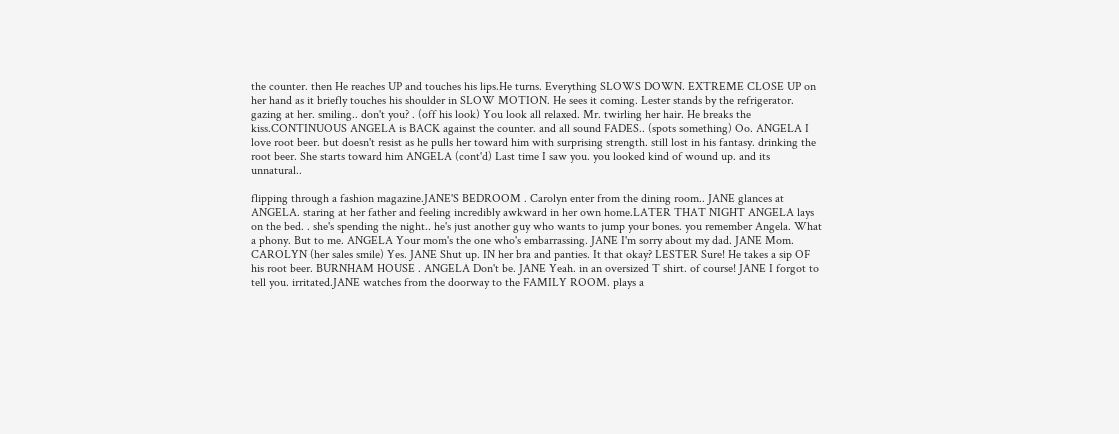the counter. then He reaches UP and touches his lips.He turns. Everything SLOWS DOWN. EXTREME CLOSE UP on her hand as it briefly touches his shoulder in SLOW MOTION. He sees it coming. Lester stands by the refrigerator. gazing at her. smiling.. don't you? . (off his look) You look all relaxed. Mr. twirling her hair. He breaks the kiss.CONTINUOUS ANGELA is BACK against the counter. and all sound FADES.. (spots something) Oo. ANGELA I love root beer. but doesn't resist as he pulls her toward him with surprising strength. still lost in his fantasy. drinking the root beer. She starts toward him ANGELA (cont'd) Last time I saw you. you looked kind of wound up. and its unnatural..

flipping through a fashion magazine.JANE'S BEDROOM . Carolyn enter from the dining room.. JANE glances at ANGELA. staring at her father and feeling incredibly awkward in her own home.LATER THAT NIGHT ANGELA lays on the bed. . she's spending the night.. he's just another guy who wants to jump your bones. you remember Angela. What a phony. But to me. ANGELA Your mom's the one who's embarrassing. JANE I'm sorry about my dad. JANE Mom. CAROLYN (her sales smile) Yes. JANE Shut up. IN her bra and panties. It that okay? LESTER Sure! He takes a sip OF his root beer. BURNHAM HOUSE . ANGELA Don't be. JANE Yeah. in an oversized T shirt. of course! JANE I forgot to tell you. irritated.JANE watches from the doorway to the FAMILY ROOM. plays a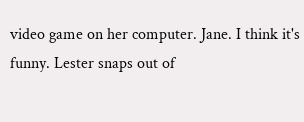video game on her computer. Jane. I think it's funny. Lester snaps out of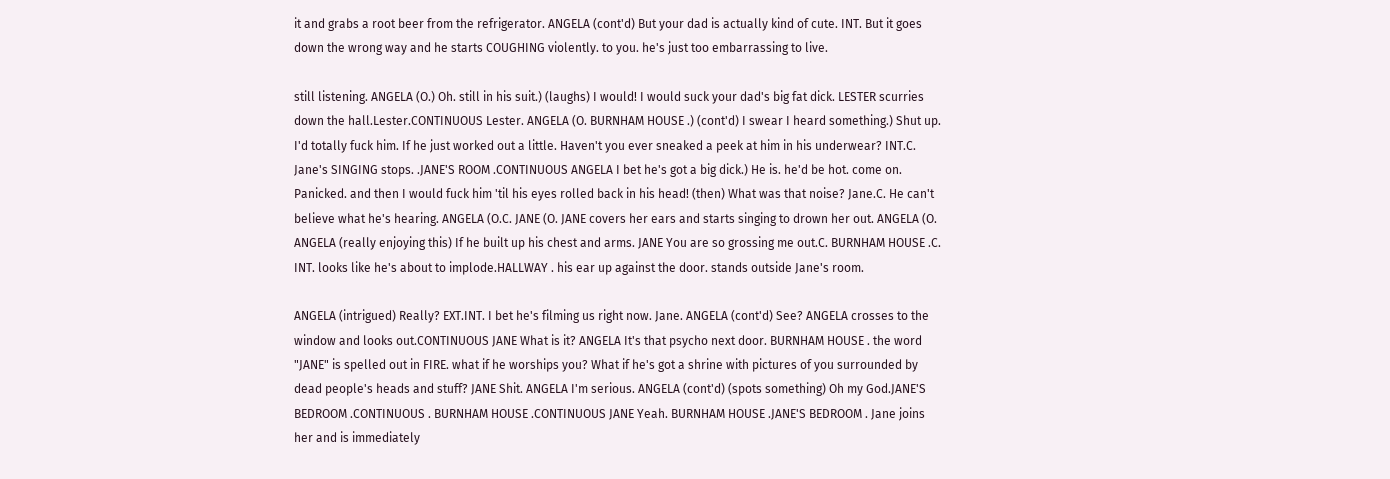it and grabs a root beer from the refrigerator. ANGELA (cont'd) But your dad is actually kind of cute. INT. But it goes down the wrong way and he starts COUGHING violently. to you. he's just too embarrassing to live.

still listening. ANGELA (O.) Oh. still in his suit.) (laughs) I would! I would suck your dad's big fat dick. LESTER scurries down the hall.Lester.CONTINUOUS Lester. ANGELA (O. BURNHAM HOUSE .) (cont'd) I swear I heard something.) Shut up. I'd totally fuck him. If he just worked out a little. Haven't you ever sneaked a peek at him in his underwear? INT.C. Jane's SINGING stops. .JANE'S ROOM .CONTINUOUS ANGELA I bet he's got a big dick.) He is. he'd be hot. come on. Panicked. and then I would fuck him 'til his eyes rolled back in his head! (then) What was that noise? Jane.C. He can't believe what he's hearing. ANGELA (O.C. JANE (O. JANE covers her ears and starts singing to drown her out. ANGELA (O. ANGELA (really enjoying this) If he built up his chest and arms. JANE You are so grossing me out.C. BURNHAM HOUSE .C. INT. looks like he's about to implode.HALLWAY . his ear up against the door. stands outside Jane's room.

ANGELA (intrigued) Really? EXT.INT. I bet he's filming us right now. Jane. ANGELA (cont'd) See? ANGELA crosses to the window and looks out.CONTINUOUS JANE What is it? ANGELA It's that psycho next door. BURNHAM HOUSE . the word "JANE" is spelled out in FIRE. what if he worships you? What if he's got a shrine with pictures of you surrounded by dead people's heads and stuff? JANE Shit. ANGELA I'm serious. ANGELA (cont'd) (spots something) Oh my God.JANE'S BEDROOM .CONTINUOUS . BURNHAM HOUSE .CONTINUOUS JANE Yeah. BURNHAM HOUSE .JANE'S BEDROOM . Jane joins her and is immediately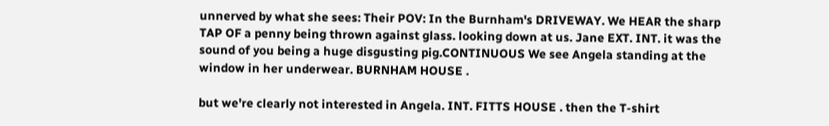unnerved by what she sees: Their POV: In the Burnham's DRIVEWAY. We HEAR the sharp TAP OF a penny being thrown against glass. looking down at us. Jane EXT. INT. it was the sound of you being a huge disgusting pig.CONTINUOUS We see Angela standing at the window in her underwear. BURNHAM HOUSE .

but we're clearly not interested in Angela. INT. FITTS HOUSE . then the T-shirt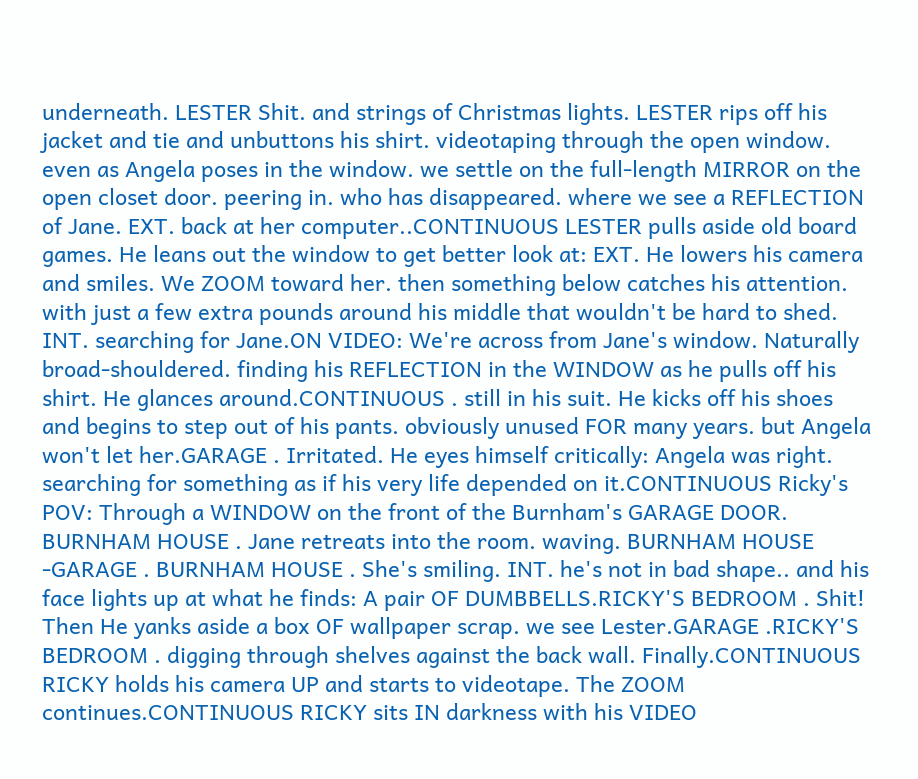underneath. LESTER Shit. and strings of Christmas lights. LESTER rips off his jacket and tie and unbuttons his shirt. videotaping through the open window. even as Angela poses in the window. we settle on the full-length MIRROR on the open closet door. peering in. who has disappeared. where we see a REFLECTION of Jane. EXT. back at her computer..CONTINUOUS LESTER pulls aside old board games. He leans out the window to get better look at: EXT. He lowers his camera and smiles. We ZOOM toward her. then something below catches his attention. with just a few extra pounds around his middle that wouldn't be hard to shed. INT. searching for Jane.ON VIDEO: We're across from Jane's window. Naturally broad-shouldered. finding his REFLECTION in the WINDOW as he pulls off his shirt. He glances around.CONTINUOUS . still in his suit. He kicks off his shoes and begins to step out of his pants. obviously unused FOR many years. but Angela won't let her.GARAGE . Irritated. He eyes himself critically: Angela was right. searching for something as if his very life depended on it.CONTINUOUS Ricky's POV: Through a WINDOW on the front of the Burnham's GARAGE DOOR. BURNHAM HOUSE . Jane retreats into the room. waving. BURNHAM HOUSE -GARAGE . BURNHAM HOUSE . She's smiling. INT. he's not in bad shape.. and his face lights up at what he finds: A pair OF DUMBBELLS.RICKY'S BEDROOM . Shit! Then He yanks aside a box OF wallpaper scrap. we see Lester.GARAGE .RICKY'S BEDROOM . digging through shelves against the back wall. Finally.CONTINUOUS RICKY holds his camera UP and starts to videotape. The ZOOM continues.CONTINUOUS RICKY sits IN darkness with his VIDEO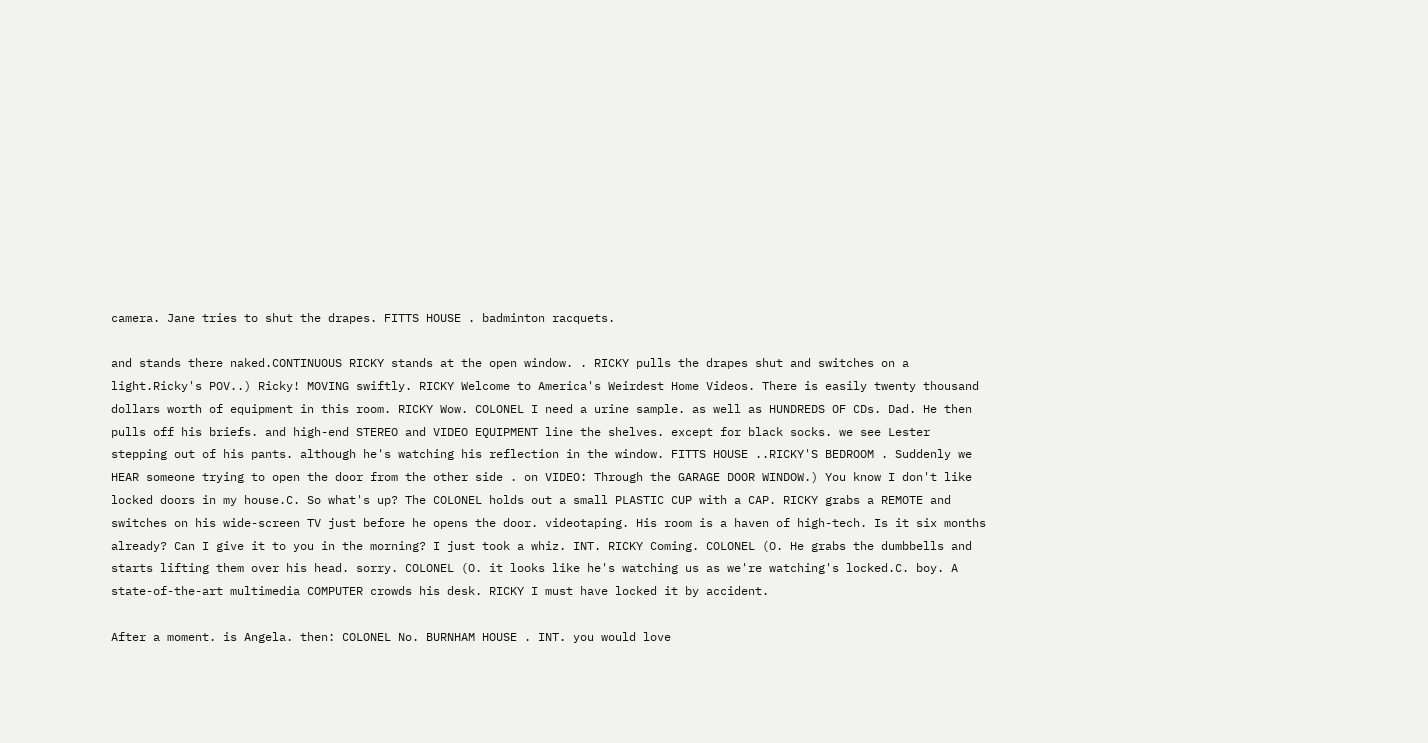camera. Jane tries to shut the drapes. FITTS HOUSE . badminton racquets.

and stands there naked.CONTINUOUS RICKY stands at the open window. . RICKY pulls the drapes shut and switches on a light.Ricky's POV..) Ricky! MOVING swiftly. RICKY Welcome to America's Weirdest Home Videos. There is easily twenty thousand dollars worth of equipment in this room. RICKY Wow. COLONEL I need a urine sample. as well as HUNDREDS OF CDs. Dad. He then pulls off his briefs. and high-end STEREO and VIDEO EQUIPMENT line the shelves. except for black socks. we see Lester stepping out of his pants. although he's watching his reflection in the window. FITTS HOUSE ..RICKY'S BEDROOM . Suddenly we HEAR someone trying to open the door from the other side . on VIDEO: Through the GARAGE DOOR WINDOW.) You know I don't like locked doors in my house.C. So what's up? The COLONEL holds out a small PLASTIC CUP with a CAP. RICKY grabs a REMOTE and switches on his wide-screen TV just before he opens the door. videotaping. His room is a haven of high-tech. Is it six months already? Can I give it to you in the morning? I just took a whiz. INT. RICKY Coming. COLONEL (O. He grabs the dumbbells and starts lifting them over his head. sorry. COLONEL (O. it looks like he's watching us as we're watching's locked.C. boy. A state-of-the-art multimedia COMPUTER crowds his desk. RICKY I must have locked it by accident.

After a moment. is Angela. then: COLONEL No. BURNHAM HOUSE . INT. you would love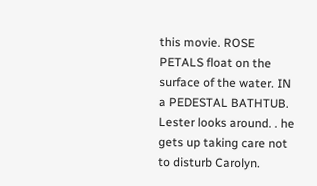this movie. ROSE PETALS float on the surface of the water. IN a PEDESTAL BATHTUB. Lester looks around. . he gets up taking care not to disturb Carolyn.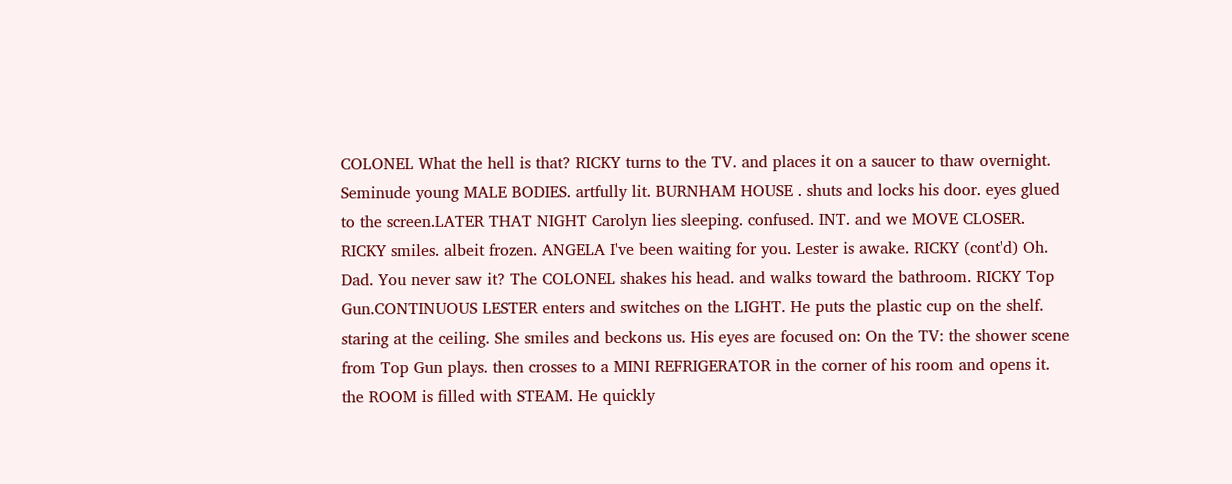COLONEL What the hell is that? RICKY turns to the TV. and places it on a saucer to thaw overnight. Seminude young MALE BODIES. artfully lit. BURNHAM HOUSE . shuts and locks his door. eyes glued to the screen.LATER THAT NIGHT Carolyn lies sleeping. confused. INT. and we MOVE CLOSER. RICKY smiles. albeit frozen. ANGELA I've been waiting for you. Lester is awake. RICKY (cont'd) Oh. Dad. You never saw it? The COLONEL shakes his head. and walks toward the bathroom. RICKY Top Gun.CONTINUOUS LESTER enters and switches on the LIGHT. He puts the plastic cup on the shelf. staring at the ceiling. She smiles and beckons us. His eyes are focused on: On the TV: the shower scene from Top Gun plays. then crosses to a MINI REFRIGERATOR in the corner of his room and opens it. the ROOM is filled with STEAM. He quickly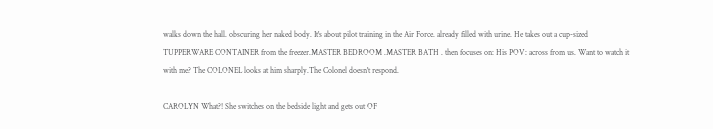walks down the hall. obscuring her naked body. It's about pilot training in the Air Force. already filled with urine. He takes out a cup-sized TUPPERWARE CONTAINER from the freezer.MASTER BEDROOM .MASTER BATH . then focuses on: His POV: across from us. Want to watch it with me? The COLONEL looks at him sharply.The Colonel doesn't respond.

CAROLYN What?! She switches on the bedside light and gets out OF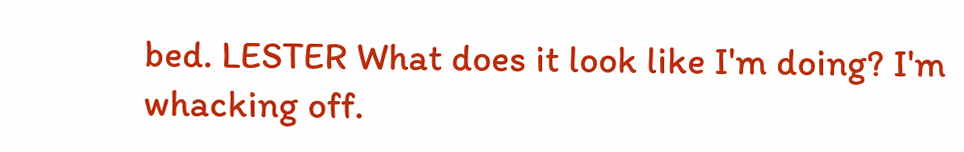bed. LESTER What does it look like I'm doing? I'm whacking off.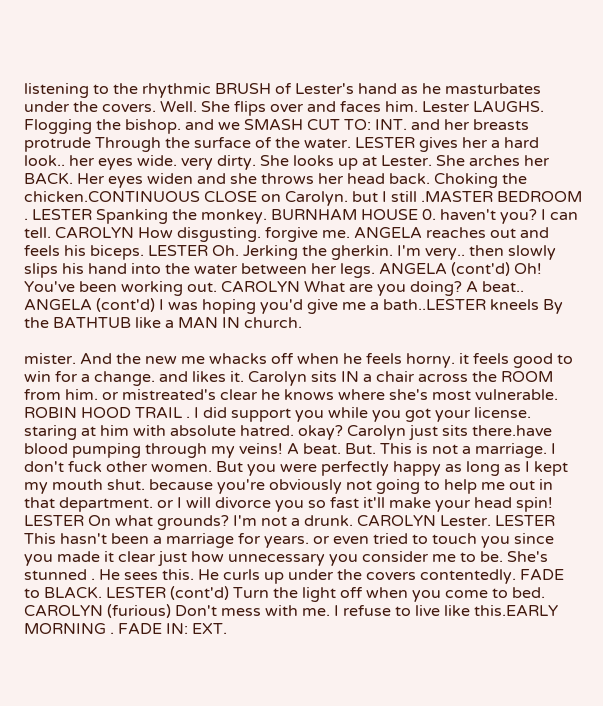listening to the rhythmic BRUSH of Lester's hand as he masturbates under the covers. Well. She flips over and faces him. Lester LAUGHS. Flogging the bishop. and we SMASH CUT TO: INT. and her breasts protrude Through the surface of the water. LESTER gives her a hard look.. her eyes wide. very dirty. She looks up at Lester. She arches her BACK. Her eyes widen and she throws her head back. Choking the chicken.CONTINUOUS CLOSE on Carolyn. but I still .MASTER BEDROOM . LESTER Spanking the monkey. BURNHAM HOUSE 0. haven't you? I can tell. CAROLYN How disgusting. forgive me. ANGELA reaches out and feels his biceps. LESTER Oh. Jerking the gherkin. I'm very.. then slowly slips his hand into the water between her legs. ANGELA (cont'd) Oh! You've been working out. CAROLYN What are you doing? A beat.. ANGELA (cont'd) I was hoping you'd give me a bath..LESTER kneels By the BATHTUB like a MAN IN church.

mister. And the new me whacks off when he feels horny. it feels good to win for a change. and likes it. Carolyn sits IN a chair across the ROOM from him. or mistreated's clear he knows where she's most vulnerable. ROBIN HOOD TRAIL . I did support you while you got your license. staring at him with absolute hatred. okay? Carolyn just sits there.have blood pumping through my veins! A beat. But. This is not a marriage. I don't fuck other women. But you were perfectly happy as long as I kept my mouth shut. because you're obviously not going to help me out in that department. or I will divorce you so fast it'll make your head spin! LESTER On what grounds? I'm not a drunk. CAROLYN Lester. LESTER This hasn't been a marriage for years. or even tried to touch you since you made it clear just how unnecessary you consider me to be. She's stunned . He sees this. He curls up under the covers contentedly. FADE to BLACK. LESTER (cont'd) Turn the light off when you come to bed. CAROLYN (furious) Don't mess with me. I refuse to live like this.EARLY MORNING . FADE IN: EXT.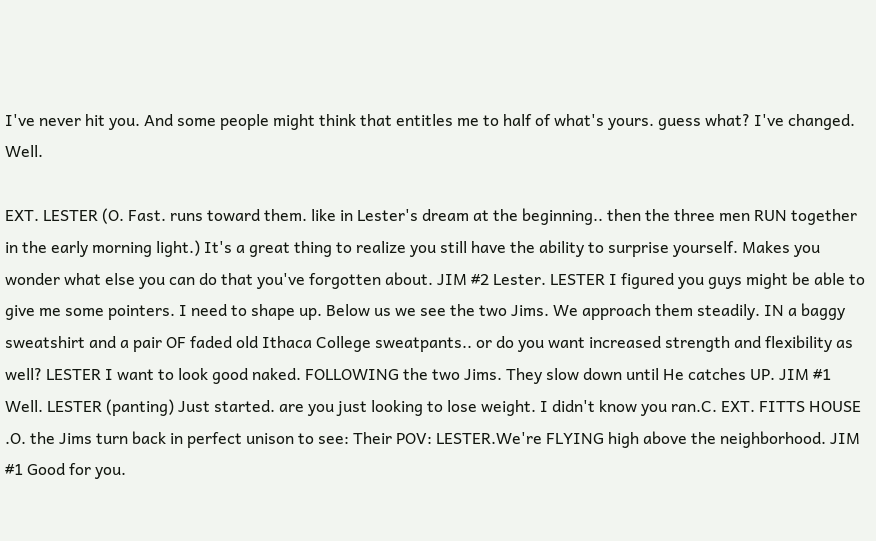I've never hit you. And some people might think that entitles me to half of what's yours. guess what? I've changed. Well.

EXT. LESTER (O. Fast. runs toward them. like in Lester's dream at the beginning.. then the three men RUN together in the early morning light.) It's a great thing to realize you still have the ability to surprise yourself. Makes you wonder what else you can do that you've forgotten about. JIM #2 Lester. LESTER I figured you guys might be able to give me some pointers. I need to shape up. Below us we see the two Jims. We approach them steadily. IN a baggy sweatshirt and a pair OF faded old Ithaca College sweatpants.. or do you want increased strength and flexibility as well? LESTER I want to look good naked. FOLLOWING the two Jims. They slow down until He catches UP. JIM #1 Well. LESTER (panting) Just started. are you just looking to lose weight. I didn't know you ran.C. EXT. FITTS HOUSE .O. the Jims turn back in perfect unison to see: Their POV: LESTER.We're FLYING high above the neighborhood. JIM #1 Good for you.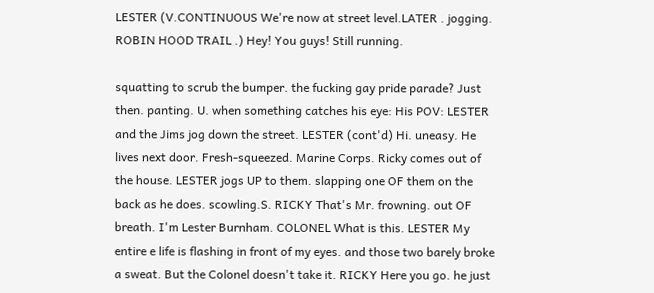LESTER (V.CONTINUOUS We're now at street level.LATER . jogging. ROBIN HOOD TRAIL .) Hey! You guys! Still running.

squatting to scrub the bumper. the fucking gay pride parade? Just then. panting. U. when something catches his eye: His POV: LESTER and the Jims jog down the street. LESTER (cont'd) Hi. uneasy. He lives next door. Fresh-squeezed. Marine Corps. Ricky comes out of the house. LESTER jogs UP to them. slapping one OF them on the back as he does. scowling.S. RICKY That's Mr. frowning. out OF breath. I'm Lester Burnham. COLONEL What is this. LESTER My entire e life is flashing in front of my eyes. and those two barely broke a sweat. But the Colonel doesn't take it. RICKY Here you go. he just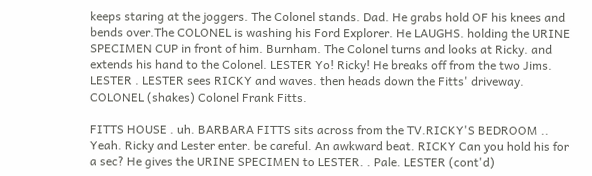keeps staring at the joggers. The Colonel stands. Dad. He grabs hold OF his knees and bends over.The COLONEL is washing his Ford Explorer. He LAUGHS. holding the URINE SPECIMEN CUP in front of him. Burnham. The Colonel turns and looks at Ricky. and extends his hand to the Colonel. LESTER Yo! Ricky! He breaks off from the two Jims. LESTER . LESTER sees RICKY and waves. then heads down the Fitts' driveway. COLONEL (shakes) Colonel Frank Fitts.

FITTS HOUSE . uh. BARBARA FITTS sits across from the TV.RICKY'S BEDROOM .. Yeah. Ricky and Lester enter. be careful. An awkward beat. RICKY Can you hold his for a sec? He gives the URINE SPECIMEN to LESTER. . Pale. LESTER (cont'd)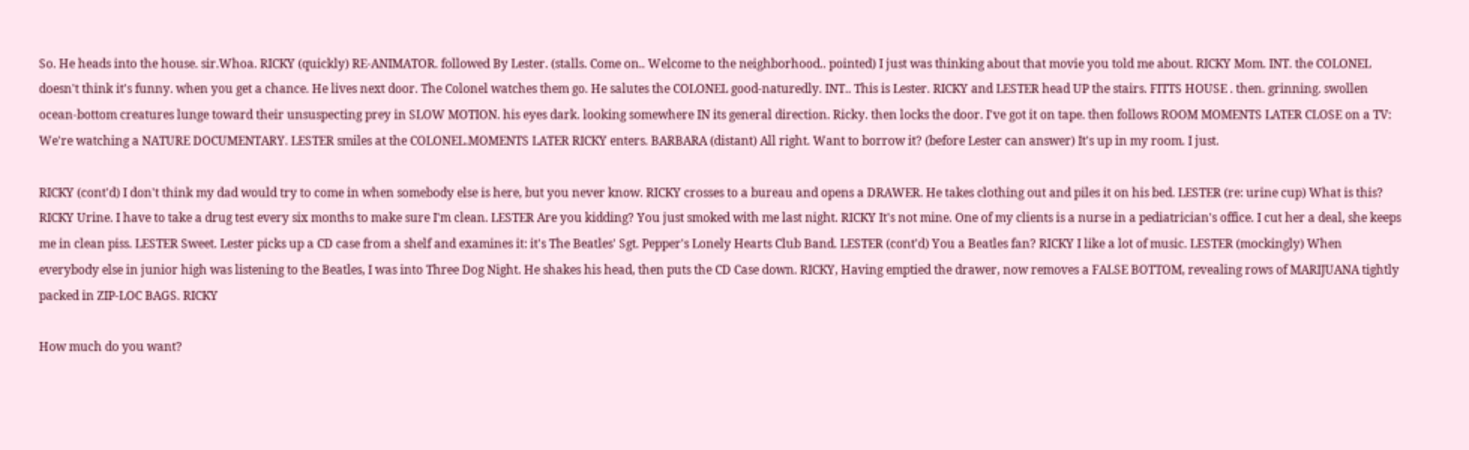So. He heads into the house. sir.Whoa. RICKY (quickly) RE-ANIMATOR. followed By Lester. (stalls. Come on.. Welcome to the neighborhood.. pointed) I just was thinking about that movie you told me about. RICKY Mom. INT. the COLONEL doesn't think it's funny. when you get a chance. He lives next door. The Colonel watches them go. He salutes the COLONEL good-naturedly. INT.. This is Lester. RICKY and LESTER head UP the stairs. FITTS HOUSE . then. grinning. swollen ocean-bottom creatures lunge toward their unsuspecting prey in SLOW MOTION. his eyes dark. looking somewhere IN its general direction. Ricky. then locks the door. I've got it on tape. then follows ROOM MOMENTS LATER CLOSE on a TV: We're watching a NATURE DOCUMENTARY. LESTER smiles at the COLONEL.MOMENTS LATER RICKY enters. BARBARA (distant) All right. Want to borrow it? (before Lester can answer) It's up in my room. I just.

RICKY (cont'd) I don't think my dad would try to come in when somebody else is here, but you never know. RICKY crosses to a bureau and opens a DRAWER. He takes clothing out and piles it on his bed. LESTER (re: urine cup) What is this? RICKY Urine. I have to take a drug test every six months to make sure I'm clean. LESTER Are you kidding? You just smoked with me last night. RICKY It's not mine. One of my clients is a nurse in a pediatrician's office. I cut her a deal, she keeps me in clean piss. LESTER Sweet. Lester picks up a CD case from a shelf and examines it: it's The Beatles' Sgt. Pepper's Lonely Hearts Club Band. LESTER (cont'd) You a Beatles fan? RICKY I like a lot of music. LESTER (mockingly) When everybody else in junior high was listening to the Beatles, I was into Three Dog Night. He shakes his head, then puts the CD Case down. RICKY, Having emptied the drawer, now removes a FALSE BOTTOM, revealing rows of MARIJUANA tightly packed in ZIP-LOC BAGS. RICKY

How much do you want?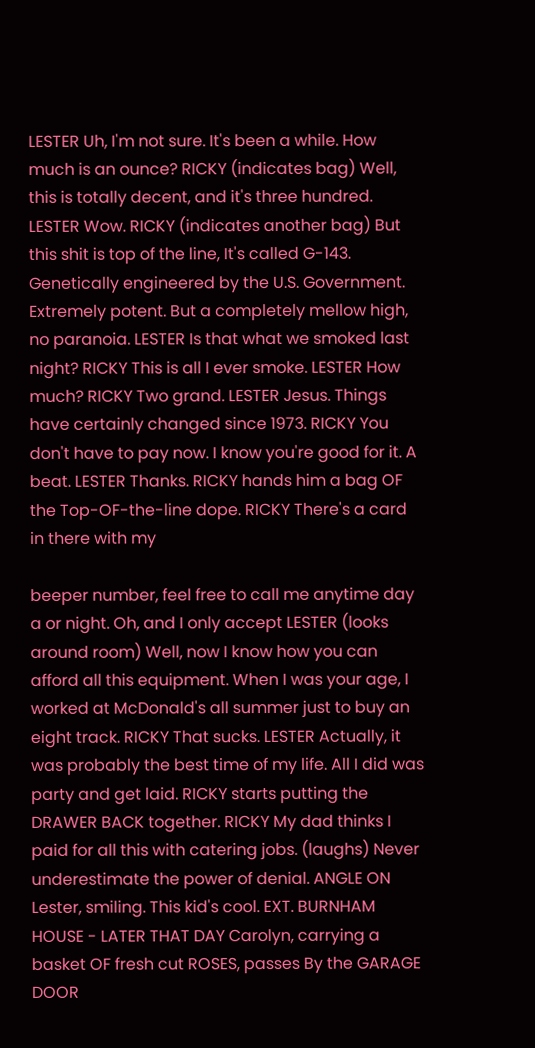LESTER Uh, I'm not sure. It's been a while. How much is an ounce? RICKY (indicates bag) Well, this is totally decent, and it's three hundred. LESTER Wow. RICKY (indicates another bag) But this shit is top of the line, It's called G-143. Genetically engineered by the U.S. Government. Extremely potent. But a completely mellow high, no paranoia. LESTER Is that what we smoked last night? RICKY This is all I ever smoke. LESTER How much? RICKY Two grand. LESTER Jesus. Things have certainly changed since 1973. RICKY You don't have to pay now. I know you're good for it. A beat. LESTER Thanks. RICKY hands him a bag OF the Top-OF-the-line dope. RICKY There's a card in there with my

beeper number, feel free to call me anytime day a or night. Oh, and I only accept LESTER (looks around room) Well, now I know how you can afford all this equipment. When I was your age, I worked at McDonald's all summer just to buy an eight track. RICKY That sucks. LESTER Actually, it was probably the best time of my life. All I did was party and get laid. RICKY starts putting the DRAWER BACK together. RICKY My dad thinks I paid for all this with catering jobs. (laughs) Never underestimate the power of denial. ANGLE ON Lester, smiling. This kid's cool. EXT. BURNHAM HOUSE - LATER THAT DAY Carolyn, carrying a basket OF fresh cut ROSES, passes By the GARAGE DOOR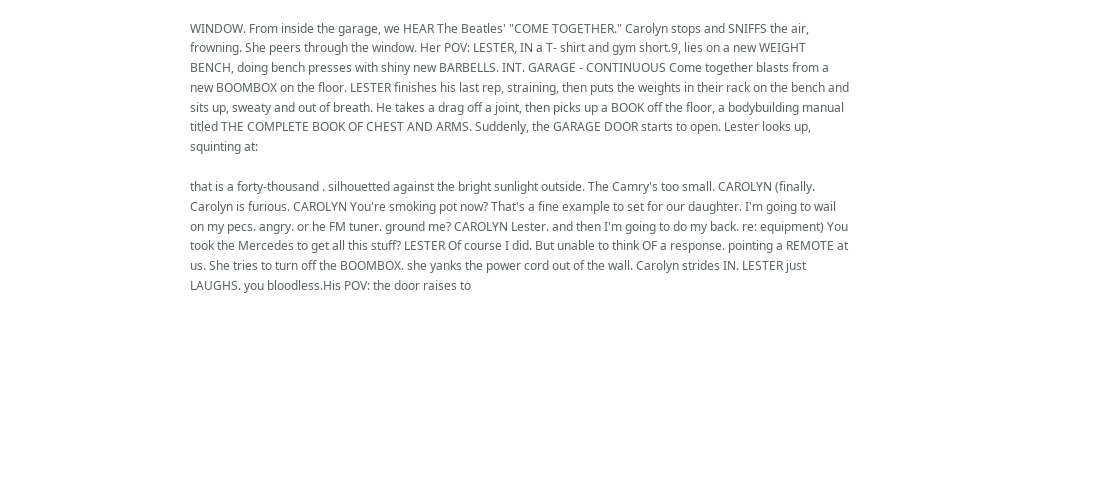WINDOW. From inside the garage, we HEAR The Beatles' "COME TOGETHER." Carolyn stops and SNIFFS the air, frowning. She peers through the window. Her POV: LESTER, IN a T- shirt and gym short.9, lies on a new WEIGHT BENCH, doing bench presses with shiny new BARBELLS. INT. GARAGE - CONTINUOUS Come together blasts from a new BOOMBOX on the floor. LESTER finishes his last rep, straining, then puts the weights in their rack on the bench and sits up, sweaty and out of breath. He takes a drag off a joint, then picks up a BOOK off the floor, a bodybuilding manual titled THE COMPLETE BOOK OF CHEST AND ARMS. Suddenly, the GARAGE DOOR starts to open. Lester looks up, squinting at:

that is a forty-thousand . silhouetted against the bright sunlight outside. The Camry's too small. CAROLYN (finally. Carolyn is furious. CAROLYN You're smoking pot now? That's a fine example to set for our daughter. I'm going to wail on my pecs. angry. or he FM tuner. ground me? CAROLYN Lester. and then I'm going to do my back. re: equipment) You took the Mercedes to get all this stuff? LESTER Of course I did. But unable to think OF a response. pointing a REMOTE at us. She tries to turn off the BOOMBOX. she yanks the power cord out of the wall. Carolyn strides IN. LESTER just LAUGHS. you bloodless.His POV: the door raises to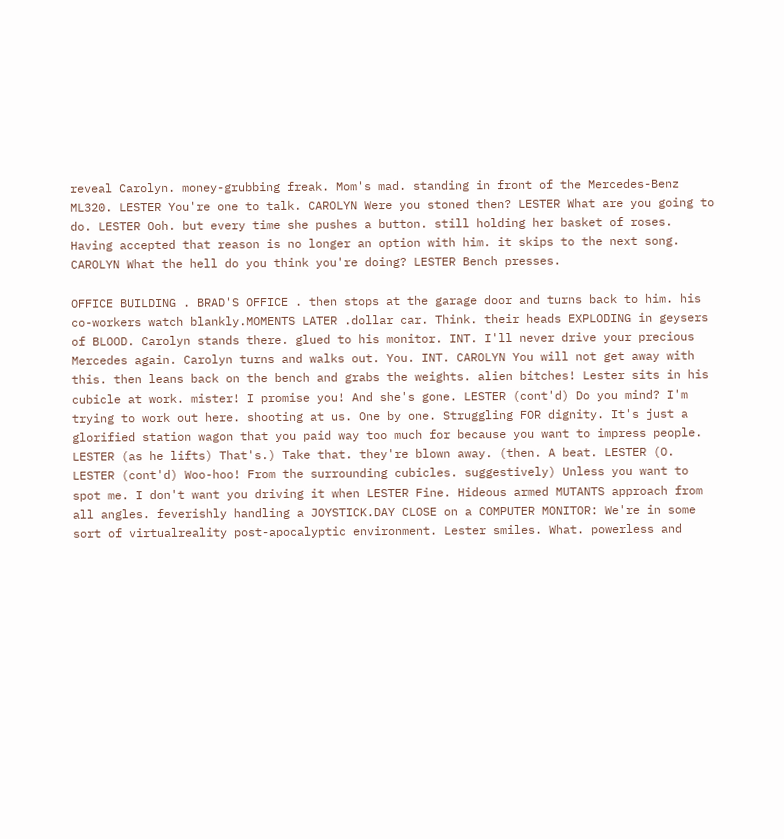reveal Carolyn. money-grubbing freak. Mom's mad. standing in front of the Mercedes-Benz ML320. LESTER You're one to talk. CAROLYN Were you stoned then? LESTER What are you going to do. LESTER Ooh. but every time she pushes a button. still holding her basket of roses. Having accepted that reason is no longer an option with him. it skips to the next song. CAROLYN What the hell do you think you're doing? LESTER Bench presses.

OFFICE BUILDING . BRAD'S OFFICE . then stops at the garage door and turns back to him. his co-workers watch blankly.MOMENTS LATER .dollar car. Think. their heads EXPLODING in geysers of BLOOD. Carolyn stands there. glued to his monitor. INT. I'll never drive your precious Mercedes again. Carolyn turns and walks out. You. INT. CAROLYN You will not get away with this. then leans back on the bench and grabs the weights. alien bitches! Lester sits in his cubicle at work. mister! I promise you! And she's gone. LESTER (cont'd) Do you mind? I'm trying to work out here. shooting at us. One by one. Struggling FOR dignity. It's just a glorified station wagon that you paid way too much for because you want to impress people. LESTER (as he lifts) That's.) Take that. they're blown away. (then. A beat. LESTER (O. LESTER (cont'd) Woo-hoo! From the surrounding cubicles. suggestively) Unless you want to spot me. I don't want you driving it when LESTER Fine. Hideous armed MUTANTS approach from all angles. feverishly handling a JOYSTICK.DAY CLOSE on a COMPUTER MONITOR: We're in some sort of virtualreality post-apocalyptic environment. Lester smiles. What. powerless and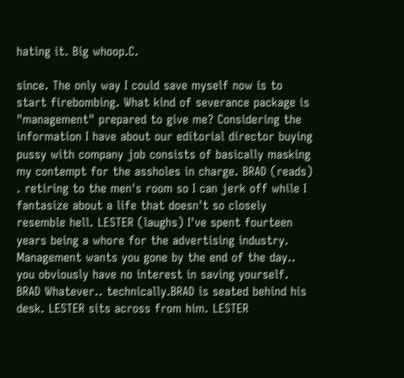hating it. Big whoop.C.

since. The only way I could save myself now is to start firebombing. What kind of severance package is "management" prepared to give me? Considering the information I have about our editorial director buying pussy with company job consists of basically masking my contempt for the assholes in charge. BRAD (reads) . retiring to the men's room so I can jerk off while I fantasize about a life that doesn't so closely resemble hell. LESTER (laughs) I've spent fourteen years being a whore for the advertising industry. Management wants you gone by the end of the day.. you obviously have no interest in saving yourself. BRAD Whatever.. technically.BRAD is seated behind his desk. LESTER sits across from him. LESTER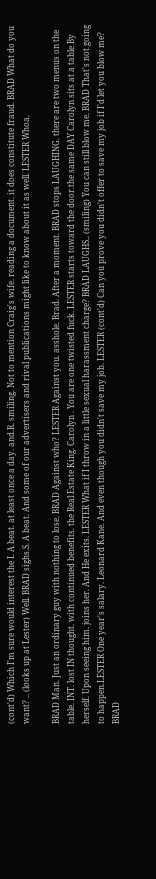(cont'd) Which I'm sure would interest the I. A beat. at least once a day. and.R. smiling. Not to mention Craig's wife. reading a document. it does constitute fraud. BRAD What do you want? .. (looks up at Lester) Well. BRAD sighs.S. A beat. And some of our advertisers and rival publications might like to know about it as well. LESTER Whoa.

BRAD Man. Just an ordinary guy with nothing to lose. BRAD Against who? LESTER Against you. asshole. Brad. After a moment. BRAD stops LAUGHING. there are two menus on the table. INT. lost IN thought. with continued benefits. the Real Estate King. Carolyn . You are one twisted fuck. LESTER starts toward the door.the same DAY Carolyn sits at a table By herself. Upon seeing him. joins her. And He exits. LESTER What if I throw in a little sexual harassment charge? BRAD LAUGHS.. (smiling) You can still blow me. BRAD That's not going to happen.LESTER One year's salary. Leonard Kane. And even though you didn't save my job. LESTER (cont'd) Can you prove you didn't offer to save my job if I'd let you blow me? BRAD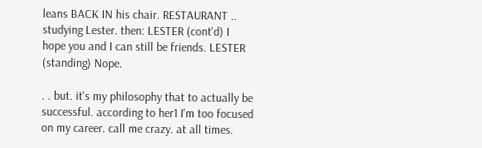leans BACK IN his chair. RESTAURANT .. studying Lester. then: LESTER (cont'd) I hope you and I can still be friends. LESTER (standing) Nope.

. . but. it's my philosophy that to actually be successful. according to her1 I'm too focused on my career. call me crazy. at all times.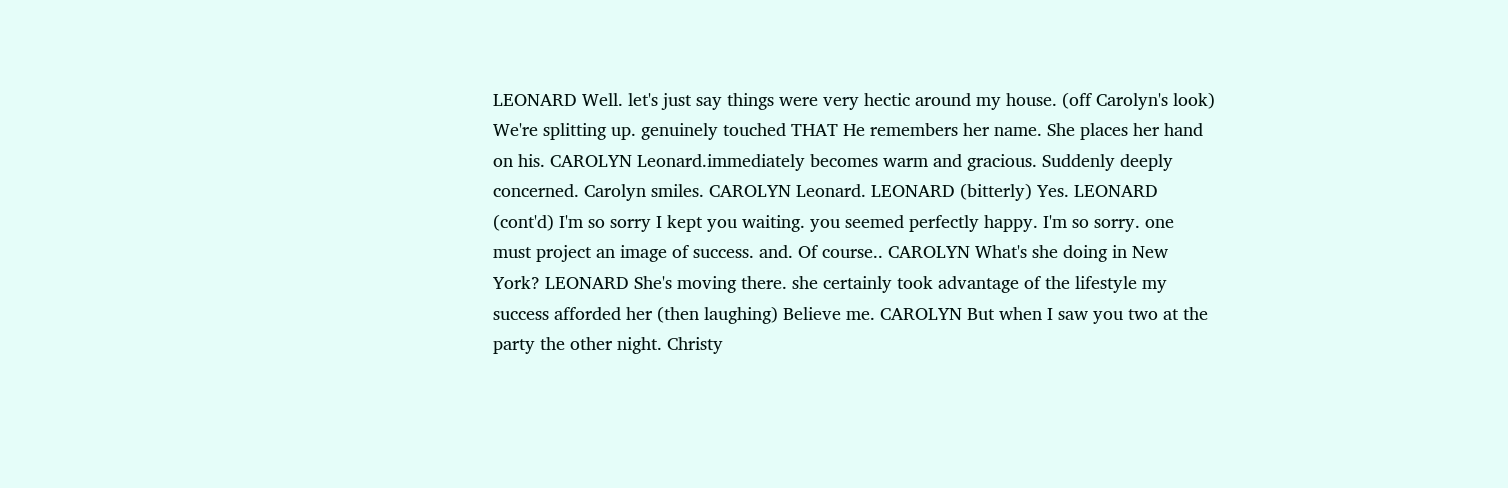LEONARD Well. let's just say things were very hectic around my house. (off Carolyn's look) We're splitting up. genuinely touched THAT He remembers her name. She places her hand on his. CAROLYN Leonard.immediately becomes warm and gracious. Suddenly deeply concerned. Carolyn smiles. CAROLYN Leonard. LEONARD (bitterly) Yes. LEONARD (cont'd) I'm so sorry I kept you waiting. you seemed perfectly happy. I'm so sorry. one must project an image of success. and. Of course.. CAROLYN What's she doing in New York? LEONARD She's moving there. she certainly took advantage of the lifestyle my success afforded her (then laughing) Believe me. CAROLYN But when I saw you two at the party the other night. Christy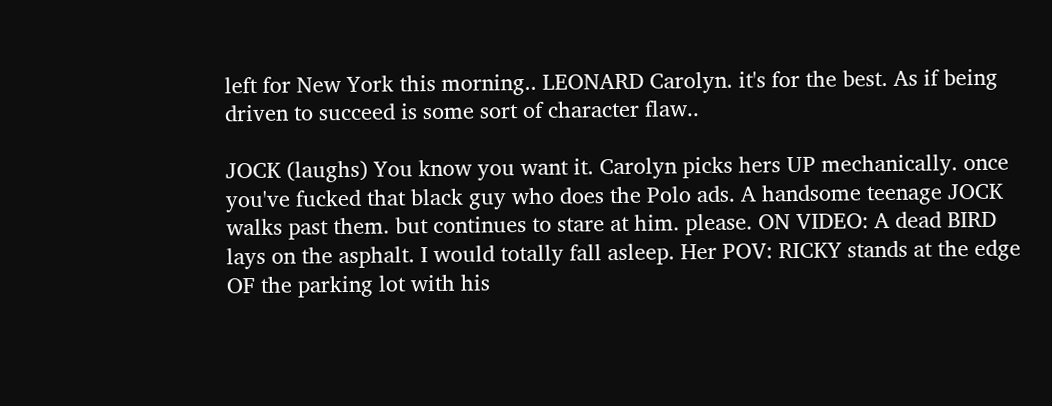left for New York this morning.. LEONARD Carolyn. it's for the best. As if being driven to succeed is some sort of character flaw..

JOCK (laughs) You know you want it. Carolyn picks hers UP mechanically. once you've fucked that black guy who does the Polo ads. A handsome teenage JOCK walks past them. but continues to stare at him. please. ON VIDEO: A dead BIRD lays on the asphalt. I would totally fall asleep. Her POV: RICKY stands at the edge OF the parking lot with his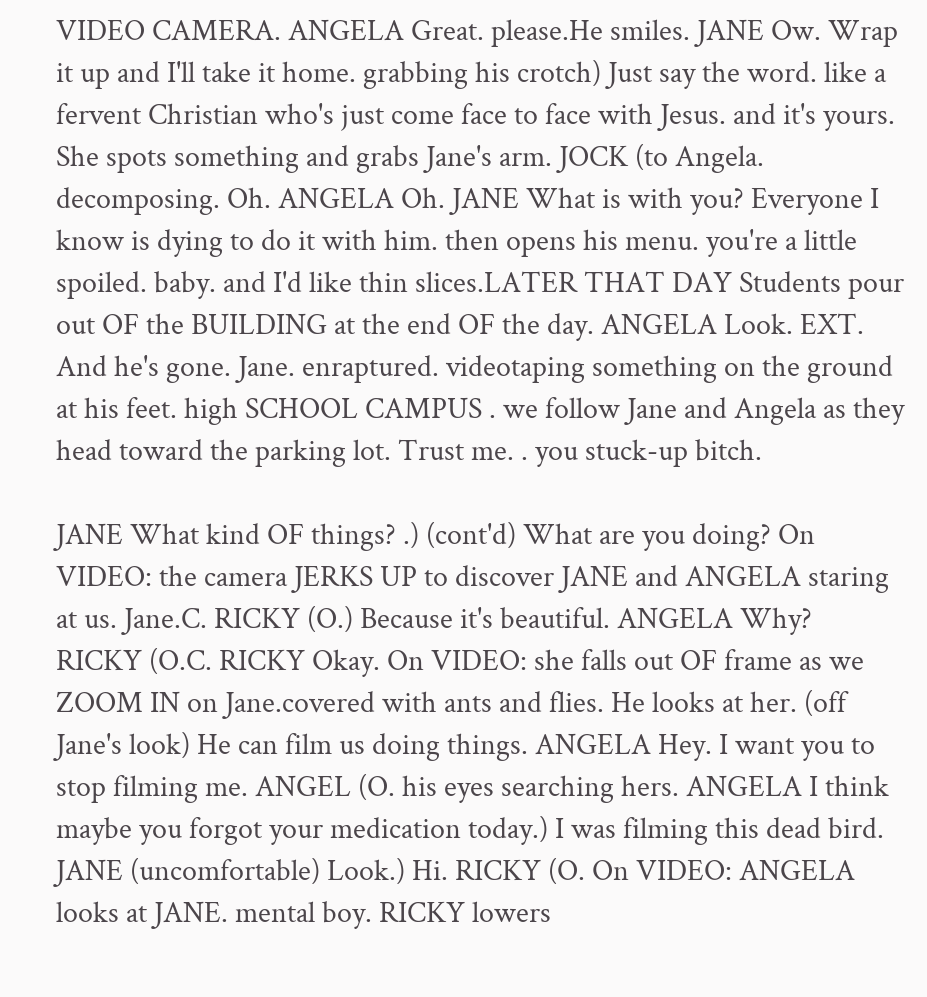VIDEO CAMERA. ANGELA Great. please.He smiles. JANE Ow. Wrap it up and I'll take it home. grabbing his crotch) Just say the word. like a fervent Christian who's just come face to face with Jesus. and it's yours. She spots something and grabs Jane's arm. JOCK (to Angela. decomposing. Oh. ANGELA Oh. JANE What is with you? Everyone I know is dying to do it with him. then opens his menu. you're a little spoiled. baby. and I'd like thin slices.LATER THAT DAY Students pour out OF the BUILDING at the end OF the day. ANGELA Look. EXT. And he's gone. Jane. enraptured. videotaping something on the ground at his feet. high SCHOOL CAMPUS . we follow Jane and Angela as they head toward the parking lot. Trust me. . you stuck-up bitch.

JANE What kind OF things? .) (cont'd) What are you doing? On VIDEO: the camera JERKS UP to discover JANE and ANGELA staring at us. Jane.C. RICKY (O.) Because it's beautiful. ANGELA Why? RICKY (O.C. RICKY Okay. On VIDEO: she falls out OF frame as we ZOOM IN on Jane.covered with ants and flies. He looks at her. (off Jane's look) He can film us doing things. ANGELA Hey. I want you to stop filming me. ANGEL (O. his eyes searching hers. ANGELA I think maybe you forgot your medication today.) I was filming this dead bird. JANE (uncomfortable) Look.) Hi. RICKY (O. On VIDEO: ANGELA looks at JANE. mental boy. RICKY lowers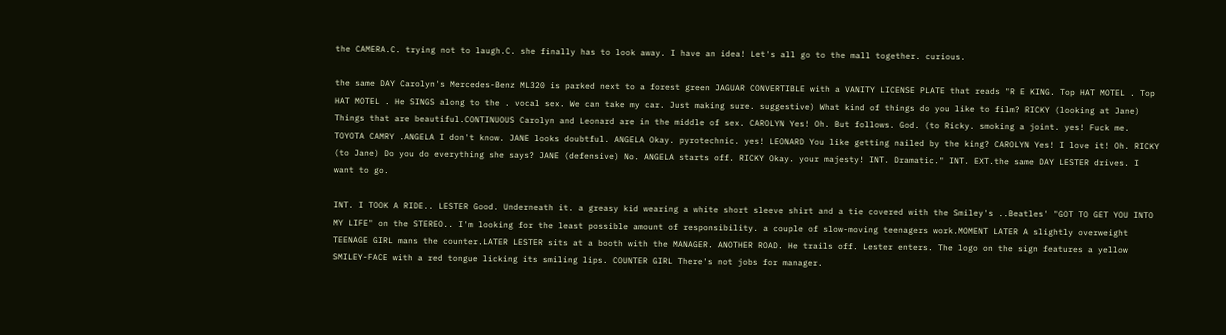the CAMERA.C. trying not to laugh.C. she finally has to look away. I have an idea! Let's all go to the mall together. curious.

the same DAY Carolyn's Mercedes-Benz ML320 is parked next to a forest green JAGUAR CONVERTIBLE with a VANITY LICENSE PLATE that reads "R E KING. Top HAT MOTEL . Top HAT MOTEL . He SINGS along to the . vocal sex. We can take my car. Just making sure. suggestive) What kind of things do you like to film? RICKY (looking at Jane) Things that are beautiful.CONTINUOUS Carolyn and Leonard are in the middle of sex. CAROLYN Yes! Oh. But follows. God. (to Ricky. smoking a joint. yes! Fuck me. TOYOTA CAMRY .ANGELA I don't know. JANE looks doubtful. ANGELA Okay. pyrotechnic. yes! LEONARD You like getting nailed by the king? CAROLYN Yes! I love it! Oh. RICKY (to Jane) Do you do everything she says? JANE (defensive) No. ANGELA starts off. RICKY Okay. your majesty! INT. Dramatic." INT. EXT.the same DAY LESTER drives. I want to go.

INT. I TOOK A RIDE.. LESTER Good. Underneath it. a greasy kid wearing a white short sleeve shirt and a tie covered with the Smiley's ..Beatles' "GOT TO GET YOU INTO MY LIFE" on the STEREO.. I'm looking for the least possible amount of responsibility. a couple of slow-moving teenagers work.MOMENT LATER A slightly overweight TEENAGE GIRL mans the counter.LATER LESTER sits at a booth with the MANAGER. ANOTHER ROAD. He trails off. Lester enters. The logo on the sign features a yellow SMILEY-FACE with a red tongue licking its smiling lips. COUNTER GIRL There's not jobs for manager.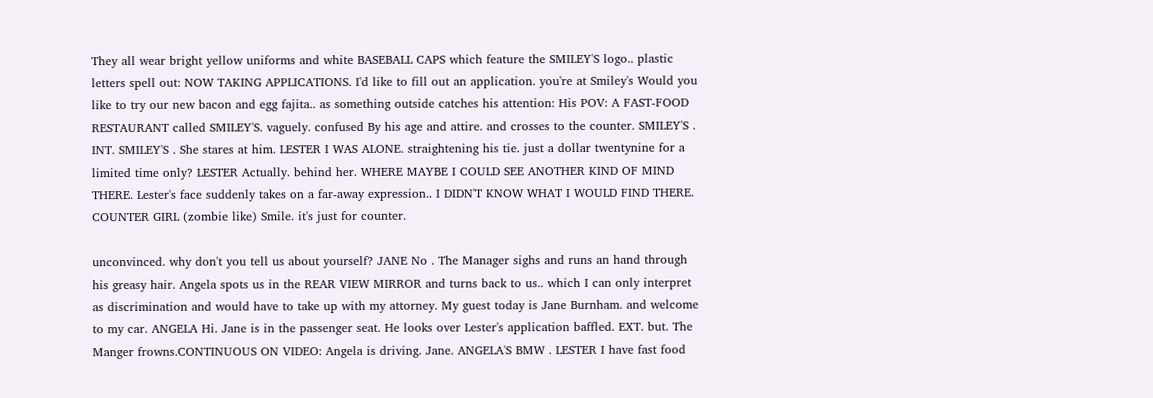They all wear bright yellow uniforms and white BASEBALL CAPS which feature the SMILEY'S logo.. plastic letters spell out: NOW TAKING APPLICATIONS. I'd like to fill out an application. you're at Smiley's Would you like to try our new bacon and egg fajita.. as something outside catches his attention: His POV: A FAST-FOOD RESTAURANT called SMILEY'S. vaguely. confused By his age and attire. and crosses to the counter. SMILEY'S . INT. SMILEY'S . She stares at him. LESTER I WAS ALONE. straightening his tie. just a dollar twentynine for a limited time only? LESTER Actually. behind her. WHERE MAYBE I COULD SEE ANOTHER KIND OF MIND THERE. Lester's face suddenly takes on a far-away expression.. I DIDN'T KNOW WHAT I WOULD FIND THERE. COUNTER GIRL (zombie like) Smile. it's just for counter.

unconvinced. why don't you tell us about yourself? JANE No . The Manager sighs and runs an hand through his greasy hair. Angela spots us in the REAR VIEW MIRROR and turns back to us.. which I can only interpret as discrimination and would have to take up with my attorney. My guest today is Jane Burnham. and welcome to my car. ANGELA Hi. Jane is in the passenger seat. He looks over Lester's application baffled. EXT. but. The Manger frowns.CONTINUOUS ON VIDEO: Angela is driving. Jane. ANGELA'S BMW . LESTER I have fast food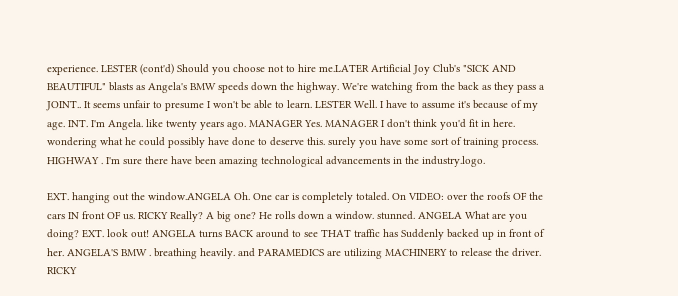experience. LESTER (cont'd) Should you choose not to hire me.LATER Artificial Joy Club's "SICK AND BEAUTIFUL" blasts as Angela's BMW speeds down the highway. We're watching from the back as they pass a JOINT.. It seems unfair to presume I won't be able to learn. LESTER Well. I have to assume it's because of my age. INT. I'm Angela. like twenty years ago. MANAGER Yes. MANAGER I don't think you'd fit in here. wondering what he could possibly have done to deserve this. surely you have some sort of training process. HIGHWAY . I'm sure there have been amazing technological advancements in the industry.logo.

EXT. hanging out the window.ANGELA Oh. One car is completely totaled. On VIDEO: over the roofs OF the cars IN front OF us. RICKY Really? A big one? He rolls down a window. stunned. ANGELA What are you doing? EXT. look out! ANGELA turns BACK around to see THAT traffic has Suddenly backed up in front of her. ANGELA'S BMW . breathing heavily. and PARAMEDICS are utilizing MACHINERY to release the driver. RICKY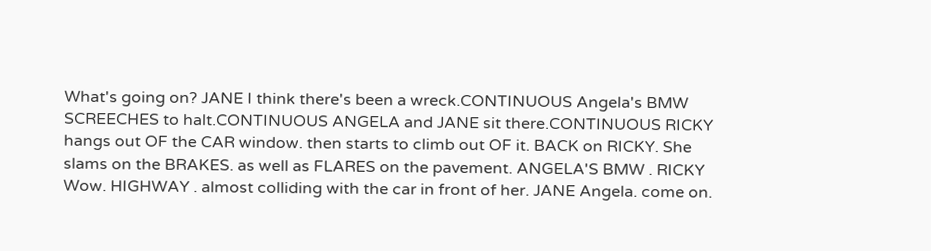What's going on? JANE I think there's been a wreck.CONTINUOUS Angela's BMW SCREECHES to halt.CONTINUOUS ANGELA and JANE sit there.CONTINUOUS RICKY hangs out OF the CAR window. then starts to climb out OF it. BACK on RICKY. She slams on the BRAKES. as well as FLARES on the pavement. ANGELA'S BMW . RICKY Wow. HIGHWAY . almost colliding with the car in front of her. JANE Angela. come on.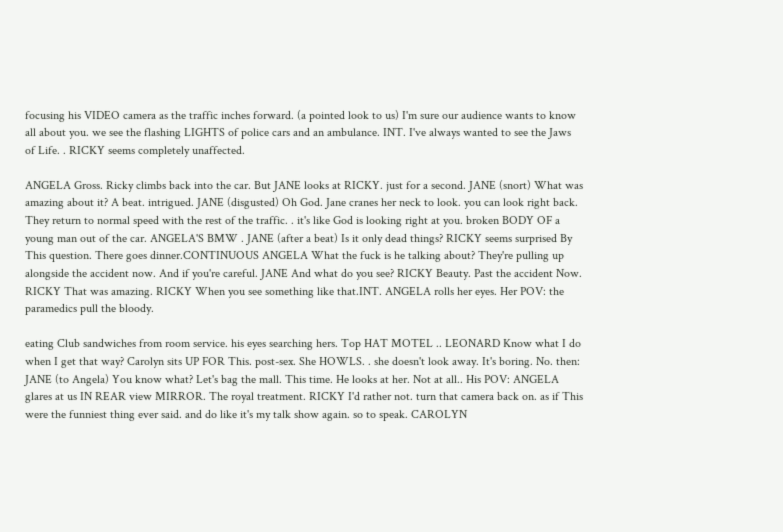focusing his VIDEO camera as the traffic inches forward. (a pointed look to us) I'm sure our audience wants to know all about you. we see the flashing LIGHTS of police cars and an ambulance. INT. I've always wanted to see the Jaws of Life. . RICKY seems completely unaffected.

ANGELA Gross. Ricky climbs back into the car. But JANE looks at RICKY. just for a second. JANE (snort) What was amazing about it? A beat. intrigued. JANE (disgusted) Oh God. Jane cranes her neck to look. you can look right back. They return to normal speed with the rest of the traffic. . it's like God is looking right at you. broken BODY OF a young man out of the car. ANGELA'S BMW . JANE (after a beat) Is it only dead things? RICKY seems surprised By This question. There goes dinner.CONTINUOUS ANGELA What the fuck is he talking about? They're pulling up alongside the accident now. And if you're careful. JANE And what do you see? RICKY Beauty. Past the accident Now. RICKY That was amazing. RICKY When you see something like that.INT. ANGELA rolls her eyes. Her POV: the paramedics pull the bloody.

eating Club sandwiches from room service. his eyes searching hers. Top HAT MOTEL .. LEONARD Know what I do when I get that way? Carolyn sits UP FOR This. post-sex. She HOWLS. . she doesn't look away. It's boring. No. then: JANE (to Angela) You know what? Let's bag the mall. This time. He looks at her. Not at all.. His POV: ANGELA glares at us IN REAR view MIRROR. The royal treatment. RICKY I'd rather not. turn that camera back on. as if This were the funniest thing ever said. and do like it's my talk show again. so to speak. CAROLYN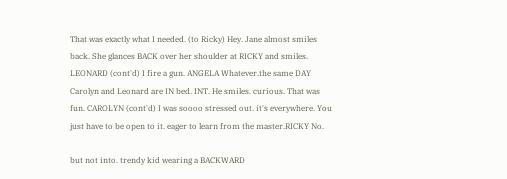That was exactly what I needed. (to Ricky) Hey. Jane almost smiles back. She glances BACK over her shoulder at RICKY and smiles. LEONARD (cont'd) I fire a gun. ANGELA Whatever.the same DAY Carolyn and Leonard are IN bed. INT. He smiles. curious. That was fun. CAROLYN (cont'd) I was soooo stressed out. it's everywhere. You just have to be open to it. eager to learn from the master.RICKY No.

but not into. trendy kid wearing a BACKWARD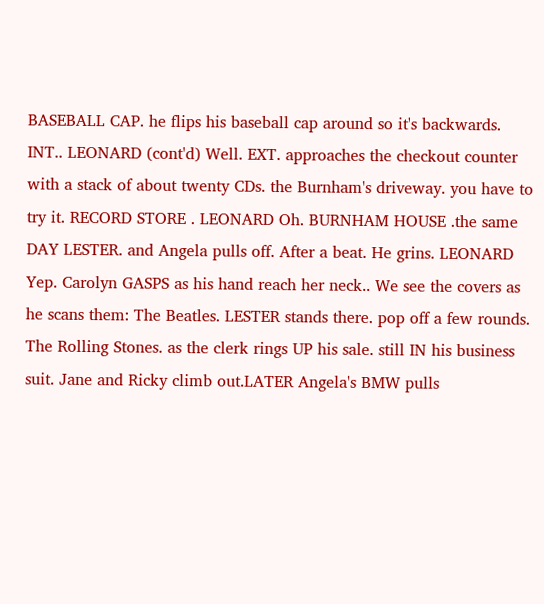BASEBALL CAP. he flips his baseball cap around so it's backwards. INT.. LEONARD (cont'd) Well. EXT. approaches the checkout counter with a stack of about twenty CDs. the Burnham's driveway. you have to try it. RECORD STORE . LEONARD Oh. BURNHAM HOUSE .the same DAY LESTER. and Angela pulls off. After a beat. He grins. LEONARD Yep. Carolyn GASPS as his hand reach her neck.. We see the covers as he scans them: The Beatles. LESTER stands there. pop off a few rounds. The Rolling Stones. as the clerk rings UP his sale. still IN his business suit. Jane and Ricky climb out.LATER Angela's BMW pulls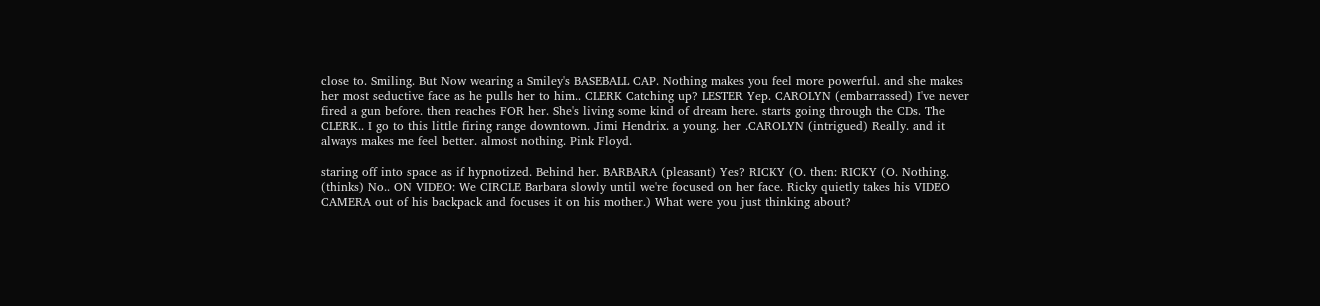close to. Smiling. But Now wearing a Smiley's BASEBALL CAP. Nothing makes you feel more powerful. and she makes her most seductive face as he pulls her to him.. CLERK Catching up? LESTER Yep. CAROLYN (embarrassed) I've never fired a gun before. then reaches FOR her. She's living some kind of dream here. starts going through the CDs. The CLERK.. I go to this little firing range downtown. Jimi Hendrix. a young. her .CAROLYN (intrigued) Really. and it always makes me feel better. almost nothing. Pink Floyd.

staring off into space as if hypnotized. Behind her. BARBARA (pleasant) Yes? RICKY (O. then: RICKY (O. Nothing. (thinks) No.. ON VIDEO: We CIRCLE Barbara slowly until we're focused on her face. Ricky quietly takes his VIDEO CAMERA out of his backpack and focuses it on his mother.) What were you just thinking about?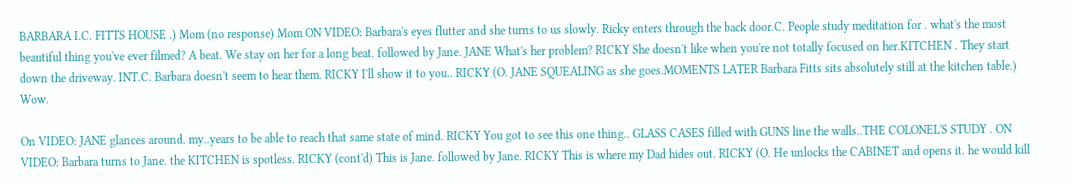BARBARA I.C. FITTS HOUSE .) Mom (no response) Mom ON VIDEO: Barbara's eyes flutter and she turns to us slowly. Ricky enters through the back door.C. People study meditation for . what's the most beautiful thing you've ever filmed? A beat. We stay on her for a long beat. followed by Jane. JANE What's her problem? RICKY She doesn't like when you're not totally focused on her.KITCHEN . They start down the driveway. INT.C. Barbara doesn't seem to hear them. RICKY I'll show it to you.. RICKY (O. JANE SQUEALING as she goes.MOMENTS LATER Barbara Fitts sits absolutely still at the kitchen table.) Wow.

On VIDEO: JANE glances around. my..years to be able to reach that same state of mind. RICKY You got to see this one thing.. GLASS CASES filled with GUNS line the walls..THE COLONEL'S STUDY . ON VIDEO: Barbara turns to Jane. the KITCHEN is spotless. RICKY (cont'd) This is Jane. followed by Jane. RICKY This is where my Dad hides out. RICKY (O. He unlocks the CABINET and opens it. he would kill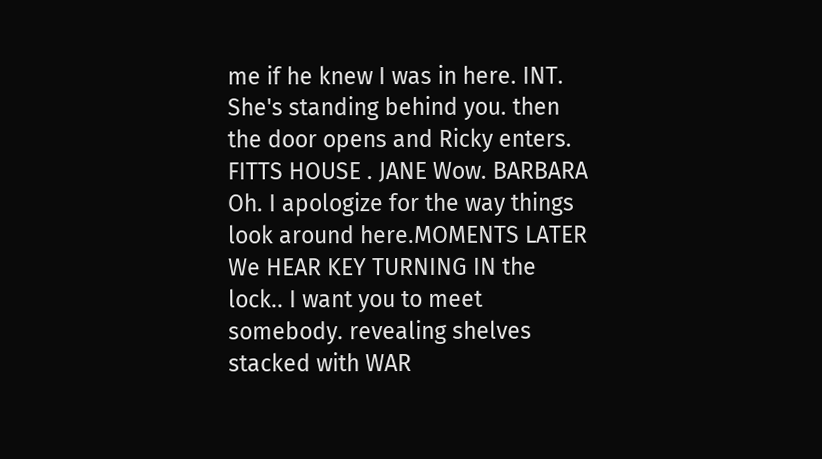me if he knew I was in here. INT. She's standing behind you. then the door opens and Ricky enters. FITTS HOUSE . JANE Wow. BARBARA Oh. I apologize for the way things look around here.MOMENTS LATER We HEAR KEY TURNING IN the lock.. I want you to meet somebody. revealing shelves stacked with WAR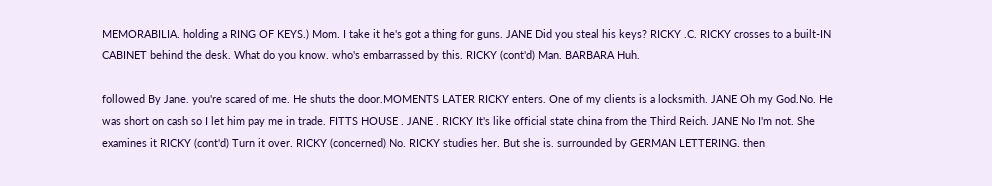MEMORABILIA. holding a RING OF KEYS.) Mom. I take it he's got a thing for guns. JANE Did you steal his keys? RICKY .C. RICKY crosses to a built-IN CABINET behind the desk. What do you know. who's embarrassed by this. RICKY (cont'd) Man. BARBARA Huh.

followed By Jane. you're scared of me. He shuts the door.MOMENTS LATER RICKY enters. One of my clients is a locksmith. JANE Oh my God.No. He was short on cash so I let him pay me in trade. FITTS HOUSE . JANE . RICKY It's like official state china from the Third Reich. JANE No I'm not. She examines it RICKY (cont'd) Turn it over. RICKY (concerned) No. RICKY studies her. But she is. surrounded by GERMAN LETTERING. then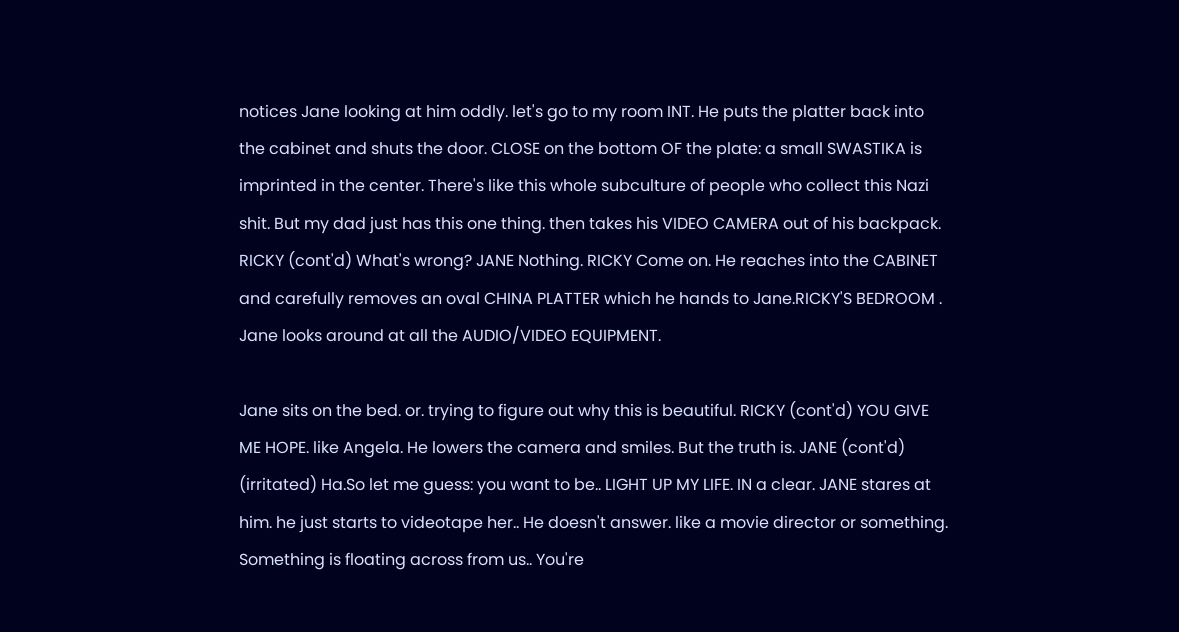notices Jane looking at him oddly. let's go to my room INT. He puts the platter back into the cabinet and shuts the door. CLOSE on the bottom OF the plate: a small SWASTIKA is imprinted in the center. There's like this whole subculture of people who collect this Nazi shit. But my dad just has this one thing. then takes his VIDEO CAMERA out of his backpack. RICKY (cont'd) What's wrong? JANE Nothing. RICKY Come on. He reaches into the CABINET and carefully removes an oval CHINA PLATTER which he hands to Jane.RICKY'S BEDROOM . Jane looks around at all the AUDIO/VIDEO EQUIPMENT.

Jane sits on the bed. or. trying to figure out why this is beautiful. RICKY (cont'd) YOU GIVE ME HOPE. like Angela. He lowers the camera and smiles. But the truth is. JANE (cont'd) (irritated) Ha.So let me guess: you want to be.. LIGHT UP MY LIFE. IN a clear. JANE stares at him. he just starts to videotape her.. He doesn't answer. like a movie director or something. Something is floating across from us.. You're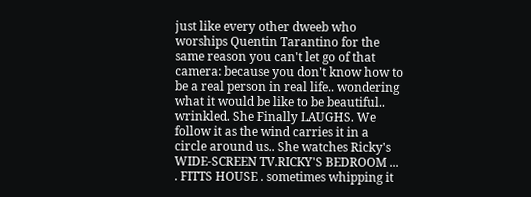just like every other dweeb who worships Quentin Tarantino for the same reason you can't let go of that camera: because you don't know how to be a real person in real life.. wondering what it would be like to be beautiful.. wrinkled. She Finally LAUGHS. We follow it as the wind carries it in a circle around us.. She watches Ricky's WIDE-SCREEN TV.RICKY'S BEDROOM ... . FITTS HOUSE . sometimes whipping it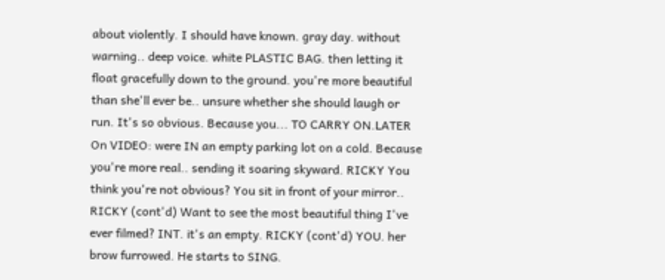about violently. I should have known. gray day. without warning.. deep voice. white PLASTIC BAG. then letting it float gracefully down to the ground. you're more beautiful than she'll ever be.. unsure whether she should laugh or run. It's so obvious. Because you... TO CARRY ON.LATER On VIDEO: were IN an empty parking lot on a cold. Because you're more real.. sending it soaring skyward. RICKY You think you're not obvious? You sit in front of your mirror.. RICKY (cont'd) Want to see the most beautiful thing I've ever filmed? INT. it's an empty. RICKY (cont'd) YOU. her brow furrowed. He starts to SING.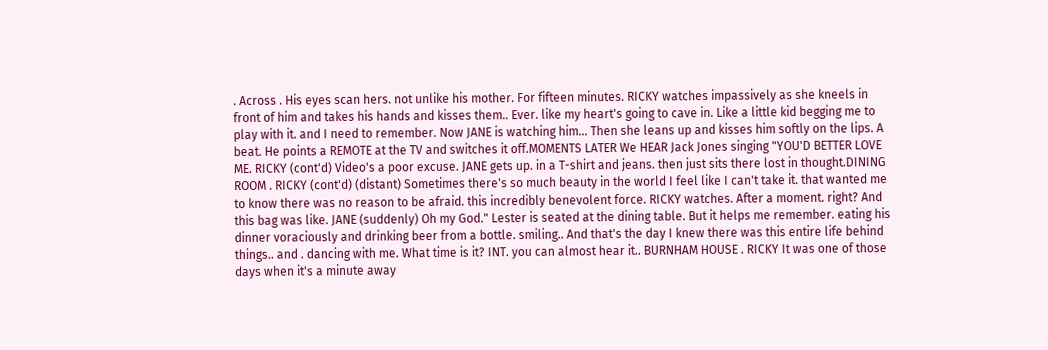. Across . His eyes scan hers. not unlike his mother. For fifteen minutes. RICKY watches impassively as she kneels in front of him and takes his hands and kisses them.. Ever. like my heart's going to cave in. Like a little kid begging me to play with it. and I need to remember. Now JANE is watching him... Then she leans up and kisses him softly on the lips. A beat. He points a REMOTE at the TV and switches it off.MOMENTS LATER We HEAR Jack Jones singing "YOU'D BETTER LOVE ME. RICKY (cont'd) Video's a poor excuse. JANE gets up. in a T-shirt and jeans. then just sits there lost in thought.DINING ROOM . RICKY (cont'd) (distant) Sometimes there's so much beauty in the world I feel like I can't take it. that wanted me to know there was no reason to be afraid. this incredibly benevolent force. RICKY watches. After a moment. right? And this bag was like. JANE (suddenly) Oh my God." Lester is seated at the dining table. But it helps me remember. eating his dinner voraciously and drinking beer from a bottle. smiling.. And that's the day I knew there was this entire life behind things.. and . dancing with me. What time is it? INT. you can almost hear it.. BURNHAM HOUSE . RICKY It was one of those days when it's a minute away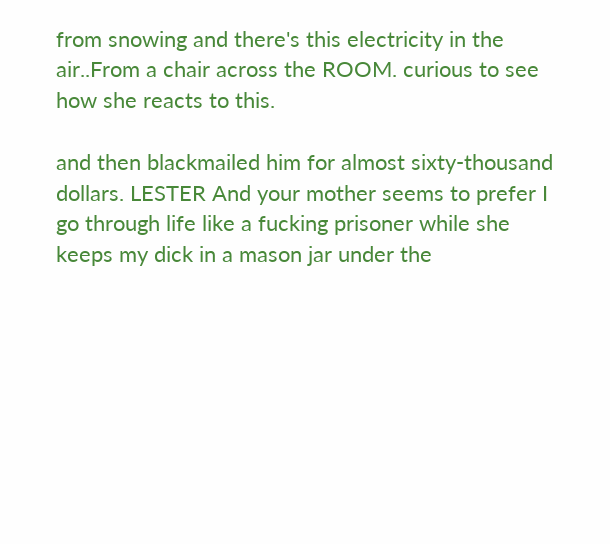from snowing and there's this electricity in the air..From a chair across the ROOM. curious to see how she reacts to this.

and then blackmailed him for almost sixty-thousand dollars. LESTER And your mother seems to prefer I go through life like a fucking prisoner while she keeps my dick in a mason jar under the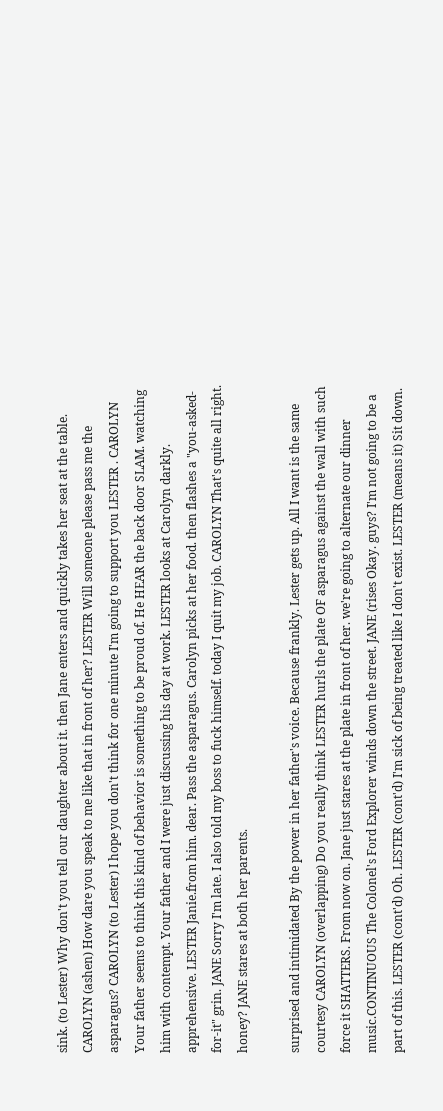sink. (to Lester) Why don't you tell our daughter about it. then Jane enters and quickly takes her seat at the table. CAROLYN (ashen) How dare you speak to me like that in front of her? LESTER Will someone please pass me the asparagus? CAROLYN (to Lester) I hope you don't think for one minute I'm going to support you LESTER . CAROLYN Your father seems to think this kind of behavior is something to be proud of. He HEAR the back door SLAM. watching him with contempt. Your father and I were just discussing his day at work. LESTER looks at Carolyn darkly. apprehensive. LESTER Janie.from him. dear. Pass the asparagus. Carolyn picks at her food. then flashes a "you-asked-for-it" grin. JANE Sorry I'm late. I also told my boss to fuck himself. today I quit my job. CAROLYN That's quite all right. honey? JANE stares at both her parents.

surprised and intimidated By the power in her father's voice. Because frankly. Lester gets up. All I want is the same courtesy CAROLYN (overlapping) Do you really think LESTER hurls the plate OF asparagus against the wall with such force it SHATTERS. From now on. Jane just stares at the plate in front of her. we're going to alternate our dinner music.CONTINUOUS The Colonel's Ford Explorer winds down the street. JANE (rises Okay. guys? I'm not going to be a part of this. LESTER (cont'd) Oh. LESTER (cont'd) I'm sick of being treated like I don't exist. LESTER (means it) Sit down.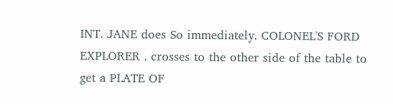INT. JANE does So immediately. COLONEL'S FORD EXPLORER . crosses to the other side of the table to get a PLATE OF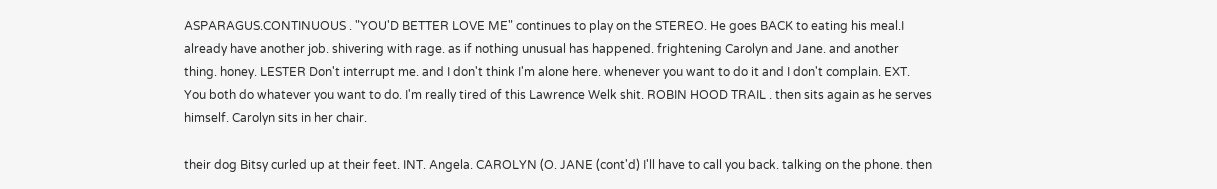ASPARAGUS.CONTINUOUS . "YOU'D BETTER LOVE ME" continues to play on the STEREO. He goes BACK to eating his meal.I already have another job. shivering with rage. as if nothing unusual has happened. frightening Carolyn and Jane. and another thing. honey. LESTER Don't interrupt me. and I don't think I'm alone here. whenever you want to do it and I don't complain. EXT. You both do whatever you want to do. I'm really tired of this Lawrence Welk shit. ROBIN HOOD TRAIL . then sits again as he serves himself. Carolyn sits in her chair.

their dog Bitsy curled up at their feet. INT. Angela. CAROLYN (O. JANE (cont'd) I'll have to call you back. talking on the phone. then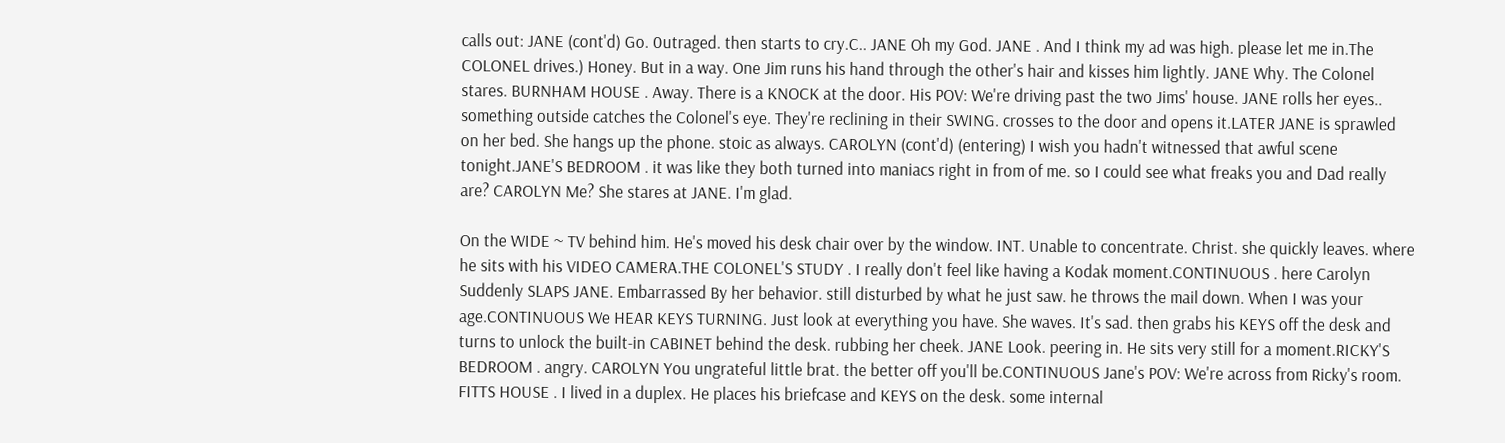calls out: JANE (cont'd) Go. 0utraged. then starts to cry.C.. JANE Oh my God. JANE . And I think my ad was high. please let me in.The COLONEL drives.) Honey. But in a way. One Jim runs his hand through the other's hair and kisses him lightly. JANE Why. The Colonel stares. BURNHAM HOUSE . Away. There is a KNOCK at the door. His POV: We're driving past the two Jims' house. JANE rolls her eyes.. something outside catches the Colonel's eye. They're reclining in their SWING. crosses to the door and opens it.LATER JANE is sprawled on her bed. She hangs up the phone. stoic as always. CAROLYN (cont'd) (entering) I wish you hadn't witnessed that awful scene tonight.JANE'S BEDROOM . it was like they both turned into maniacs right in from of me. so I could see what freaks you and Dad really are? CAROLYN Me? She stares at JANE. I'm glad.

On the WIDE ~ TV behind him. He's moved his desk chair over by the window. INT. Unable to concentrate. Christ. she quickly leaves. where he sits with his VIDEO CAMERA.THE COLONEL'S STUDY . I really don't feel like having a Kodak moment.CONTINUOUS . here Carolyn Suddenly SLAPS JANE. Embarrassed By her behavior. still disturbed by what he just saw. he throws the mail down. When I was your age.CONTINUOUS We HEAR KEYS TURNING. Just look at everything you have. She waves. It's sad. then grabs his KEYS off the desk and turns to unlock the built-in CABINET behind the desk. rubbing her cheek. JANE Look. peering in. He sits very still for a moment.RICKY'S BEDROOM . angry. CAROLYN You ungrateful little brat. the better off you'll be.CONTINUOUS Jane's POV: We're across from Ricky's room. FITTS HOUSE . I lived in a duplex. He places his briefcase and KEYS on the desk. some internal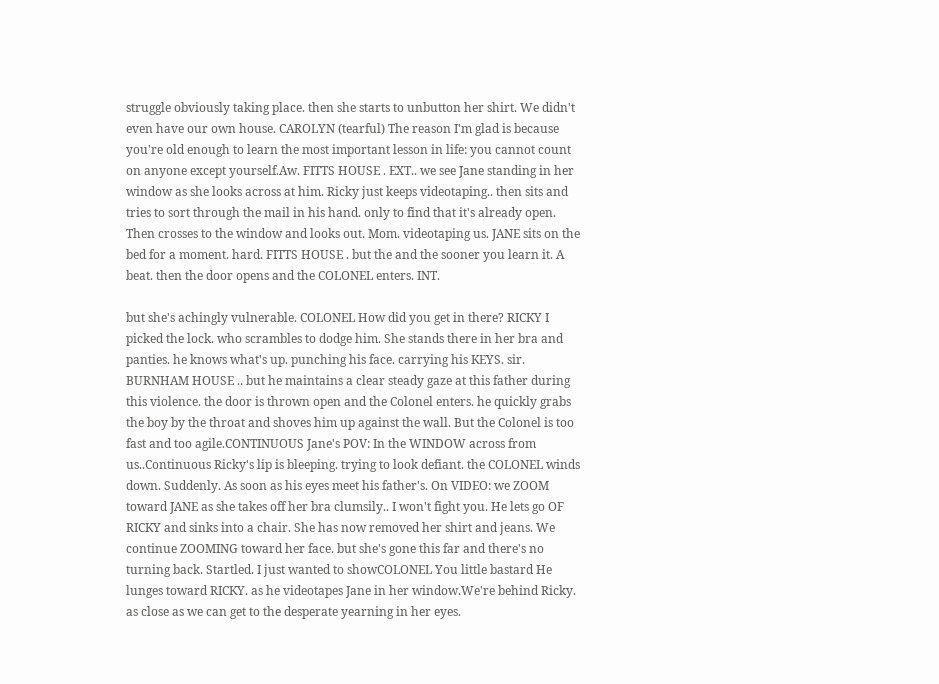struggle obviously taking place. then she starts to unbutton her shirt. We didn't even have our own house. CAROLYN (tearful) The reason I'm glad is because you're old enough to learn the most important lesson in life: you cannot count on anyone except yourself.Aw. FITTS HOUSE . EXT.. we see Jane standing in her window as she looks across at him. Ricky just keeps videotaping.. then sits and tries to sort through the mail in his hand. only to find that it's already open. Then crosses to the window and looks out. Mom. videotaping us. JANE sits on the bed for a moment. hard. FITTS HOUSE . but the and the sooner you learn it. A beat. then the door opens and the COLONEL enters. INT.

but she's achingly vulnerable. COLONEL How did you get in there? RICKY I picked the lock. who scrambles to dodge him. She stands there in her bra and panties. he knows what's up. punching his face. carrying his KEYS. sir. BURNHAM HOUSE .. but he maintains a clear steady gaze at this father during this violence. the door is thrown open and the Colonel enters. he quickly grabs the boy by the throat and shoves him up against the wall. But the Colonel is too fast and too agile.CONTINUOUS Jane's POV: In the WINDOW across from us..Continuous Ricky's lip is bleeping. trying to look defiant. the COLONEL winds down. Suddenly. As soon as his eyes meet his father's. On VIDEO: we ZOOM toward JANE as she takes off her bra clumsily.. I won't fight you. He lets go OF RICKY and sinks into a chair. She has now removed her shirt and jeans. We continue ZOOMING toward her face. but she's gone this far and there's no turning back. Startled. I just wanted to showCOLONEL You little bastard He lunges toward RICKY. as he videotapes Jane in her window.We're behind Ricky. as close as we can get to the desperate yearning in her eyes.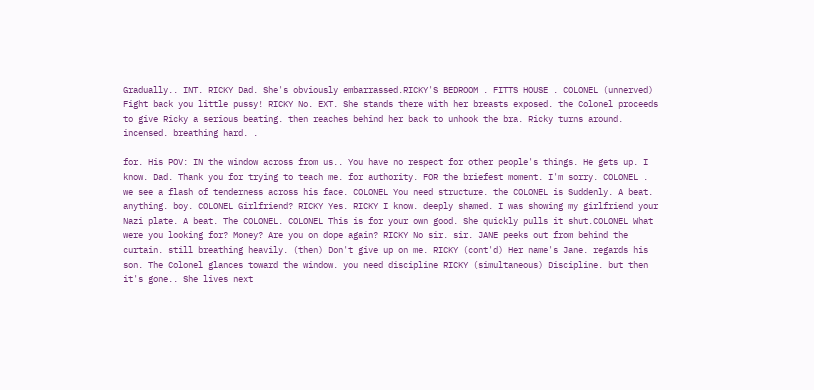Gradually.. INT. RICKY Dad. She's obviously embarrassed.RICKY'S BEDROOM . FITTS HOUSE . COLONEL (unnerved) Fight back you little pussy! RICKY No. EXT. She stands there with her breasts exposed. the Colonel proceeds to give Ricky a serious beating. then reaches behind her back to unhook the bra. Ricky turns around. incensed. breathing hard. .

for. His POV: IN the window across from us.. You have no respect for other people's things. He gets up. I know. Dad. Thank you for trying to teach me. for authority. FOR the briefest moment. I'm sorry. COLONEL . we see a flash of tenderness across his face. COLONEL You need structure. the COLONEL is Suddenly. A beat. anything. boy. COLONEL Girlfriend? RICKY Yes. RICKY I know. deeply shamed. I was showing my girlfriend your Nazi plate. A beat. The COLONEL. COLONEL This is for your own good. She quickly pulls it shut.COLONEL What were you looking for? Money? Are you on dope again? RICKY No sir. sir. JANE peeks out from behind the curtain. still breathing heavily. (then) Don't give up on me. RICKY (cont'd) Her name's Jane. regards his son. The Colonel glances toward the window. you need discipline RICKY (simultaneous) Discipline. but then it's gone.. She lives next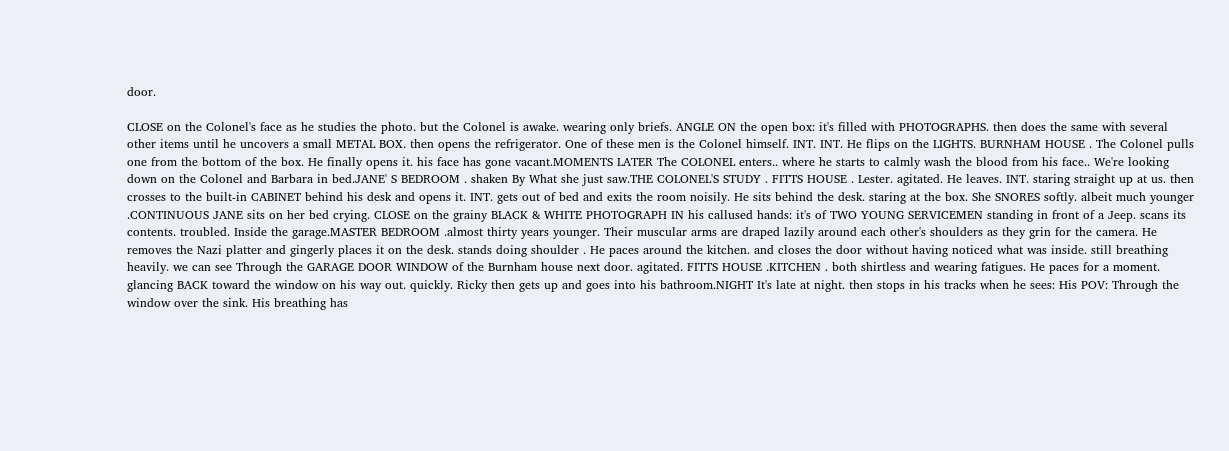door.

CLOSE on the Colonel's face as he studies the photo. but the Colonel is awake. wearing only briefs. ANGLE ON the open box: it's filled with PHOTOGRAPHS. then does the same with several other items until he uncovers a small METAL BOX. then opens the refrigerator. One of these men is the Colonel himself. INT. INT. He flips on the LIGHTS. BURNHAM HOUSE . The Colonel pulls one from the bottom of the box. He finally opens it. his face has gone vacant.MOMENTS LATER The COLONEL enters.. where he starts to calmly wash the blood from his face.. We're looking down on the Colonel and Barbara in bed.JANE' S BEDROOM . shaken By What she just saw.THE COLONEL'S STUDY . FITTS HOUSE . Lester. agitated. He leaves. INT. staring straight up at us. then crosses to the built-in CABINET behind his desk and opens it. INT. gets out of bed and exits the room noisily. He sits behind the desk. staring at the box. She SNORES softly. albeit much younger .CONTINUOUS JANE sits on her bed crying. CLOSE on the grainy BLACK & WHITE PHOTOGRAPH IN his callused hands: it's of TWO YOUNG SERVICEMEN standing in front of a Jeep. scans its contents. troubled. Inside the garage.MASTER BEDROOM .almost thirty years younger. Their muscular arms are draped lazily around each other's shoulders as they grin for the camera. He removes the Nazi platter and gingerly places it on the desk. stands doing shoulder . He paces around the kitchen. and closes the door without having noticed what was inside. still breathing heavily. we can see Through the GARAGE DOOR WINDOW of the Burnham house next door. agitated. FITTS HOUSE .KITCHEN . both shirtless and wearing fatigues. He paces for a moment. glancing BACK toward the window on his way out. quickly. Ricky then gets up and goes into his bathroom.NIGHT It's late at night. then stops in his tracks when he sees: His POV: Through the window over the sink. His breathing has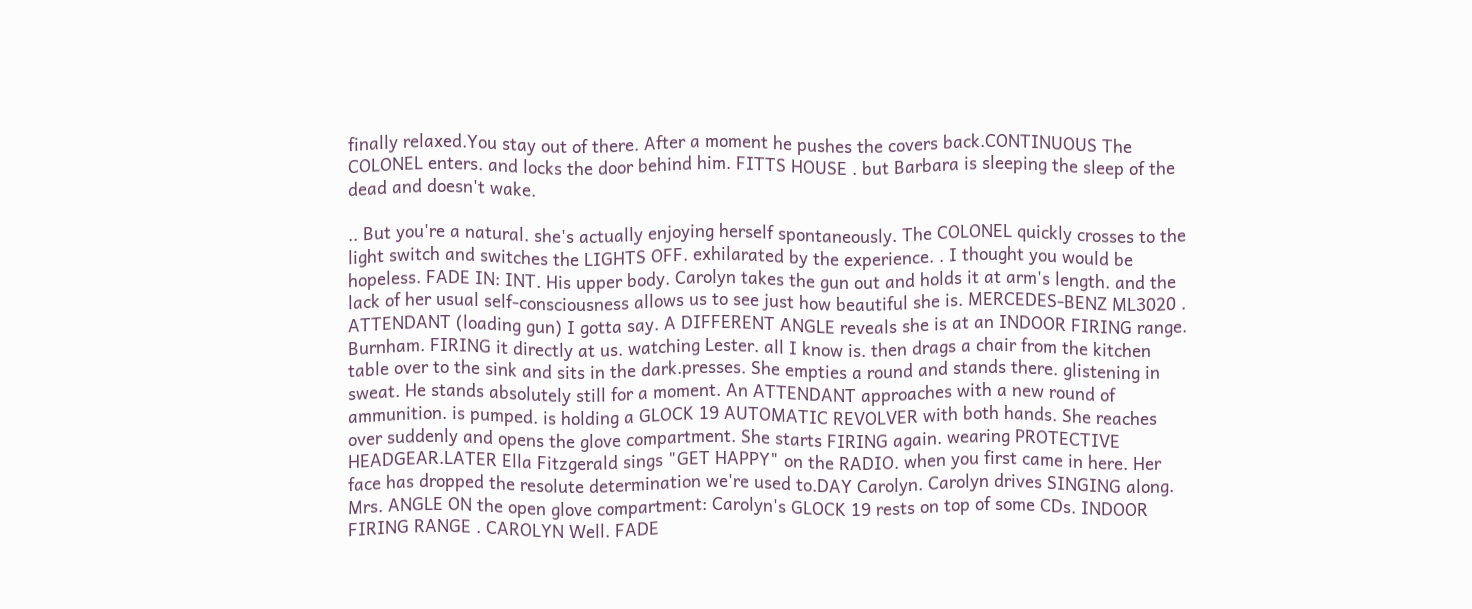finally relaxed.You stay out of there. After a moment he pushes the covers back.CONTINUOUS The COLONEL enters. and locks the door behind him. FITTS HOUSE . but Barbara is sleeping the sleep of the dead and doesn't wake.

.. But you're a natural. she's actually enjoying herself spontaneously. The COLONEL quickly crosses to the light switch and switches the LIGHTS OFF. exhilarated by the experience. . I thought you would be hopeless. FADE IN: INT. His upper body. Carolyn takes the gun out and holds it at arm's length. and the lack of her usual self-consciousness allows us to see just how beautiful she is. MERCEDES-BENZ ML3020 . ATTENDANT (loading gun) I gotta say. A DIFFERENT ANGLE reveals she is at an INDOOR FIRING range. Burnham. FIRING it directly at us. watching Lester. all I know is. then drags a chair from the kitchen table over to the sink and sits in the dark.presses. She empties a round and stands there. glistening in sweat. He stands absolutely still for a moment. An ATTENDANT approaches with a new round of ammunition. is pumped. is holding a GLOCK 19 AUTOMATIC REVOLVER with both hands. She reaches over suddenly and opens the glove compartment. She starts FIRING again. wearing PROTECTIVE HEADGEAR.LATER Ella Fitzgerald sings "GET HAPPY" on the RADIO. when you first came in here. Her face has dropped the resolute determination we're used to.DAY Carolyn. Carolyn drives SINGING along. Mrs. ANGLE ON the open glove compartment: Carolyn's GLOCK 19 rests on top of some CDs. INDOOR FIRING RANGE . CAROLYN Well. FADE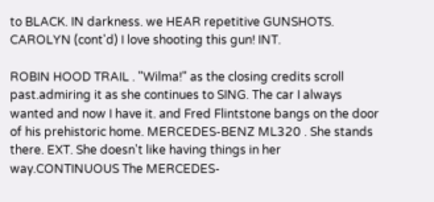to BLACK. IN darkness. we HEAR repetitive GUNSHOTS. CAROLYN (cont'd) I love shooting this gun! INT.

ROBIN HOOD TRAIL . "Wilma!" as the closing credits scroll past.admiring it as she continues to SING. The car I always wanted and now I have it. and Fred Flintstone bangs on the door of his prehistoric home. MERCEDES-BENZ ML320 . She stands there. EXT. She doesn't like having things in her way.CONTINUOUS The MERCEDES-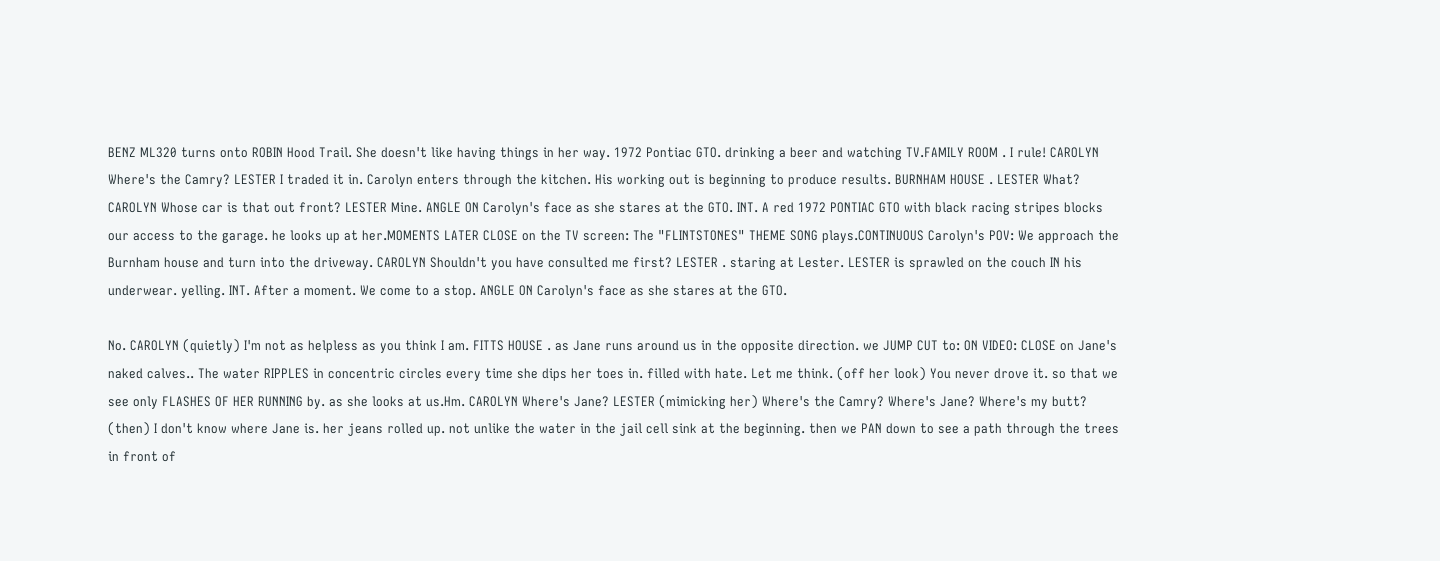BENZ ML320 turns onto ROBIN Hood Trail. She doesn't like having things in her way. 1972 Pontiac GTO. drinking a beer and watching TV.FAMILY ROOM . I rule! CAROLYN Where's the Camry? LESTER I traded it in. Carolyn enters through the kitchen. His working out is beginning to produce results. BURNHAM HOUSE . LESTER What? CAROLYN Whose car is that out front? LESTER Mine. ANGLE ON Carolyn's face as she stares at the GTO. INT. A red 1972 PONTIAC GTO with black racing stripes blocks our access to the garage. he looks up at her.MOMENTS LATER CLOSE on the TV screen: The "FLINTSTONES" THEME SONG plays.CONTINUOUS Carolyn's POV: We approach the Burnham house and turn into the driveway. CAROLYN Shouldn't you have consulted me first? LESTER . staring at Lester. LESTER is sprawled on the couch IN his underwear. yelling. INT. After a moment. We come to a stop. ANGLE ON Carolyn's face as she stares at the GTO.

No. CAROLYN (quietly) I'm not as helpless as you think I am. FITTS HOUSE . as Jane runs around us in the opposite direction. we JUMP CUT to: ON VIDEO: CLOSE on Jane's naked calves.. The water RIPPLES in concentric circles every time she dips her toes in. filled with hate. Let me think. (off her look) You never drove it. so that we see only FLASHES OF HER RUNNING by. as she looks at us.Hm. CAROLYN Where's Jane? LESTER (mimicking her) Where's the Camry? Where's Jane? Where's my butt? (then) I don't know where Jane is. her jeans rolled up. not unlike the water in the jail cell sink at the beginning. then we PAN down to see a path through the trees in front of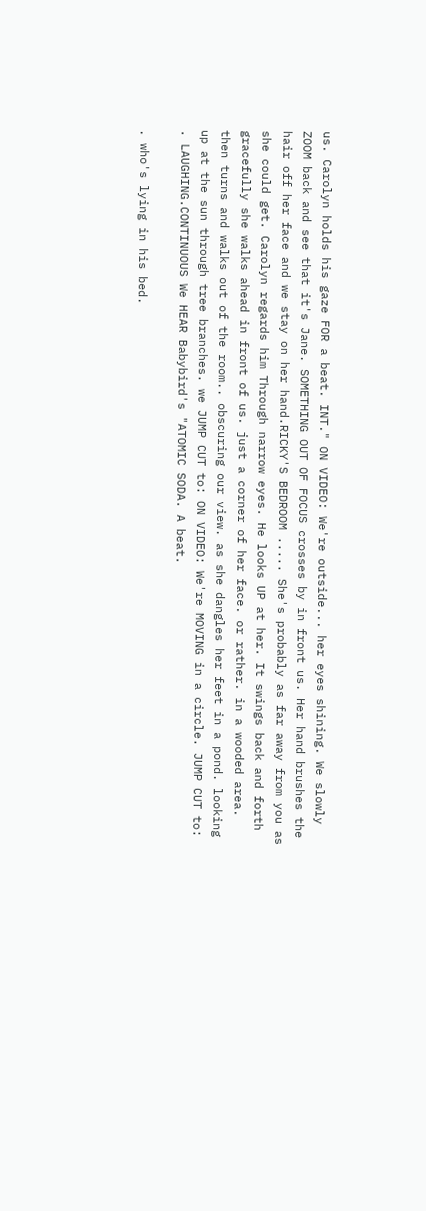us. Carolyn holds his gaze FOR a beat. INT." ON VIDEO: We're outside... her eyes shining. We slowly ZOOM back and see that it's Jane. SOMETHING OUT OF FOCUS crosses by in front us. Her hand brushes the hair off her face and we stay on her hand.RICKY'S BEDROOM ..... She's probably as far away from you as she could get. Carolyn regards him Through narrow eyes. He looks UP at her. It swings back and forth gracefully she walks ahead in front of us. just a corner of her face. or rather. in a wooded area. then turns and walks out of the room.. obscuring our view. as she dangles her feet in a pond. looking up at the sun through tree branches. we JUMP CUT to: ON VIDEO: We're MOVING in a circle. JUMP CUT to: . LAUGHING.CONTINUOUS We HEAR Babybird's "ATOMIC SODA. A beat.

. who's lying in his bed.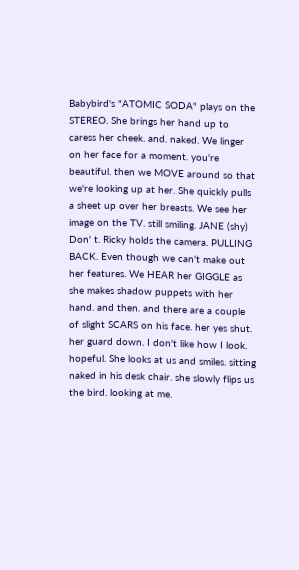Babybird's "ATOMIC SODA" plays on the STEREO. She brings her hand up to caress her cheek. and. naked. We linger on her face for a moment. you're beautiful. then we MOVE around so that we're looking up at her. She quickly pulls a sheet up over her breasts. We see her image on the TV. still smiling. JANE (shy) Don' t. Ricky holds the camera. PULLING BACK. Even though we can't make out her features. We HEAR her GIGGLE as she makes shadow puppets with her hand. and then. and there are a couple of slight SCARS on his face. her yes shut. her guard down. I don't like how I look. hopeful. She looks at us and smiles. sitting naked in his desk chair. she slowly flips us the bird. looking at me.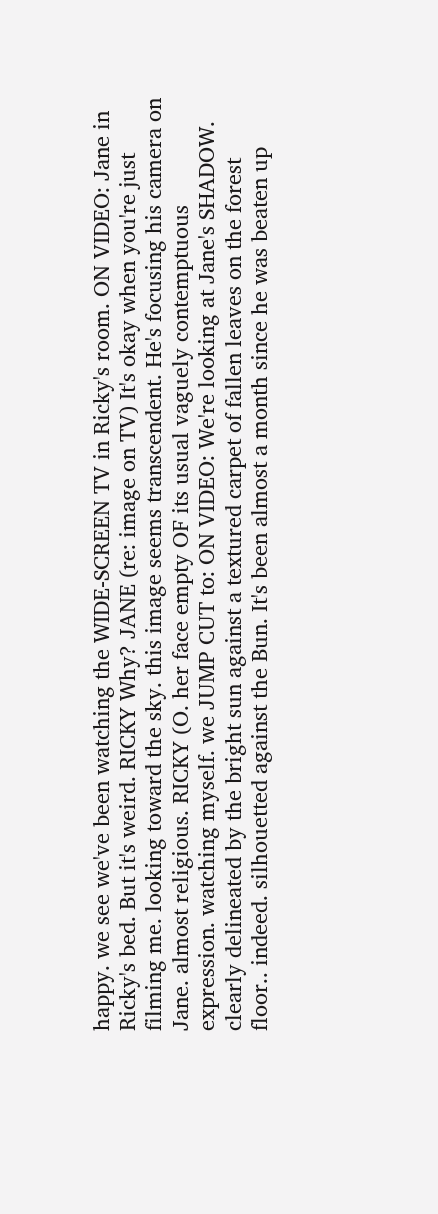happy. we see we've been watching the WIDE-SCREEN TV in Ricky's room. ON VIDEO: Jane in Ricky's bed. But it's weird. RICKY Why? JANE (re: image on TV) It's okay when you're just filming me. looking toward the sky. this image seems transcendent. He's focusing his camera on Jane. almost religious. RICKY (O. her face empty OF its usual vaguely contemptuous expression. watching myself. we JUMP CUT to: ON VIDEO: We're looking at Jane's SHADOW. clearly delineated by the bright sun against a textured carpet of fallen leaves on the forest floor.. indeed. silhouetted against the Bun. It's been almost a month since he was beaten up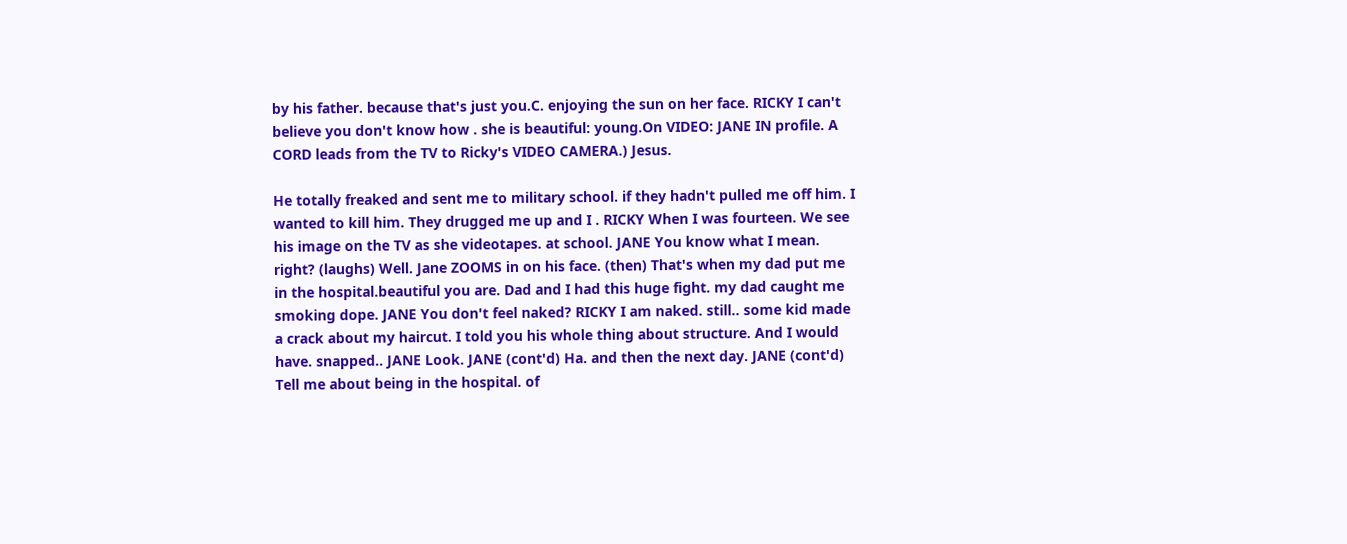by his father. because that's just you.C. enjoying the sun on her face. RICKY I can't believe you don't know how . she is beautiful: young.On VIDEO: JANE IN profile. A CORD leads from the TV to Ricky's VIDEO CAMERA.) Jesus.

He totally freaked and sent me to military school. if they hadn't pulled me off him. I wanted to kill him. They drugged me up and I . RICKY When I was fourteen. We see his image on the TV as she videotapes. at school. JANE You know what I mean. right? (laughs) Well. Jane ZOOMS in on his face. (then) That's when my dad put me in the hospital.beautiful you are. Dad and I had this huge fight. my dad caught me smoking dope. JANE You don't feel naked? RICKY I am naked. still.. some kid made a crack about my haircut. I told you his whole thing about structure. And I would have. snapped.. JANE Look. JANE (cont'd) Ha. and then the next day. JANE (cont'd) Tell me about being in the hospital. of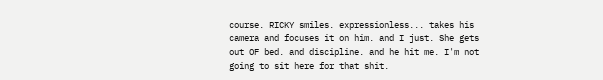course. RICKY smiles. expressionless... takes his camera and focuses it on him. and I just. She gets out OF bed. and discipline. and he hit me. I'm not going to sit here for that shit.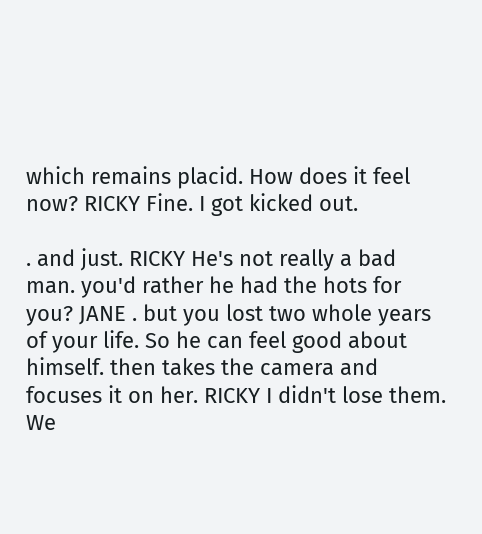which remains placid. How does it feel now? RICKY Fine. I got kicked out.

. and just. RICKY He's not really a bad man. you'd rather he had the hots for you? JANE . but you lost two whole years of your life. So he can feel good about himself. then takes the camera and focuses it on her. RICKY I didn't lose them. We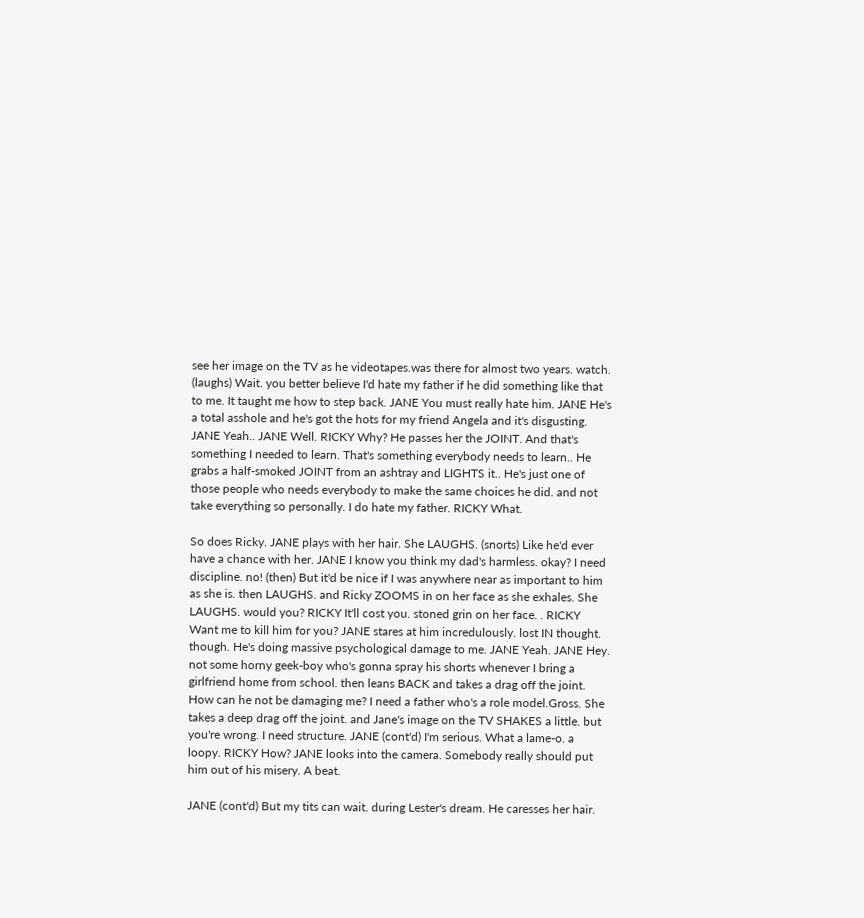see her image on the TV as he videotapes.was there for almost two years. watch. (laughs) Wait. you better believe I'd hate my father if he did something like that to me. It taught me how to step back. JANE You must really hate him. JANE He's a total asshole and he's got the hots for my friend Angela and it's disgusting. JANE Yeah.. JANE Well. RICKY Why? He passes her the JOINT. And that's something I needed to learn. That's something everybody needs to learn.. He grabs a half-smoked JOINT from an ashtray and LIGHTS it.. He's just one of those people who needs everybody to make the same choices he did. and not take everything so personally. I do hate my father. RICKY What.

So does Ricky. JANE plays with her hair. She LAUGHS. (snorts) Like he'd ever have a chance with her. JANE I know you think my dad's harmless. okay? I need discipline. no! (then) But it'd be nice if I was anywhere near as important to him as she is. then LAUGHS. and Ricky ZOOMS in on her face as she exhales. She LAUGHS. would you? RICKY It'll cost you. stoned grin on her face. . RICKY Want me to kill him for you? JANE stares at him incredulously. lost IN thought. though. He's doing massive psychological damage to me. JANE Yeah. JANE Hey. not some horny geek-boy who's gonna spray his shorts whenever I bring a girlfriend home from school. then leans BACK and takes a drag off the joint. How can he not be damaging me? I need a father who's a role model.Gross. She takes a deep drag off the joint. and Jane's image on the TV SHAKES a little. but you're wrong. I need structure. JANE (cont'd) I'm serious. What a lame-o. a loopy. RICKY How? JANE looks into the camera. Somebody really should put him out of his misery. A beat.

JANE (cont'd) But my tits can wait. during Lester's dream. He caresses her hair.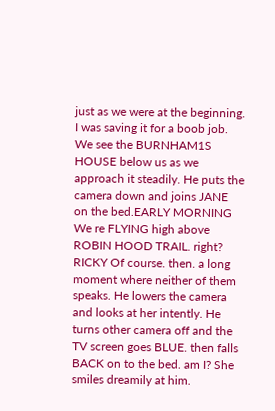just as we were at the beginning. I was saving it for a boob job. We see the BURNHAM1S HOUSE below us as we approach it steadily. He puts the camera down and joins JANE on the bed.EARLY MORNING We re FLYING high above ROBIN HOOD TRAIL. right? RICKY Of course. then. a long moment where neither of them speaks. He lowers the camera and looks at her intently. He turns other camera off and the TV screen goes BLUE. then falls BACK on to the bed. am I? She smiles dreamily at him.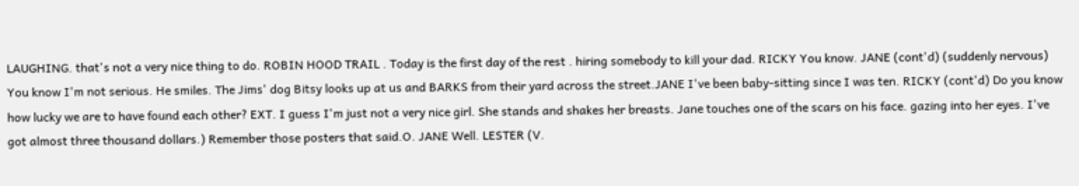LAUGHING. that's not a very nice thing to do. ROBIN HOOD TRAIL . Today is the first day of the rest . hiring somebody to kill your dad. RICKY You know. JANE (cont'd) (suddenly nervous) You know I'm not serious. He smiles. The Jims' dog Bitsy looks up at us and BARKS from their yard across the street.JANE I've been baby-sitting since I was ten. RICKY (cont'd) Do you know how lucky we are to have found each other? EXT. I guess I'm just not a very nice girl. She stands and shakes her breasts. Jane touches one of the scars on his face. gazing into her eyes. I've got almost three thousand dollars.) Remember those posters that said.O. JANE Well. LESTER (V.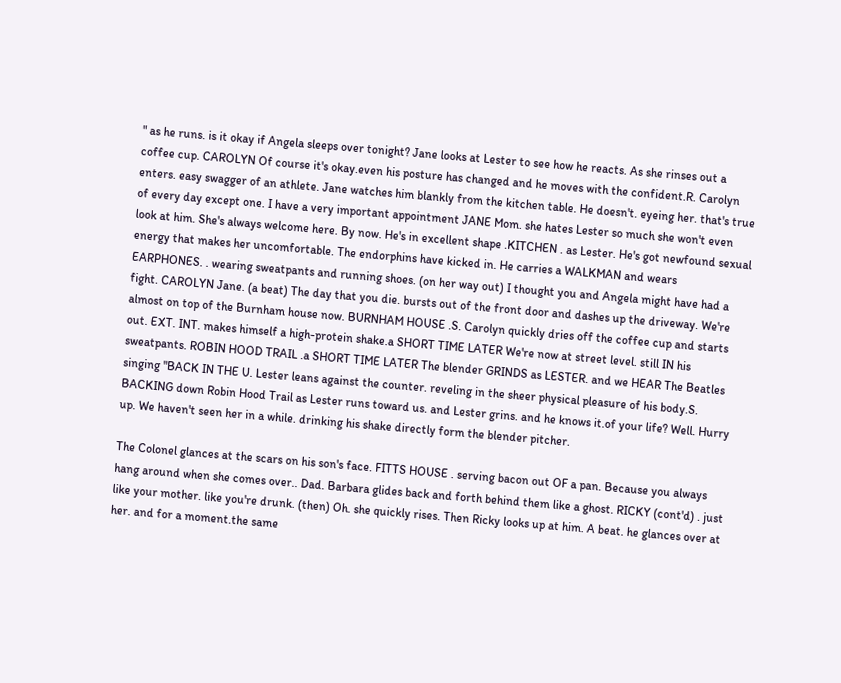" as he runs. is it okay if Angela sleeps over tonight? Jane looks at Lester to see how he reacts. As she rinses out a coffee cup. CAROLYN Of course it's okay.even his posture has changed and he moves with the confident.R. Carolyn enters. easy swagger of an athlete. Jane watches him blankly from the kitchen table. He doesn't. eyeing her. that's true of every day except one. I have a very important appointment JANE Mom. she hates Lester so much she won't even look at him. She's always welcome here. By now. He's in excellent shape .KITCHEN . as Lester. He's got newfound sexual energy that makes her uncomfortable. The endorphins have kicked in. He carries a WALKMAN and wears EARPHONES. . wearing sweatpants and running shoes. (on her way out) I thought you and Angela might have had a fight. CAROLYN Jane. (a beat) The day that you die. bursts out of the front door and dashes up the driveway. We're almost on top of the Burnham house now. BURNHAM HOUSE .S. Carolyn quickly dries off the coffee cup and starts out. EXT. INT. makes himself a high-protein shake.a SHORT TIME LATER We're now at street level. still IN his sweatpants. ROBIN HOOD TRAIL .a SHORT TIME LATER The blender GRINDS as LESTER. and we HEAR The Beatles singing "BACK IN THE U. Lester leans against the counter. reveling in the sheer physical pleasure of his body.S. BACKING down Robin Hood Trail as Lester runs toward us. and Lester grins. and he knows it.of your life? Well. Hurry up. We haven't seen her in a while. drinking his shake directly form the blender pitcher.

The Colonel glances at the scars on his son's face. FITTS HOUSE . serving bacon out OF a pan. Because you always hang around when she comes over.. Dad. Barbara glides back and forth behind them like a ghost. RICKY (cont'd) . just like your mother. like you're drunk. (then) Oh. she quickly rises. Then Ricky looks up at him. A beat. he glances over at her. and for a moment.the same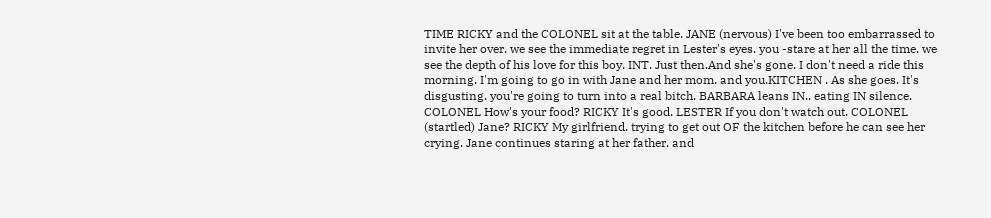TIME RICKY and the COLONEL sit at the table. JANE (nervous) I've been too embarrassed to invite her over. we see the immediate regret in Lester's eyes. you -stare at her all the time. we see the depth of his love for this boy. INT. Just then.And she's gone. I don't need a ride this morning. I'm going to go in with Jane and her mom. and you.KITCHEN . As she goes. It's disgusting. you're going to turn into a real bitch. BARBARA leans IN.. eating IN silence. COLONEL How's your food? RICKY It's good. LESTER If you don't watch out. COLONEL (startled) Jane? RICKY My girlfriend. trying to get out OF the kitchen before he can see her crying. Jane continues staring at her father. and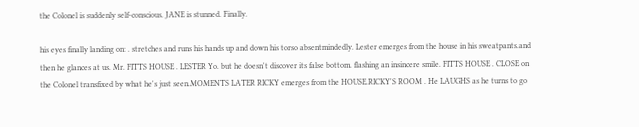the Colonel is suddenly self-conscious. JANE is stunned. Finally.

his eyes finally landing on: . stretches and runs his hands up and down his torso absentmindedly. Lester emerges from the house in his sweatpants.and then he glances at us. Mr. FITTS HOUSE . LESTER Yo. but he doesn't discover its false bottom. flashing an insincere smile. FITTS HOUSE . CLOSE on the Colonel transfixed by what he's just seen.MOMENTS LATER RICKY emerges from the HOUSE.RICKY'S ROOM . He LAUGHS as he turns to go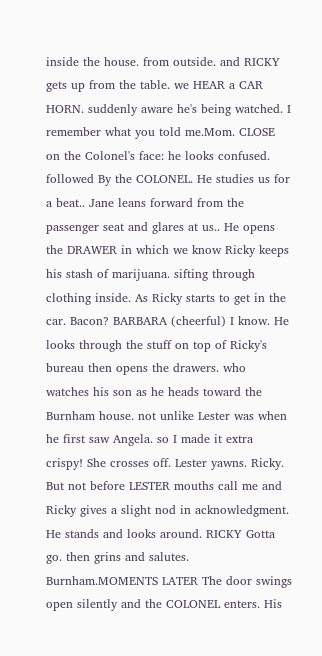inside the house. from outside. and RICKY gets up from the table. we HEAR a CAR HORN. suddenly aware he's being watched. I remember what you told me.Mom. CLOSE on the Colonel's face: he looks confused. followed By the COLONEL. He studies us for a beat.. Jane leans forward from the passenger seat and glares at us.. He opens the DRAWER in which we know Ricky keeps his stash of marijuana. sifting through clothing inside. As Ricky starts to get in the car. Bacon? BARBARA (cheerful) I know. He looks through the stuff on top of Ricky's bureau then opens the drawers. who watches his son as he heads toward the Burnham house. not unlike Lester was when he first saw Angela. so I made it extra crispy! She crosses off. Lester yawns. Ricky. But not before LESTER mouths call me and Ricky gives a slight nod in acknowledgment. He stands and looks around. RICKY Gotta go. then grins and salutes. Burnham.MOMENTS LATER The door swings open silently and the COLONEL enters. His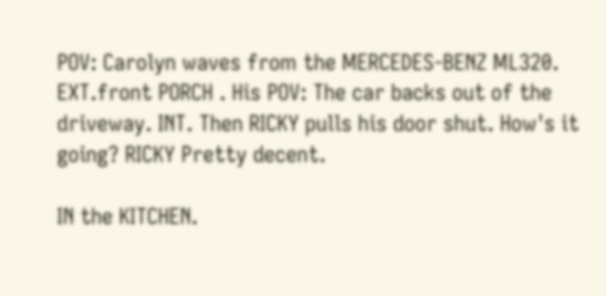POV: Carolyn waves from the MERCEDES-BENZ ML320. EXT.front PORCH . His POV: The car backs out of the driveway. INT. Then RICKY pulls his door shut. How's it going? RICKY Pretty decent.

IN the KITCHEN.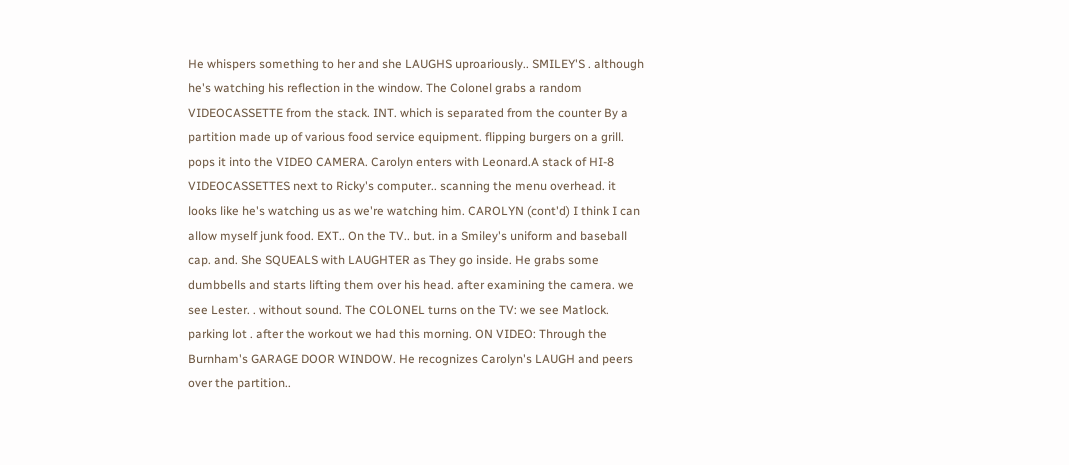He whispers something to her and she LAUGHS uproariously.. SMILEY'S . although he's watching his reflection in the window. The Colonel grabs a random VIDEOCASSETTE from the stack. INT. which is separated from the counter By a partition made up of various food service equipment. flipping burgers on a grill. pops it into the VIDEO CAMERA. Carolyn enters with Leonard.A stack of HI-8 VIDEOCASSETTES next to Ricky's computer.. scanning the menu overhead. it looks like he's watching us as we're watching him. CAROLYN (cont'd) I think I can allow myself junk food. EXT.. On the TV.. but. in a Smiley's uniform and baseball cap. and. She SQUEALS with LAUGHTER as They go inside. He grabs some dumbbells and starts lifting them over his head. after examining the camera. we see Lester. . without sound. The COLONEL turns on the TV: we see Matlock. parking lot . after the workout we had this morning. ON VIDEO: Through the Burnham's GARAGE DOOR WINDOW. He recognizes Carolyn's LAUGH and peers over the partition..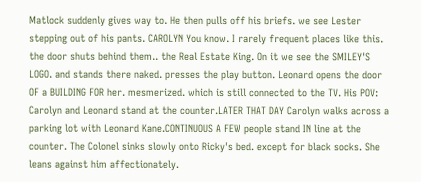Matlock suddenly gives way to. He then pulls off his briefs. we see Lester stepping out of his pants. CAROLYN You know. I rarely frequent places like this. the door shuts behind them.. the Real Estate King. On it we see the SMILEY'S LOGO. and stands there naked. presses the play button. Leonard opens the door OF a BUILDING FOR her. mesmerized. which is still connected to the TV. His POV: Carolyn and Leonard stand at the counter.LATER THAT DAY Carolyn walks across a parking lot with Leonard Kane.CONTINUOUS A FEW people stand IN line at the counter. The Colonel sinks slowly onto Ricky's bed. except for black socks. She leans against him affectionately.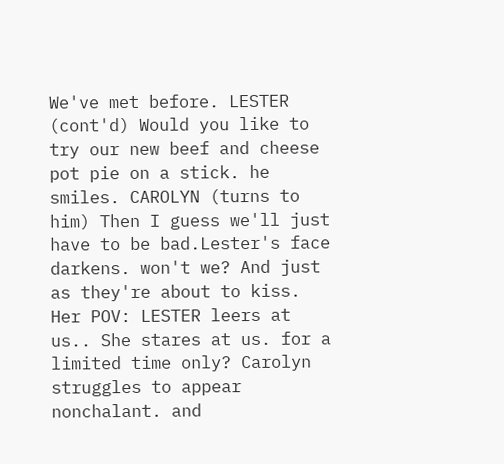We've met before. LESTER (cont'd) Would you like to try our new beef and cheese pot pie on a stick. he smiles. CAROLYN (turns to him) Then I guess we'll just have to be bad.Lester's face darkens. won't we? And just as they're about to kiss. Her POV: LESTER leers at us.. She stares at us. for a limited time only? Carolyn struggles to appear nonchalant. and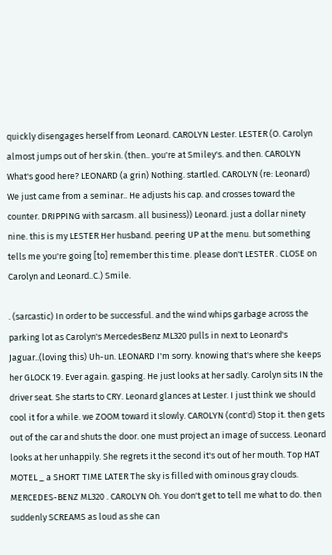quickly disengages herself from Leonard. CAROLYN Lester. LESTER (O. Carolyn almost jumps out of her skin. (then.. you're at Smiley's. and then. CAROLYN What's good here? LEONARD (a grin) Nothing. startled. CAROLYN (re: Leonard) We just came from a seminar.. He adjusts his cap. and crosses toward the counter. DRIPPING with sarcasm. all business)) Leonard. just a dollar ninety nine. this is my LESTER Her husband. peering UP at the menu. but something tells me you're going [to] remember this time. please don't LESTER . CLOSE on Carolyn and Leonard..C.) Smile.

. (sarcastic) In order to be successful. and the wind whips garbage across the parking lot as Carolyn's MercedesBenz ML320 pulls in next to Leonard's Jaguar..(loving this) Uh-un. LEONARD I'm sorry. knowing that's where she keeps her GLOCK 19. Ever again. gasping. He just looks at her sadly. Carolyn sits IN the driver seat. She starts to CRY. Leonard glances at Lester. I just think we should cool it for a while. we ZOOM toward it slowly. CAROLYN (cont'd) Stop it. then gets out of the car and shuts the door. one must project an image of success. Leonard looks at her unhappily. She regrets it the second it's out of her mouth. Top HAT MOTEL _ a SHORT TIME LATER The sky is filled with ominous gray clouds. MERCEDES-BENZ ML320 . CAROLYN Oh. You don't get to tell me what to do. then suddenly SCREAMS as loud as she can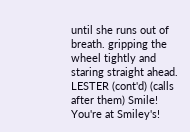until she runs out of breath. gripping the wheel tightly and staring straight ahead. LESTER (cont'd) (calls after them) Smile! You're at Smiley's!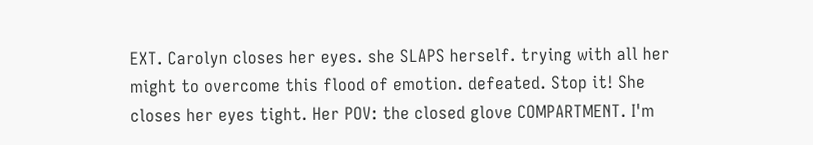EXT. Carolyn closes her eyes. she SLAPS herself. trying with all her might to overcome this flood of emotion. defeated. Stop it! She closes her eyes tight. Her POV: the closed glove COMPARTMENT. I'm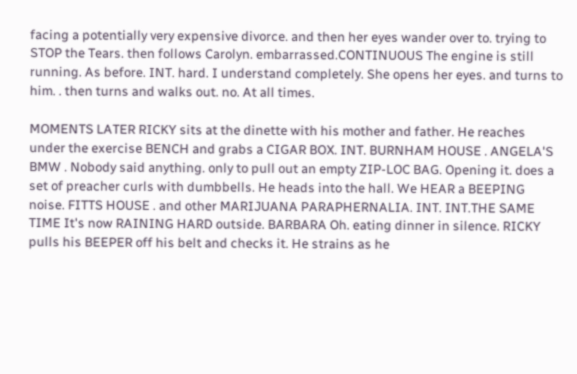facing a potentially very expensive divorce. and then her eyes wander over to. trying to STOP the Tears. then follows Carolyn. embarrassed.CONTINUOUS The engine is still running. As before. INT. hard. I understand completely. She opens her eyes. and turns to him. . then turns and walks out. no. At all times.

MOMENTS LATER RICKY sits at the dinette with his mother and father. He reaches under the exercise BENCH and grabs a CIGAR BOX. INT. BURNHAM HOUSE . ANGELA'S BMW . Nobody said anything. only to pull out an empty ZIP-LOC BAG. Opening it. does a set of preacher curls with dumbbells. He heads into the hall. We HEAR a BEEPING noise. FITTS HOUSE . and other MARIJUANA PARAPHERNALIA. INT. INT.THE SAME TIME It's now RAINING HARD outside. BARBARA Oh. eating dinner in silence. RICKY pulls his BEEPER off his belt and checks it. He strains as he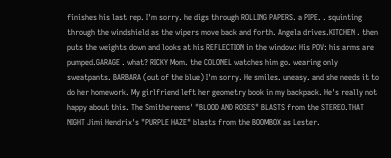finishes his last rep. I'm sorry. he digs through ROLLING PAPERS. a PIPE. . squinting through the windshield as the wipers move back and forth. Angela drives.KITCHEN . then puts the weights down and looks at his REFLECTION in the window: His POV: his arms are pumped.GARAGE . what? RICKY Mom. the COLONEL watches him go. wearing only sweatpants. BARBARA (out of the blue) I'm sorry. He smiles. uneasy. and she needs it to do her homework. My girlfriend left her geometry book in my backpack. He's really not happy about this. The Smithereens' "BLOOD AND ROSES" BLASTS from the STEREO.THAT NIGHT Jimi Hendrix's "PURPLE HAZE" blasts from the BOOMBOX as Lester.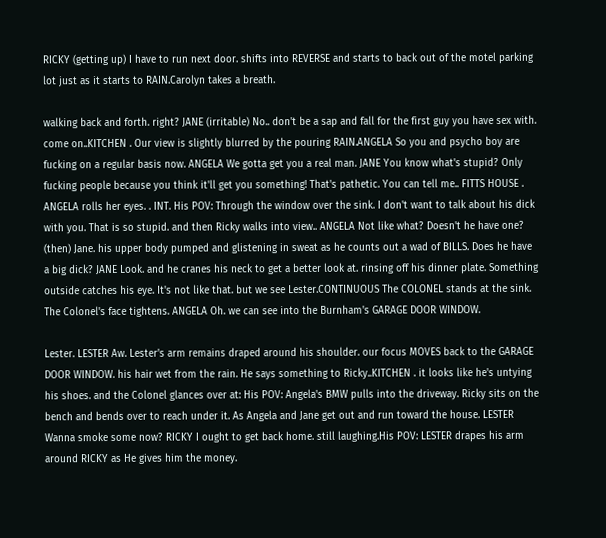RICKY (getting up) I have to run next door. shifts into REVERSE and starts to back out of the motel parking lot just as it starts to RAIN.Carolyn takes a breath.

walking back and forth. right? JANE (irritable) No.. don't be a sap and fall for the first guy you have sex with. come on..KITCHEN . Our view is slightly blurred by the pouring RAIN.ANGELA So you and psycho boy are fucking on a regular basis now. ANGELA We gotta get you a real man. JANE You know what's stupid? Only fucking people because you think it'll get you something! That's pathetic. You can tell me.. FITTS HOUSE . ANGELA rolls her eyes. . INT. His POV: Through the window over the sink. I don't want to talk about his dick with you. That is so stupid. and then Ricky walks into view.. ANGELA Not like what? Doesn't he have one? (then) Jane. his upper body pumped and glistening in sweat as he counts out a wad of BILLS. Does he have a big dick? JANE Look. and he cranes his neck to get a better look at. rinsing off his dinner plate. Something outside catches his eye. It's not like that. but we see Lester.CONTINUOUS The COLONEL stands at the sink. The Colonel's face tightens. ANGELA Oh. we can see into the Burnham's GARAGE DOOR WINDOW.

Lester. LESTER Aw. Lester's arm remains draped around his shoulder. our focus MOVES back to the GARAGE DOOR WINDOW. his hair wet from the rain. He says something to Ricky..KITCHEN . it looks like he's untying his shoes. and the Colonel glances over at: His POV: Angela's BMW pulls into the driveway. Ricky sits on the bench and bends over to reach under it. As Angela and Jane get out and run toward the house. LESTER Wanna smoke some now? RICKY I ought to get back home. still laughing.His POV: LESTER drapes his arm around RICKY as He gives him the money.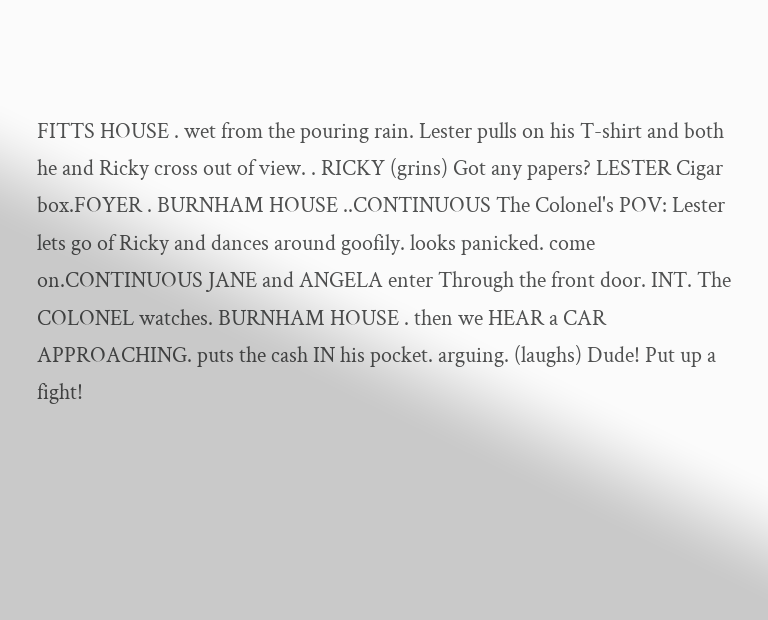FITTS HOUSE . wet from the pouring rain. Lester pulls on his T-shirt and both he and Ricky cross out of view. . RICKY (grins) Got any papers? LESTER Cigar box.FOYER . BURNHAM HOUSE ..CONTINUOUS The Colonel's POV: Lester lets go of Ricky and dances around goofily. looks panicked. come on.CONTINUOUS JANE and ANGELA enter Through the front door. INT. The COLONEL watches. BURNHAM HOUSE . then we HEAR a CAR APPROACHING. puts the cash IN his pocket. arguing. (laughs) Dude! Put up a fight!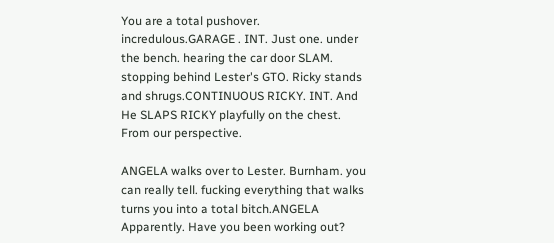You are a total pushover. incredulous.GARAGE . INT. Just one. under the bench. hearing the car door SLAM. stopping behind Lester's GTO. Ricky stands and shrugs.CONTINUOUS RICKY. INT. And He SLAPS RICKY playfully on the chest. From our perspective.

ANGELA walks over to Lester. Burnham. you can really tell. fucking everything that walks turns you into a total bitch.ANGELA Apparently. Have you been working out?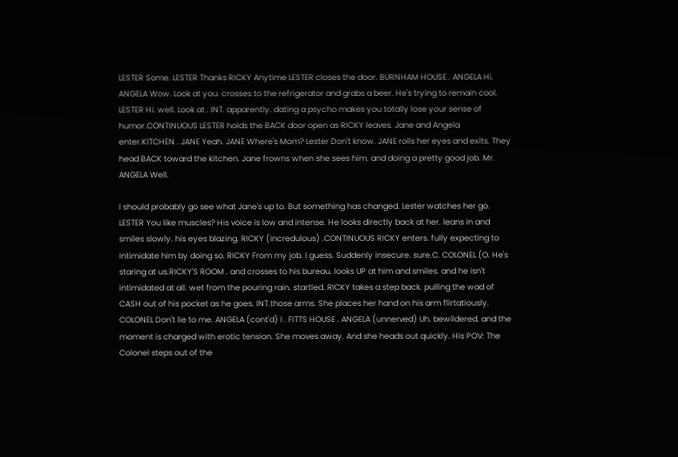LESTER Some. LESTER Thanks RICKY Anytime LESTER closes the door. BURNHAM HOUSE . ANGELA Hi. ANGELA Wow. Look at you. crosses to the refrigerator and grabs a beer. He's trying to remain cool. LESTER Hi. well. Look at . INT. apparently. dating a psycho makes you totally lose your sense of humor.CONTINUOUS LESTER holds the BACK door open as RICKY leaves. Jane and Angela enter.KITCHEN . JANE Yeah. JANE Where's Mom? Lester Don't know. JANE rolls her eyes and exits. They head BACK toward the kitchen. Jane frowns when she sees him. and doing a pretty good job. Mr. ANGELA Well.

I should probably go see what Jane's up to. But something has changed. Lester watches her go. LESTER You like muscles? His voice is low and intense. He looks directly back at her. leans in and smiles slowly. his eyes blazing. RICKY (incredulous) .CONTINUOUS RICKY enters. fully expecting to intimidate him by doing so. RICKY From my job. I guess. Suddenly insecure. sure.C. COLONEL (O. He's staring at us.RICKY'S ROOM . and crosses to his bureau. looks UP at him and smiles. and he isn't intimidated at all. wet from the pouring rain. startled. RICKY takes a step back. pulling the wad of CASH out of his pocket as he goes. INT.those arms. She places her hand on his arm flirtatiously. COLONEL Don't lie to me. ANGELA (cont'd) I . FITTS HOUSE . ANGELA (unnerved) Uh. bewildered. and the moment is charged with erotic tension. She moves away. And she heads out quickly. His POV: The Colonel steps out of the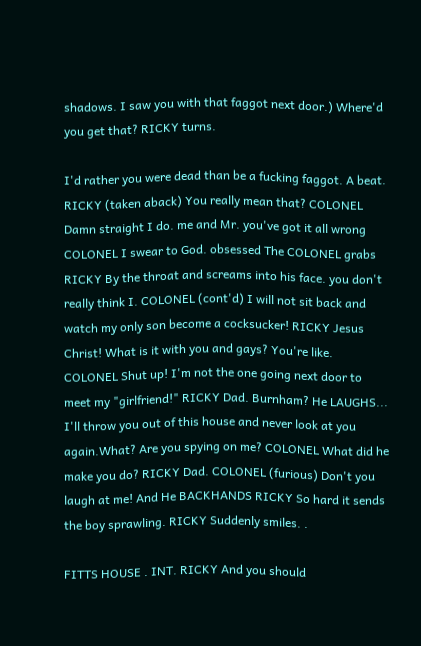shadows. I saw you with that faggot next door.) Where'd you get that? RICKY turns.

I'd rather you were dead than be a fucking faggot. A beat. RICKY (taken aback) You really mean that? COLONEL Damn straight I do. me and Mr. you've got it all wrong COLONEL I swear to God. obsessed The COLONEL grabs RICKY By the throat and screams into his face. you don't really think I. COLONEL (cont'd) I will not sit back and watch my only son become a cocksucker! RICKY Jesus Christ! What is it with you and gays? You're like. COLONEL Shut up! I'm not the one going next door to meet my "girlfriend!" RICKY Dad. Burnham? He LAUGHS... I'll throw you out of this house and never look at you again.What? Are you spying on me? COLONEL What did he make you do? RICKY Dad. COLONEL (furious) Don't you laugh at me! And He BACKHANDS RICKY So hard it sends the boy sprawling. RICKY Suddenly smiles. .

FITTS HOUSE . INT. RICKY And you should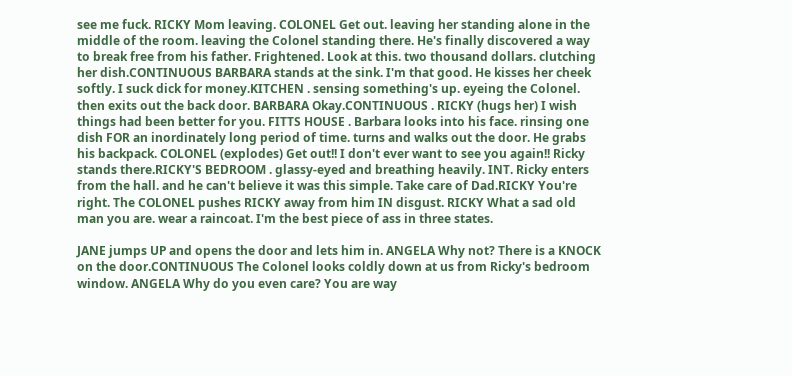see me fuck. RICKY Mom leaving. COLONEL Get out. leaving her standing alone in the middle of the room. leaving the Colonel standing there. He's finally discovered a way to break free from his father. Frightened. Look at this. two thousand dollars. clutching her dish.CONTINUOUS BARBARA stands at the sink. I'm that good. He kisses her cheek softly. I suck dick for money.KITCHEN . sensing something's up. eyeing the Colonel. then exits out the back door. BARBARA Okay.CONTINUOUS . RICKY (hugs her) I wish things had been better for you. FITTS HOUSE . Barbara looks into his face. rinsing one dish FOR an inordinately long period of time. turns and walks out the door. He grabs his backpack. COLONEL (explodes) Get out!! I don't ever want to see you again!! Ricky stands there.RICKY'S BEDROOM . glassy-eyed and breathing heavily. INT. Ricky enters from the hall. and he can't believe it was this simple. Take care of Dad.RICKY You're right. The COLONEL pushes RICKY away from him IN disgust. RICKY What a sad old man you are. wear a raincoat. I'm the best piece of ass in three states.

JANE jumps UP and opens the door and lets him in. ANGELA Why not? There is a KNOCK on the door.CONTINUOUS The Colonel looks coldly down at us from Ricky's bedroom window. ANGELA Why do you even care? You are way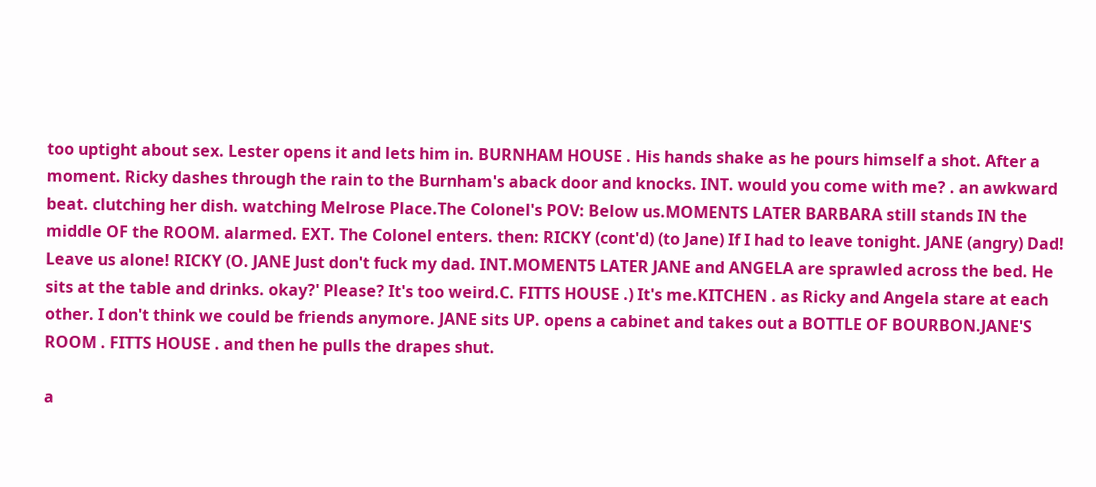too uptight about sex. Lester opens it and lets him in. BURNHAM HOUSE . His hands shake as he pours himself a shot. After a moment. Ricky dashes through the rain to the Burnham's aback door and knocks. INT. would you come with me? . an awkward beat. clutching her dish. watching Melrose Place.The Colonel's POV: Below us.MOMENTS LATER BARBARA still stands IN the middle OF the ROOM. alarmed. EXT. The Colonel enters. then: RICKY (cont'd) (to Jane) If I had to leave tonight. JANE (angry) Dad! Leave us alone! RICKY (O. JANE Just don't fuck my dad. INT.MOMENT5 LATER JANE and ANGELA are sprawled across the bed. He sits at the table and drinks. okay?' Please? It's too weird.C. FITTS HOUSE .) It's me.KITCHEN . as Ricky and Angela stare at each other. I don't think we could be friends anymore. JANE sits UP. opens a cabinet and takes out a BOTTLE OF BOURBON.JANE'S ROOM . FITTS HOUSE . and then he pulls the drapes shut.

a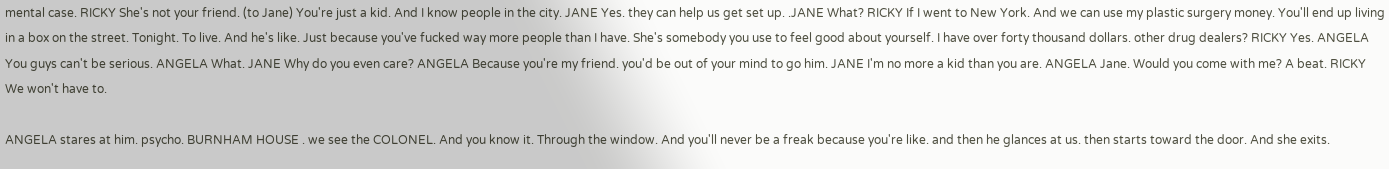mental case. RICKY She's not your friend. (to Jane) You're just a kid. And I know people in the city. JANE Yes. they can help us get set up. .JANE What? RICKY If I went to New York. And we can use my plastic surgery money. You'll end up living in a box on the street. Tonight. To live. And he's like. Just because you've fucked way more people than I have. She's somebody you use to feel good about yourself. I have over forty thousand dollars. other drug dealers? RICKY Yes. ANGELA You guys can't be serious. ANGELA What. JANE Why do you even care? ANGELA Because you're my friend. you'd be out of your mind to go him. JANE I'm no more a kid than you are. ANGELA Jane. Would you come with me? A beat. RICKY We won't have to.

ANGELA stares at him. psycho. BURNHAM HOUSE . we see the COLONEL. And you know it. Through the window. And you'll never be a freak because you're like. and then he glances at us. then starts toward the door. And she exits.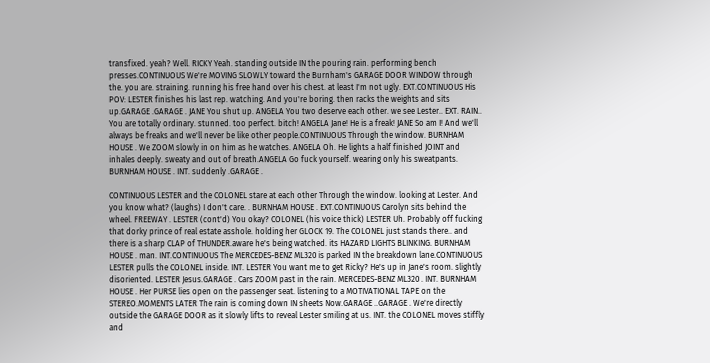transfixed. yeah? Well. RICKY Yeah. standing outside IN the pouring rain. performing bench presses.CONTINUOUS We're MOVING SLOWLY toward the Burnham's GARAGE DOOR WINDOW through the. you are. straining. running his free hand over his chest. at least I'm not ugly. EXT.CONTINUOUS His POV: LESTER finishes his last rep. watching. And you're boring. then racks the weights and sits up.GARAGE .GARAGE . JANE You shut up. ANGELA You two deserve each other. we see Lester.. EXT. RAIN.. You are totally ordinary. stunned. too perfect. bitch! ANGELA Jane! He is a freak! JANE So am I! And we'll always be freaks and we'll never be like other people.CONTINUOUS Through the window. BURNHAM HOUSE . We ZOOM slowly in on him as he watches. ANGELA Oh. He lights a half finished JOINT and inhales deeply. sweaty and out of breath.ANGELA Go fuck yourself. wearing only his sweatpants. BURNHAM HOUSE . INT. suddenly .GARAGE .

CONTINUOUS LESTER and the COLONEL stare at each other Through the window. looking at Lester. And you know what? (laughs) I don't care. . BURNHAM HOUSE . EXT.CONTINUOUS Carolyn sits behind the wheel. FREEWAY . LESTER (cont'd) You okay? COLONEL (his voice thick) LESTER Uh. Probably off fucking that dorky prince of real estate asshole. holding her GLOCK 19. The COLONEL just stands there.. and there is a sharp CLAP of THUNDER.aware he's being watched. its HAZARD LIGHTS BLINKING. BURNHAM HOUSE . man. INT.CONTINUOUS The MERCEDES-BENZ ML320 is parked IN the breakdown lane.CONTINUOUS LESTER pulls the COLONEL inside. INT. LESTER You want me to get Ricky? He's up in Jane's room. slightly disoriented. LESTER Jesus.GARAGE . Cars ZOOM past in the rain. MERCEDES-BENZ ML320 . INT. BURNHAM HOUSE . Her PURSE lies open on the passenger seat. listening to a MOTIVATIONAL TAPE on the STEREO.MOMENTS LATER The rain is coming down IN sheets Now.GARAGE ..GARAGE . We're directly outside the GARAGE DOOR as it slowly lifts to reveal Lester smiling at us. INT. the COLONEL moves stiffly and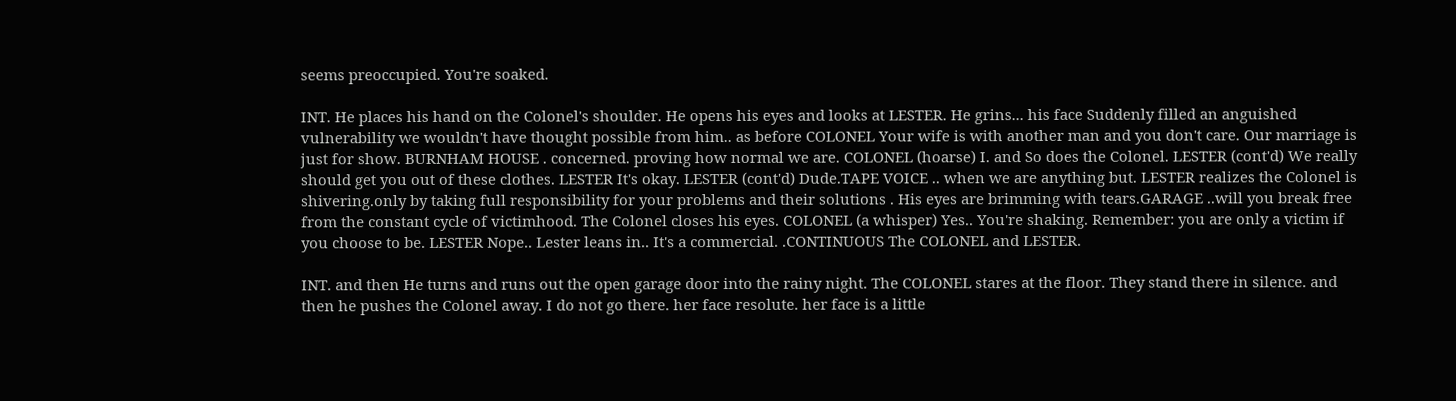seems preoccupied. You're soaked.

INT. He places his hand on the Colonel's shoulder. He opens his eyes and looks at LESTER. He grins... his face Suddenly filled an anguished vulnerability we wouldn't have thought possible from him.. as before COLONEL Your wife is with another man and you don't care. Our marriage is just for show. BURNHAM HOUSE . concerned. proving how normal we are. COLONEL (hoarse) I. and So does the Colonel. LESTER (cont'd) We really should get you out of these clothes. LESTER It's okay. LESTER (cont'd) Dude.TAPE VOICE .. when we are anything but. LESTER realizes the Colonel is shivering.only by taking full responsibility for your problems and their solutions . His eyes are brimming with tears.GARAGE ..will you break free from the constant cycle of victimhood. The Colonel closes his eyes. COLONEL (a whisper) Yes.. You're shaking. Remember: you are only a victim if you choose to be. LESTER Nope.. Lester leans in.. It's a commercial. .CONTINUOUS The COLONEL and LESTER.

INT. and then He turns and runs out the open garage door into the rainy night. The COLONEL stares at the floor. They stand there in silence. and then he pushes the Colonel away. I do not go there. her face resolute. her face is a little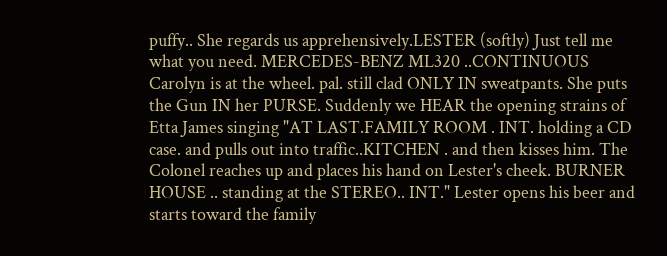puffy.. She regards us apprehensively.LESTER (softly) Just tell me what you need. MERCEDES-BENZ ML320 ..CONTINUOUS Carolyn is at the wheel. pal. still clad ONLY IN sweatpants. She puts the Gun IN her PURSE. Suddenly we HEAR the opening strains of Etta James singing "AT LAST.FAMILY ROOM . INT. holding a CD case. and pulls out into traffic..KITCHEN . and then kisses him. The Colonel reaches up and places his hand on Lester's cheek. BURNER HOUSE .. standing at the STEREO.. INT." Lester opens his beer and starts toward the family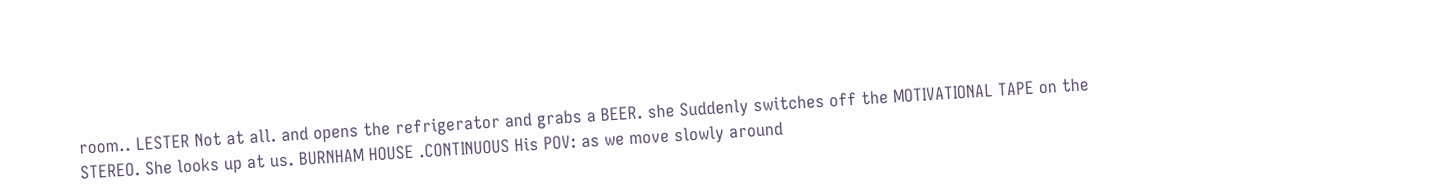room.. LESTER Not at all. and opens the refrigerator and grabs a BEER. she Suddenly switches off the MOTIVATIONAL TAPE on the STEREO. She looks up at us. BURNHAM HOUSE .CONTINUOUS His POV: as we move slowly around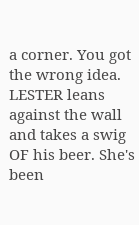a corner. You got the wrong idea. LESTER leans against the wall and takes a swig OF his beer. She's been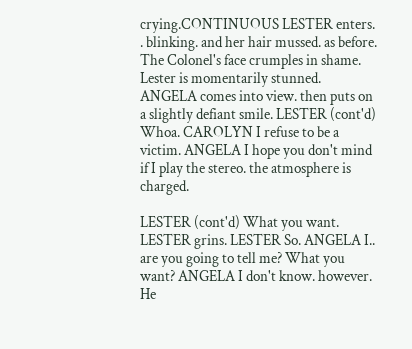crying.CONTINUOUS LESTER enters. . blinking. and her hair mussed. as before. The Colonel's face crumples in shame. Lester is momentarily stunned. ANGELA comes into view. then puts on a slightly defiant smile. LESTER (cont'd) Whoa. CAROLYN I refuse to be a victim. ANGELA I hope you don't mind if I play the stereo. the atmosphere is charged.

LESTER (cont'd) What you want. LESTER grins. LESTER So. ANGELA I.. are you going to tell me? What you want? ANGELA I don't know. however. He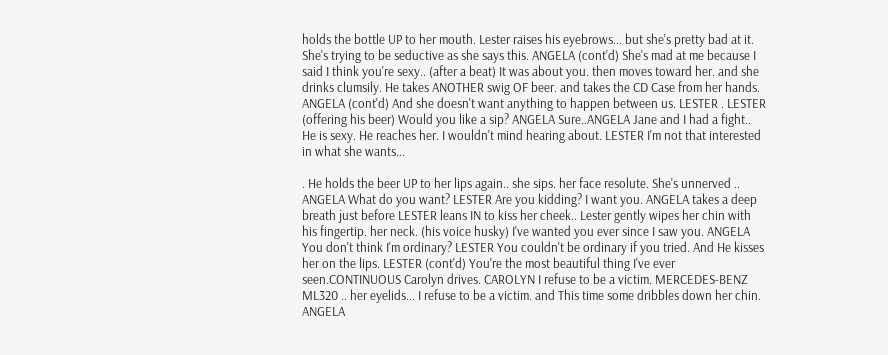holds the bottle UP to her mouth. Lester raises his eyebrows... but she's pretty bad at it. She's trying to be seductive as she says this. ANGELA (cont'd) She's mad at me because I said I think you're sexy.. (after a beat) It was about you. then moves toward her. and she drinks clumsily. He takes ANOTHER swig OF beer. and takes the CD Case from her hands. ANGELA (cont'd) And she doesn't want anything to happen between us. LESTER . LESTER (offering his beer) Would you like a sip? ANGELA Sure..ANGELA Jane and I had a fight.. He is sexy. He reaches her. I wouldn't mind hearing about. LESTER I'm not that interested in what she wants...

. He holds the beer UP to her lips again.. she sips. her face resolute. She's unnerved .. ANGELA What do you want? LESTER Are you kidding? I want you. ANGELA takes a deep breath just before LESTER leans IN to kiss her cheek.. Lester gently wipes her chin with his fingertip. her neck. (his voice husky) I've wanted you ever since I saw you. ANGELA You don't think I'm ordinary? LESTER You couldn't be ordinary if you tried. And He kisses her on the lips. LESTER (cont'd) You're the most beautiful thing I've ever seen.CONTINUOUS Carolyn drives. CAROLYN I refuse to be a victim. MERCEDES-BENZ ML320 .. her eyelids... I refuse to be a victim. and This time some dribbles down her chin. ANGELA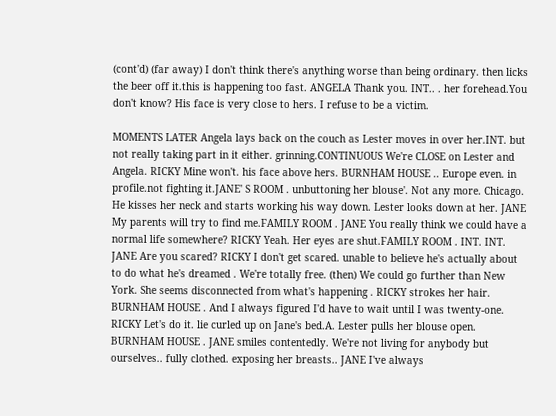(cont'd) (far away) I don't think there's anything worse than being ordinary. then licks the beer off it.this is happening too fast. ANGELA Thank you. INT.. . her forehead.You don't know? His face is very close to hers. I refuse to be a victim.

MOMENTS LATER Angela lays back on the couch as Lester moves in over her.INT. but not really taking part in it either. grinning.CONTINUOUS We're CLOSE on Lester and Angela. RICKY Mine won't. his face above hers. BURNHAM HOUSE .. Europe even. in profile.not fighting it.JANE' S ROOM . unbuttoning her blouse'. Not any more. Chicago. He kisses her neck and starts working his way down. Lester looks down at her. JANE My parents will try to find me.FAMILY ROOM . JANE You really think we could have a normal life somewhere? RICKY Yeah. Her eyes are shut.FAMILY ROOM . INT. INT. JANE Are you scared? RICKY I don't get scared. unable to believe he's actually about to do what he's dreamed . We're totally free. (then) We could go further than New York. She seems disconnected from what's happening . RICKY strokes her hair. BURNHAM HOUSE . And I always figured I'd have to wait until I was twenty-one. RICKY Let's do it. lie curled up on Jane's bed.A. Lester pulls her blouse open. BURNHAM HOUSE . JANE smiles contentedly. We're not living for anybody but ourselves.. fully clothed. exposing her breasts.. JANE I've always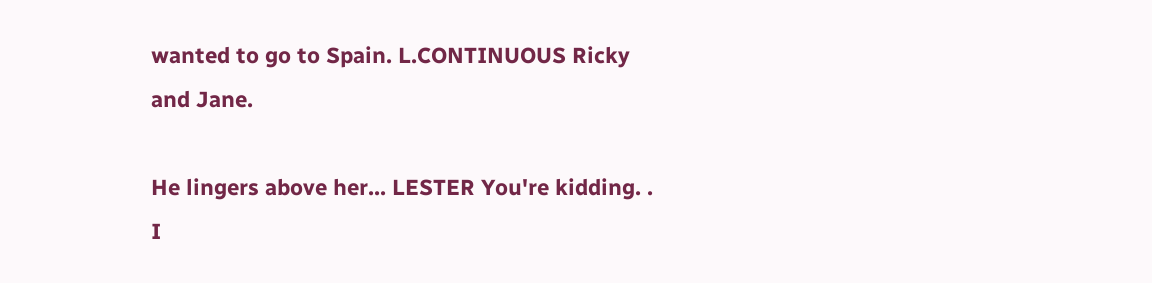wanted to go to Spain. L.CONTINUOUS Ricky and Jane.

He lingers above her... LESTER You're kidding. . I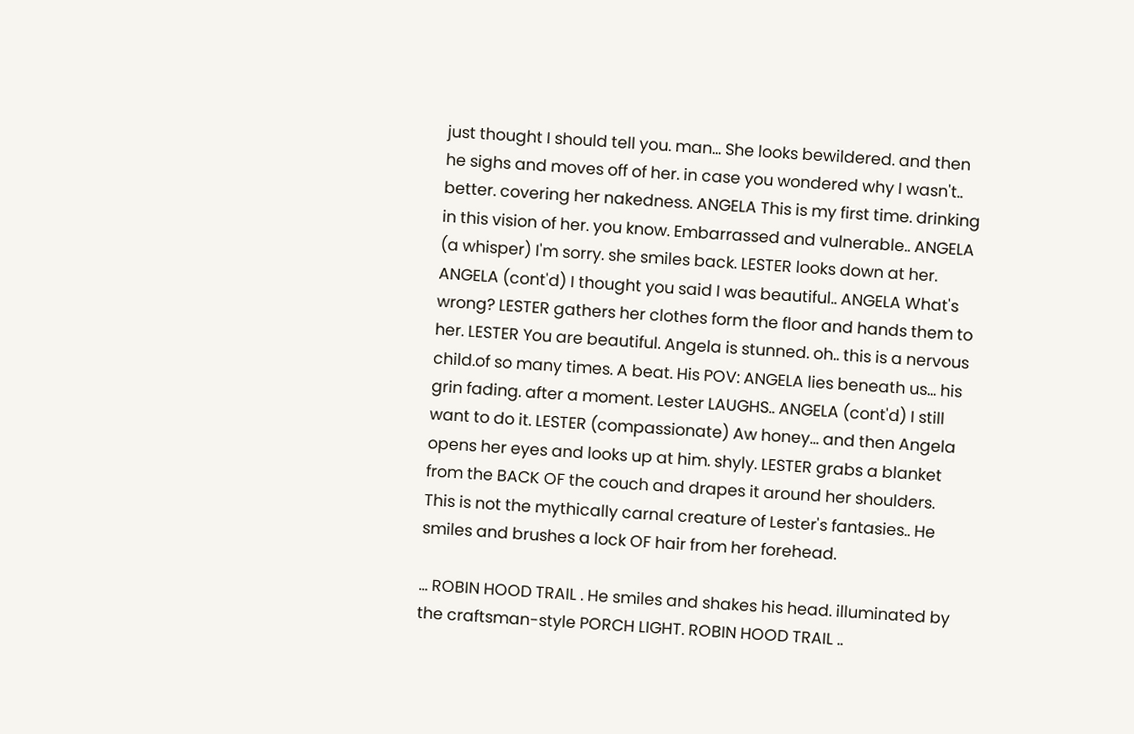just thought I should tell you. man... She looks bewildered. and then he sighs and moves off of her. in case you wondered why I wasn't.. better. covering her nakedness. ANGELA This is my first time. drinking in this vision of her. you know. Embarrassed and vulnerable.. ANGELA (a whisper) I'm sorry. she smiles back. LESTER looks down at her. ANGELA (cont'd) I thought you said I was beautiful.. ANGELA What's wrong? LESTER gathers her clothes form the floor and hands them to her. LESTER You are beautiful. Angela is stunned. oh.. this is a nervous child.of so many times. A beat. His POV: ANGELA lies beneath us... his grin fading. after a moment. Lester LAUGHS.. ANGELA (cont'd) I still want to do it. LESTER (compassionate) Aw honey... and then Angela opens her eyes and looks up at him. shyly. LESTER grabs a blanket from the BACK OF the couch and drapes it around her shoulders. This is not the mythically carnal creature of Lester's fantasies.. He smiles and brushes a lock OF hair from her forehead.

... ROBIN HOOD TRAIL . He smiles and shakes his head. illuminated by the craftsman-style PORCH LIGHT. ROBIN HOOD TRAIL ..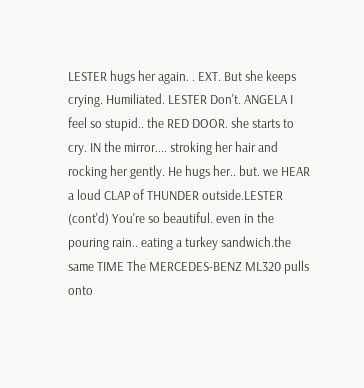LESTER hugs her again. . EXT. But she keeps crying. Humiliated. LESTER Don't. ANGELA I feel so stupid.. the RED DOOR. she starts to cry. IN the mirror.... stroking her hair and rocking her gently. He hugs her.. but. we HEAR a loud CLAP of THUNDER outside.LESTER (cont'd) You're so beautiful. even in the pouring rain.. eating a turkey sandwich.the same TIME The MERCEDES-BENZ ML320 pulls onto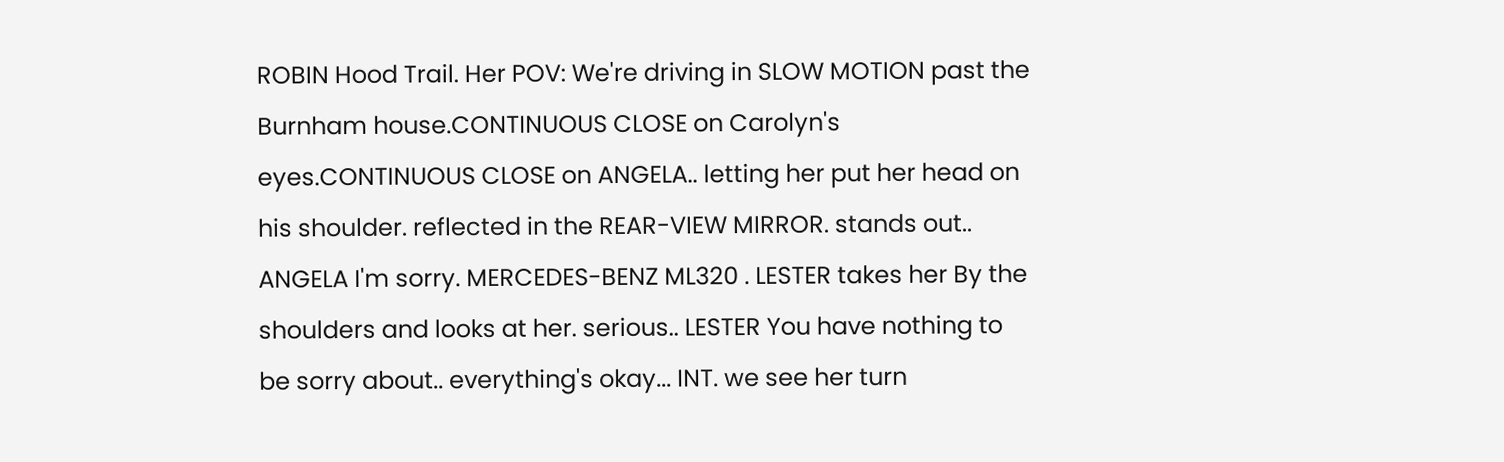ROBIN Hood Trail. Her POV: We're driving in SLOW MOTION past the Burnham house.CONTINUOUS CLOSE on Carolyn's eyes.CONTINUOUS CLOSE on ANGELA.. letting her put her head on his shoulder. reflected in the REAR-VIEW MIRROR. stands out.. ANGELA I'm sorry. MERCEDES-BENZ ML320 . LESTER takes her By the shoulders and looks at her. serious.. LESTER You have nothing to be sorry about.. everything's okay... INT. we see her turn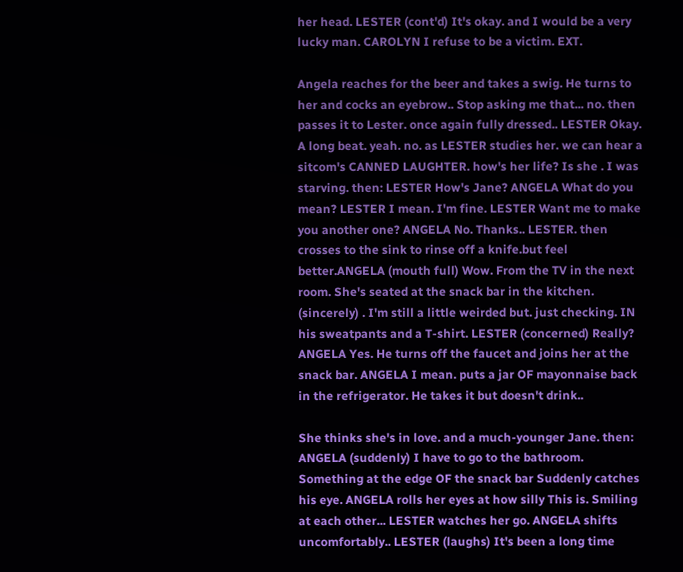her head. LESTER (cont'd) It's okay. and I would be a very lucky man. CAROLYN I refuse to be a victim. EXT.

Angela reaches for the beer and takes a swig. He turns to her and cocks an eyebrow.. Stop asking me that... no. then passes it to Lester. once again fully dressed.. LESTER Okay. A long beat. yeah. no. as LESTER studies her. we can hear a sitcom's CANNED LAUGHTER. how's her life? Is she . I was starving. then: LESTER How's Jane? ANGELA What do you mean? LESTER I mean. I'm fine. LESTER Want me to make you another one? ANGELA No. Thanks.. LESTER. then crosses to the sink to rinse off a knife.but feel better.ANGELA (mouth full) Wow. From the TV in the next room. She's seated at the snack bar in the kitchen. (sincerely) . I'm still a little weirded but. just checking. IN his sweatpants and a T-shirt. LESTER (concerned) Really? ANGELA Yes. He turns off the faucet and joins her at the snack bar. ANGELA I mean. puts a jar OF mayonnaise back in the refrigerator. He takes it but doesn't drink..

She thinks she's in love. and a much-younger Jane. then: ANGELA (suddenly) I have to go to the bathroom. Something at the edge OF the snack bar Suddenly catches his eye. ANGELA rolls her eyes at how silly This is. Smiling at each other... LESTER watches her go. ANGELA shifts uncomfortably.. LESTER (laughs) It's been a long time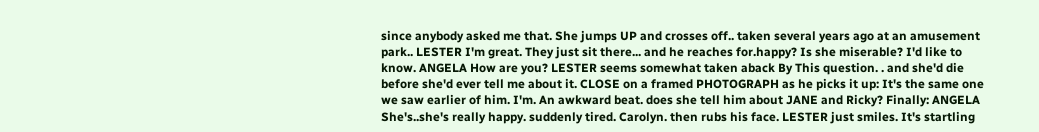since anybody asked me that. She jumps UP and crosses off.. taken several years ago at an amusement park.. LESTER I'm great. They just sit there... and he reaches for.happy? Is she miserable? I'd like to know. ANGELA How are you? LESTER seems somewhat taken aback By This question. . and she'd die before she'd ever tell me about it. CLOSE on a framed PHOTOGRAPH as he picks it up: It's the same one we saw earlier of him. I'm. An awkward beat. does she tell him about JANE and Ricky? Finally: ANGELA She's..she's really happy. suddenly tired. Carolyn. then rubs his face. LESTER just smiles. It's startling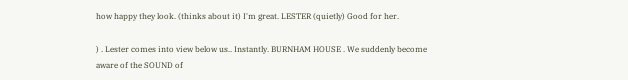how happy they look. (thinks about it) I'm great. LESTER (quietly) Good for her.

) . Lester comes into view below us.. Instantly. BURNHAM HOUSE . We suddenly become aware of the SOUND of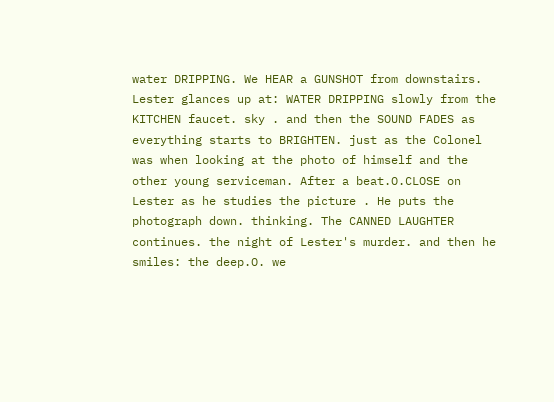water DRIPPING. We HEAR a GUNSHOT from downstairs. Lester glances up at: WATER DRIPPING slowly from the KITCHEN faucet. sky . and then the SOUND FADES as everything starts to BRIGHTEN. just as the Colonel was when looking at the photo of himself and the other young serviceman. After a beat.O.CLOSE on Lester as he studies the picture . He puts the photograph down. thinking. The CANNED LAUGHTER continues. the night of Lester's murder. and then he smiles: the deep.O. we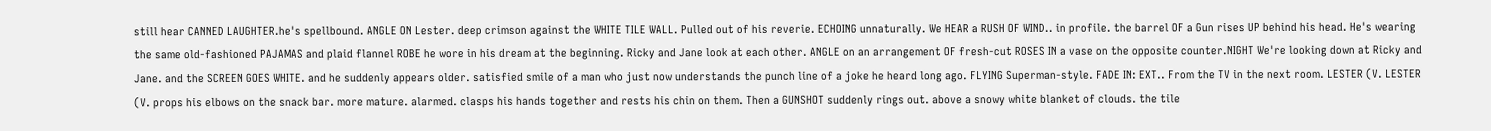still hear CANNED LAUGHTER.he's spellbound. ANGLE ON Lester. deep crimson against the WHITE TILE WALL. Pulled out of his reverie. ECHOING unnaturally. We HEAR a RUSH OF WIND.. in profile. the barrel OF a Gun rises UP behind his head. He's wearing the same old-fashioned PAJAMAS and plaid flannel ROBE he wore in his dream at the beginning. Ricky and Jane look at each other. ANGLE on an arrangement OF fresh-cut ROSES IN a vase on the opposite counter.NIGHT We're looking down at Ricky and Jane. and the SCREEN GOES WHITE. and he suddenly appears older. satisfied smile of a man who just now understands the punch line of a joke he heard long ago. FLYING Superman-style. FADE IN: EXT.. From the TV in the next room. LESTER (V. LESTER (V. props his elbows on the snack bar. more mature. alarmed. clasps his hands together and rests his chin on them. Then a GUNSHOT suddenly rings out. above a snowy white blanket of clouds. the tile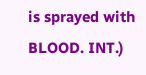is sprayed with BLOOD. INT.)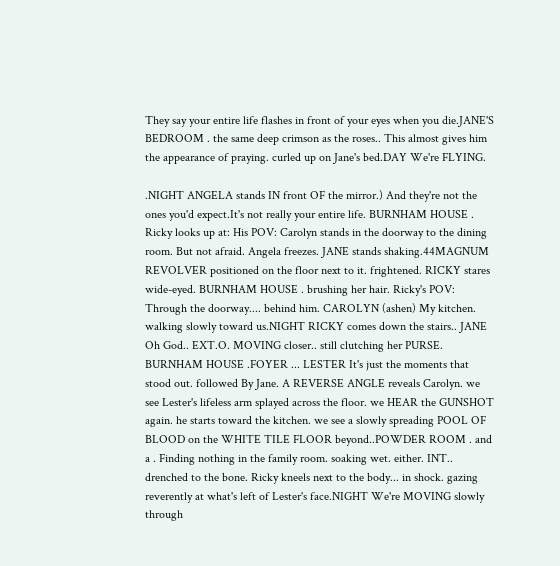They say your entire life flashes in front of your eyes when you die.JANE'S BEDROOM . the same deep crimson as the roses.. This almost gives him the appearance of praying. curled up on Jane's bed.DAY We're FLYING.

.NIGHT ANGELA stands IN front OF the mirror.) And they're not the ones you'd expect.It's not really your entire life. BURNHAM HOUSE . Ricky looks up at: His POV: Carolyn stands in the doorway to the dining room. But not afraid. Angela freezes. JANE stands shaking.44MAGNUM REVOLVER positioned on the floor next to it. frightened. RICKY stares wide-eyed. BURNHAM HOUSE . brushing her hair. Ricky's POV: Through the doorway.... behind him. CAROLYN (ashen) My kitchen. walking slowly toward us.NIGHT RICKY comes down the stairs.. JANE Oh God.. EXT.O. MOVING closer.. still clutching her PURSE. BURNHAM HOUSE .FOYER ... LESTER It's just the moments that stood out. followed By Jane. A REVERSE ANGLE reveals Carolyn. we see Lester's lifeless arm splayed across the floor. we HEAR the GUNSHOT again. he starts toward the kitchen. we see a slowly spreading POOL OF BLOOD on the WHITE TILE FLOOR beyond..POWDER ROOM . and a . Finding nothing in the family room. soaking wet. either. INT.. drenched to the bone. Ricky kneels next to the body... in shock. gazing reverently at what's left of Lester's face.NIGHT We're MOVING slowly through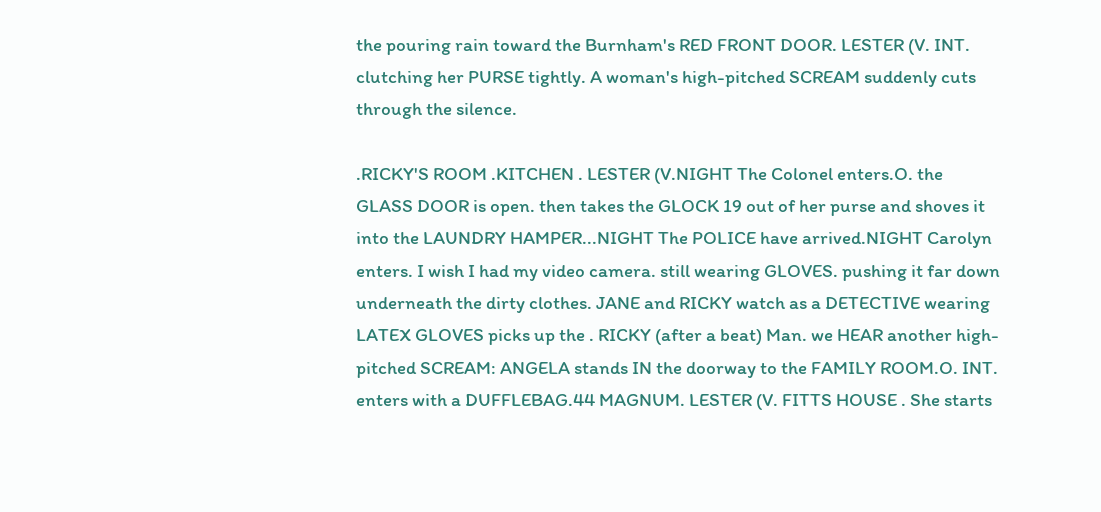the pouring rain toward the Burnham's RED FRONT DOOR. LESTER (V. INT. clutching her PURSE tightly. A woman's high-pitched SCREAM suddenly cuts through the silence.

.RICKY'S ROOM .KITCHEN . LESTER (V.NIGHT The Colonel enters.O. the GLASS DOOR is open. then takes the GLOCK 19 out of her purse and shoves it into the LAUNDRY HAMPER...NIGHT The POLICE have arrived.NIGHT Carolyn enters. I wish I had my video camera. still wearing GLOVES. pushing it far down underneath the dirty clothes. JANE and RICKY watch as a DETECTIVE wearing LATEX GLOVES picks up the . RICKY (after a beat) Man. we HEAR another high-pitched SCREAM: ANGELA stands IN the doorway to the FAMILY ROOM.O. INT. enters with a DUFFLEBAG.44 MAGNUM. LESTER (V. FITTS HOUSE . She starts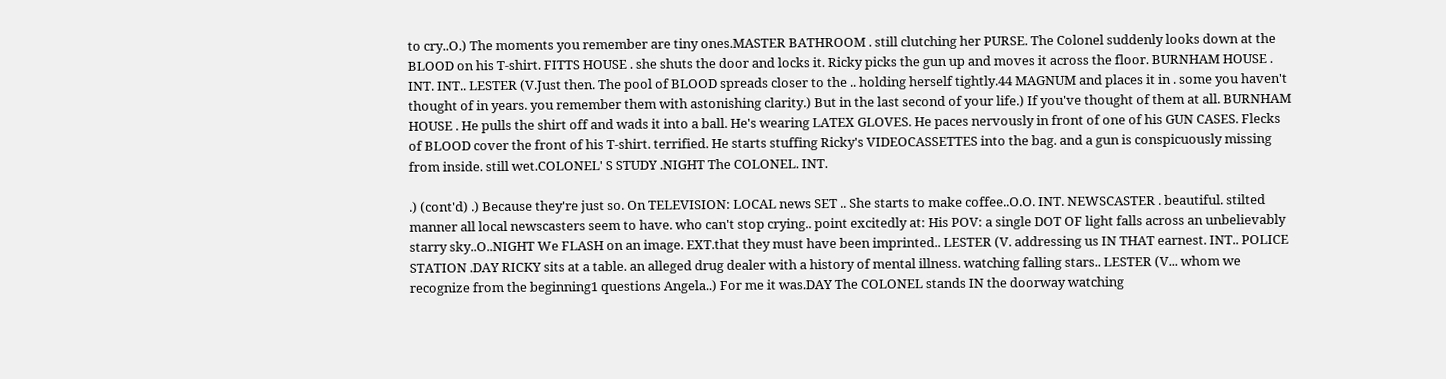to cry..O.) The moments you remember are tiny ones.MASTER BATHROOM . still clutching her PURSE. The Colonel suddenly looks down at the BLOOD on his T-shirt. FITTS HOUSE . she shuts the door and locks it. Ricky picks the gun up and moves it across the floor. BURNHAM HOUSE . INT. INT.. LESTER (V.Just then. The pool of BLOOD spreads closer to the .. holding herself tightly.44 MAGNUM and places it in . some you haven't thought of in years. you remember them with astonishing clarity.) But in the last second of your life.) If you've thought of them at all. BURNHAM HOUSE . He pulls the shirt off and wads it into a ball. He's wearing LATEX GLOVES. He paces nervously in front of one of his GUN CASES. Flecks of BLOOD cover the front of his T-shirt. terrified. He starts stuffing Ricky's VIDEOCASSETTES into the bag. and a gun is conspicuously missing from inside. still wet.COLONEL' S STUDY .NIGHT The COLONEL. INT.

.) (cont'd) .) Because they're just so. On TELEVISION: LOCAL news SET .. She starts to make coffee..O.O. INT. NEWSCASTER . beautiful. stilted manner all local newscasters seem to have. who can't stop crying.. point excitedly at: His POV: a single DOT OF light falls across an unbelievably starry sky..O..NIGHT We FLASH on an image. EXT.that they must have been imprinted.. LESTER (V. addressing us IN THAT earnest. INT.. POLICE STATION .DAY RICKY sits at a table. an alleged drug dealer with a history of mental illness. watching falling stars.. LESTER (V... whom we recognize from the beginning1 questions Angela..) For me it was.DAY The COLONEL stands IN the doorway watching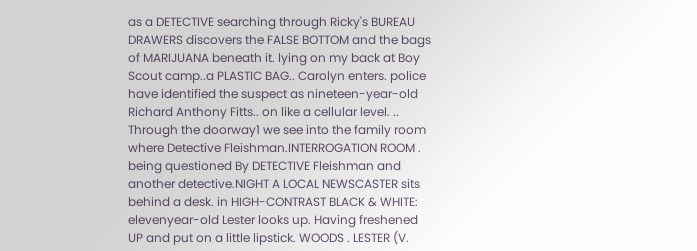as a DETECTIVE searching through Ricky's BUREAU DRAWERS discovers the FALSE BOTTOM and the bags of MARIJUANA beneath it. lying on my back at Boy Scout camp..a PLASTIC BAG.. Carolyn enters. police have identified the suspect as nineteen-year-old Richard Anthony Fitts.. on like a cellular level. .. Through the doorway1 we see into the family room where Detective Fleishman.INTERROGATION ROOM . being questioned By DETECTIVE Fleishman and another detective.NIGHT A LOCAL NEWSCASTER sits behind a desk. in HIGH-CONTRAST BLACK & WHITE: elevenyear-old Lester looks up. Having freshened UP and put on a little lipstick. WOODS . LESTER (V.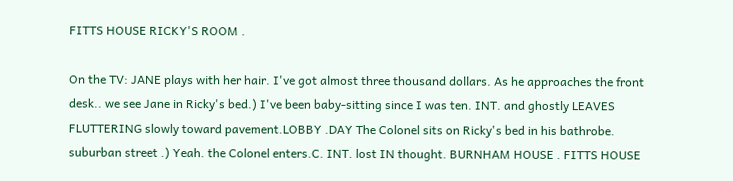FITTS HOUSE RICKY'S ROOM .

On the TV: JANE plays with her hair. I've got almost three thousand dollars. As he approaches the front desk.. we see Jane in Ricky's bed.) I've been baby-sitting since I was ten. INT. and ghostly LEAVES FLUTTERING slowly toward pavement.LOBBY .DAY The Colonel sits on Ricky's bed in his bathrobe. suburban street .) Yeah. the Colonel enters.C. INT. lost IN thought. BURNHAM HOUSE . FITTS HOUSE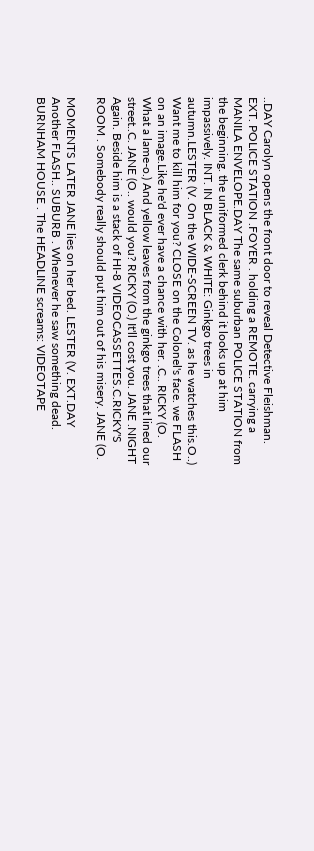..DAY Carolyn opens the front door to reveal Detective Fleishman. EXT. POLICE STATION .FOYER . holding a REMOTE. carrying a MANILA ENVELOPE.DAY The same suburban POLICE STATION from the beginning. the uniformed clerk behind it looks up at him impassively. INT. IN BLACK & WHITE: Ginkgo trees in autumn.LESTER (V. On the WIDE-SCREEN TV. as he watches this.O..) Want me to kill him for you? CLOSE on the Colonel's face. we FLASH on an image.Like he'd ever have a chance with her. .C.. RICKY (O. What a lame-o.) And yellow leaves from the ginkgo trees that lined our street..C. JANE (O.. would you? RICKY (O.) It'll cost you. JANE .NIGHT Again. Beside him is a stack of HI-8 VIDEOCASSETTES.C.RICKY'S ROOM . Somebody really should put him out of his misery. JANE (O.

MOMENTS LATER JANE lies on her bed. LESTER (V. EXT.DAY Another FLASH.. SUBURB . Whenever he saw something dead. BURNHAM HOUSE . The HEADLINE screams: VIDEOTAPE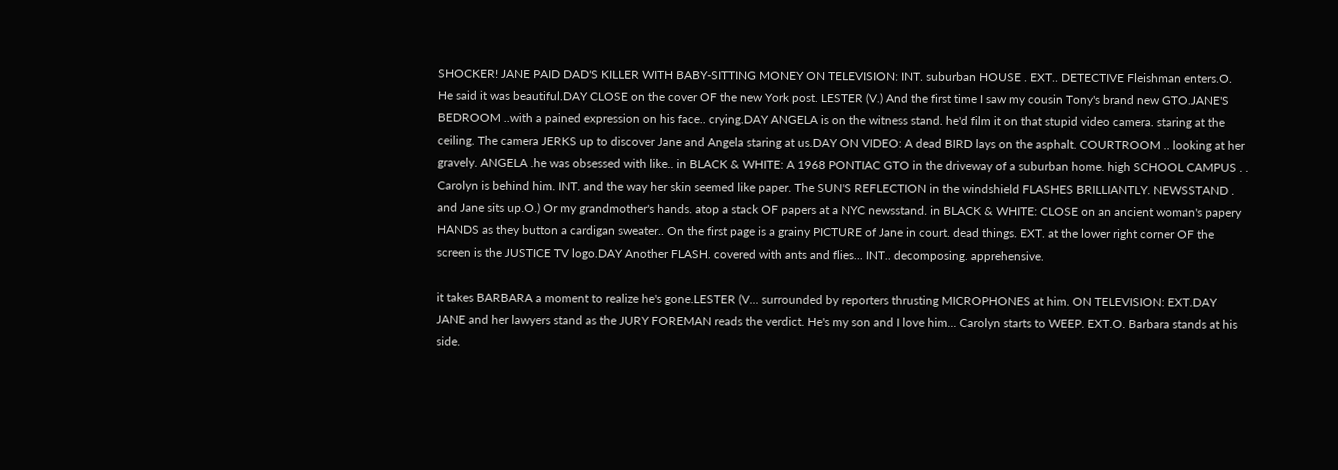SHOCKER! JANE PAID DAD'S KILLER WITH BABY-SITTING MONEY ON TELEVISION: INT. suburban HOUSE . EXT.. DETECTIVE Fleishman enters.O. He said it was beautiful.DAY CLOSE on the cover OF the new York post. LESTER (V.) And the first time I saw my cousin Tony's brand new GTO.JANE'S BEDROOM ..with a pained expression on his face.. crying.DAY ANGELA is on the witness stand. he'd film it on that stupid video camera. staring at the ceiling. The camera JERKS up to discover Jane and Angela staring at us.DAY ON VIDEO: A dead BIRD lays on the asphalt. COURTROOM .. looking at her gravely. ANGELA .he was obsessed with like.. in BLACK & WHITE: A 1968 PONTIAC GTO in the driveway of a suburban home. high SCHOOL CAMPUS . . Carolyn is behind him. INT. and the way her skin seemed like paper. The SUN'S REFLECTION in the windshield FLASHES BRILLIANTLY. NEWSSTAND . and Jane sits up.O.) Or my grandmother's hands. atop a stack OF papers at a NYC newsstand. in BLACK & WHITE: CLOSE on an ancient woman's papery HANDS as they button a cardigan sweater.. On the first page is a grainy PICTURE of Jane in court. dead things. EXT. at the lower right corner OF the screen is the JUSTICE TV logo.DAY Another FLASH. covered with ants and flies... INT.. decomposing. apprehensive.

it takes BARBARA a moment to realize he's gone.LESTER (V... surrounded by reporters thrusting MICROPHONES at him. ON TELEVISION: EXT.DAY JANE and her lawyers stand as the JURY FOREMAN reads the verdict. He's my son and I love him... Carolyn starts to WEEP. EXT.O. Barbara stands at his side.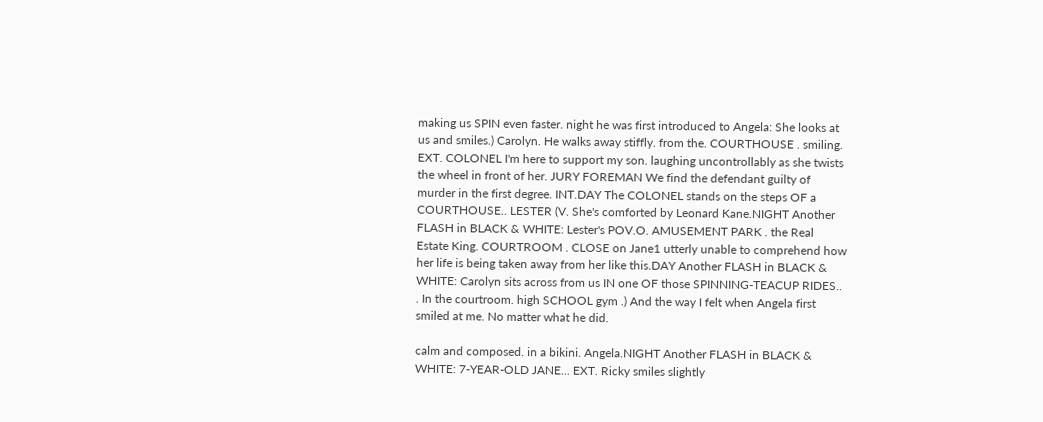making us SPIN even faster. night he was first introduced to Angela: She looks at us and smiles.) Carolyn. He walks away stiffly. from the. COURTHOUSE . smiling. EXT. COLONEL I'm here to support my son. laughing uncontrollably as she twists the wheel in front of her. JURY FOREMAN We find the defendant guilty of murder in the first degree. INT.DAY The COLONEL stands on the steps OF a COURTHOUSE.. LESTER (V. She's comforted by Leonard Kane.NIGHT Another FLASH in BLACK & WHITE: Lester's POV.O. AMUSEMENT PARK . the Real Estate King. COURTROOM . CLOSE on Jane1 utterly unable to comprehend how her life is being taken away from her like this.DAY Another FLASH in BLACK & WHITE: Carolyn sits across from us IN one OF those SPINNING-TEACUP RIDES.. . In the courtroom. high SCHOOL gym .) And the way I felt when Angela first smiled at me. No matter what he did.

calm and composed. in a bikini. Angela.NIGHT Another FLASH in BLACK & WHITE: 7-YEAR-OLD JANE... EXT. Ricky smiles slightly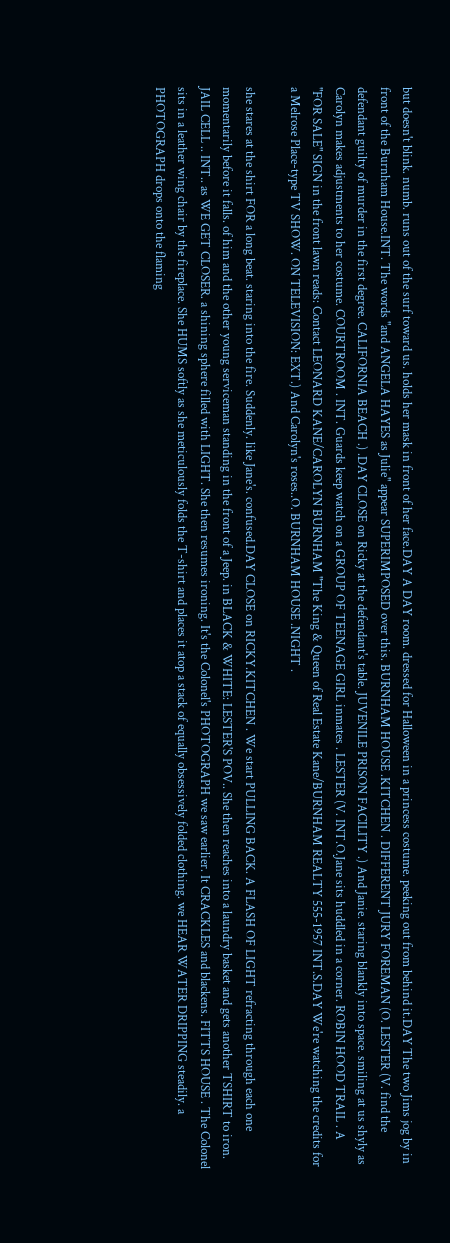but doesn't blink. numb. runs out of the surf toward us. holds her mask in front of her face.DAY A DAY room. dressed for Halloween in a princess costume. peeking out from behind it.DAY The two Jims jog by in front of the Burnham House.INT. The words "and ANGELA HAYES as Julie" appear SUPERIMPOSED over this. BURNHAM HOUSE .KITCHEN . DIFFERENT JURY FOREMAN (O. LESTER (V. find the defendant guilty of murder in the first degree. CALIFORNIA BEACH .) .DAY CLOSE on Ricky at the defendant's table. JUVENILE PRISON FACILITY .) And Janie. staring blankly into space. smiling at us shyly as Carolyn makes adjustments to her costume. COURTROOM . INT. Guards keep watch on a GROUP OF TEENAGE GIRL inmates . LESTER (V. INT.O.Jane sits huddled in a corner. ROBIN HOOD TRAIL . A "FOR SALE" SIGN in the front lawn reads: Contact LEONARD KANE/CAROLYN BURNHAM "The King & Queen of Real Estate Kane/BURNHAM REALTY 555-1957 INT.S.DAY We're watching the credits for a Melrose Place-type TV SHOW. ON TELEVISION: EXT.) And Carolyn's roses..O. BURNHAM HOUSE .NIGHT .

she stares at the shirt FOR a long beat. staring into the fire. Suddenly. like Jane's. confused.DAY CLOSE on RICKY.KITCHEN . We start PULLING BACK. A FLASH OF LIGHT refracting through each one momentarily before it falls. of him and the other young serviceman standing in the front of a Jeep. in BLACK & WHITE: LESTER'S POV.. She then reaches into a laundry basket and gets another TSHIRT to iron. JAIL CELL .. INT.. as WE GET CLOSER. a shining sphere filled with LIGHT. She then resumes ironing. It's the Colonel's PHOTOGRAPH we saw earlier. It CRACKLES and blackens. FITTS HOUSE . The Colonel sits in a leather wing chair by the fireplace. She HUMS softly as she meticulously folds the T-shirt and places it atop a stack of equally obsessively folded clothing. we HEAR WATER DRIPPING steadily. a PHOTOGRAPH drops onto the flaming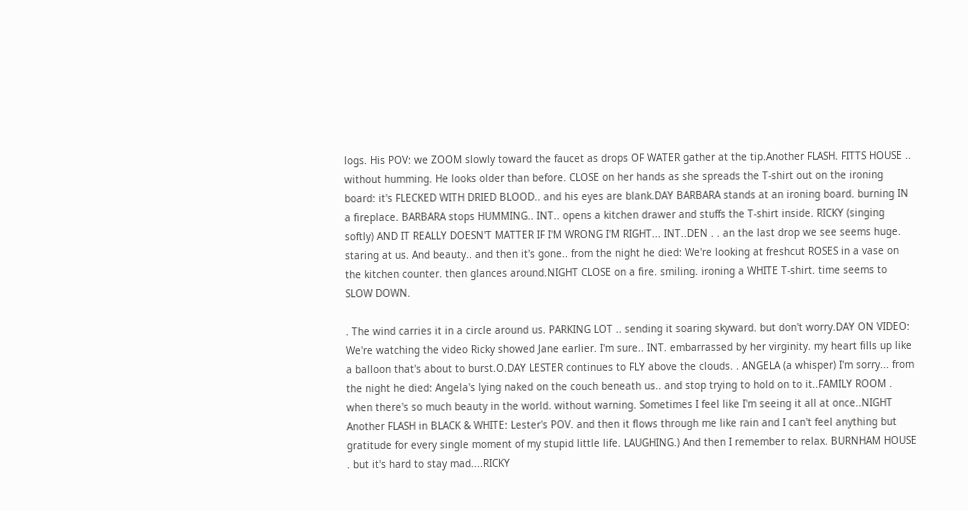logs. His POV: we ZOOM slowly toward the faucet as drops OF WATER gather at the tip.Another FLASH. FITTS HOUSE .. without humming. He looks older than before. CLOSE on her hands as she spreads the T-shirt out on the ironing board: it's FLECKED WITH DRIED BLOOD.. and his eyes are blank.DAY BARBARA stands at an ironing board. burning IN a fireplace. BARBARA stops HUMMING.. INT.. opens a kitchen drawer and stuffs the T-shirt inside. RICKY (singing softly) AND IT REALLY DOESN'T MATTER IF I'M WRONG I'M RIGHT... INT..DEN . . an the last drop we see seems huge. staring at us. And beauty.. and then it's gone.. from the night he died: We're looking at freshcut ROSES in a vase on the kitchen counter. then glances around.NIGHT CLOSE on a fire. smiling. ironing a WHITE T-shirt. time seems to SLOW DOWN.

. The wind carries it in a circle around us. PARKING LOT .. sending it soaring skyward. but don't worry.DAY ON VIDEO: We're watching the video Ricky showed Jane earlier. I'm sure.. INT. embarrassed by her virginity. my heart fills up like a balloon that's about to burst.O.DAY LESTER continues to FLY above the clouds. . ANGELA (a whisper) I'm sorry... from the night he died: Angela's lying naked on the couch beneath us.. and stop trying to hold on to it..FAMILY ROOM . when there's so much beauty in the world. without warning. Sometimes I feel like I'm seeing it all at once..NIGHT Another FLASH in BLACK & WHITE: Lester's POV. and then it flows through me like rain and I can't feel anything but gratitude for every single moment of my stupid little life. LAUGHING.) And then I remember to relax. BURNHAM HOUSE . but it's hard to stay mad....RICKY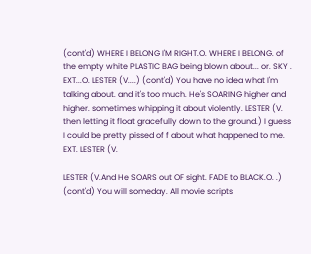(cont'd) WHERE I BELONG I'M RIGHT.O. WHERE I BELONG. of the empty white PLASTIC BAG being blown about... or. SKY . EXT...O. LESTER (V....) (cont'd) You have no idea what I'm talking about. and it's too much. He's SOARING higher and higher. sometimes whipping it about violently. LESTER (V. then letting it float gracefully down to the ground.) I guess I could be pretty pissed of f about what happened to me. EXT. LESTER (V.

LESTER (V.And He SOARS out OF sight. FADE to BLACK.O. .) (cont'd) You will someday. All movie scripts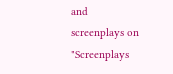and screenplays on "Screenplays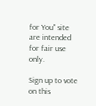for You" site are intended for fair use only.

Sign up to vote on this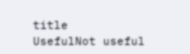title
UsefulNot useful